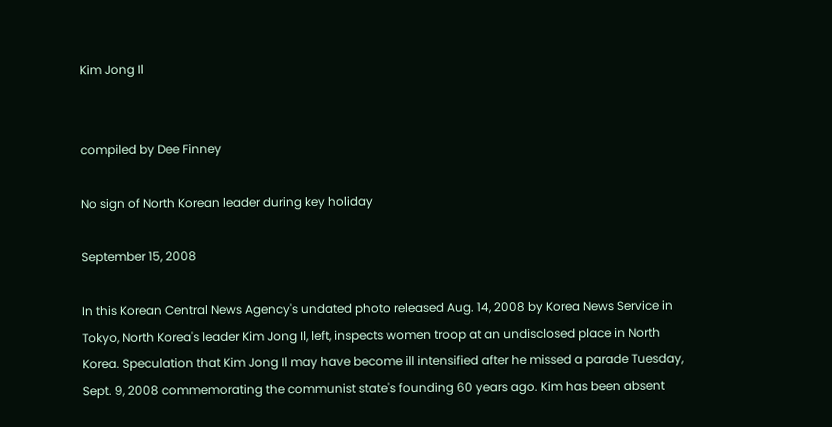Kim Jong Il


compiled by Dee Finney

No sign of North Korean leader during key holiday

September 15, 2008

In this Korean Central News Agency's undated photo released Aug. 14, 2008 by Korea News Service in Tokyo, North Korea's leader Kim Jong Il, left, inspects women troop at an undisclosed place in North Korea. Speculation that Kim Jong Il may have become ill intensified after he missed a parade Tuesday, Sept. 9, 2008 commemorating the communist state's founding 60 years ago. Kim has been absent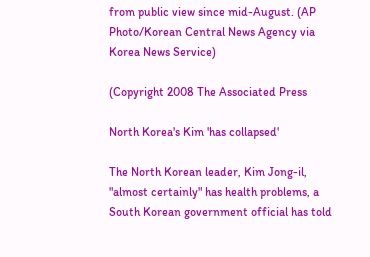from public view since mid-August. (AP Photo/Korean Central News Agency via Korea News Service)

(Copyright 2008 The Associated Press

North Korea's Kim 'has collapsed'

The North Korean leader, Kim Jong-il, "almost certainly" has health problems, a South Korean government official has told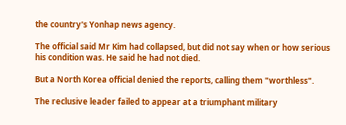the country's Yonhap news agency.

The official said Mr Kim had collapsed, but did not say when or how serious his condition was. He said he had not died.

But a North Korea official denied the reports, calling them "worthless".

The reclusive leader failed to appear at a triumphant military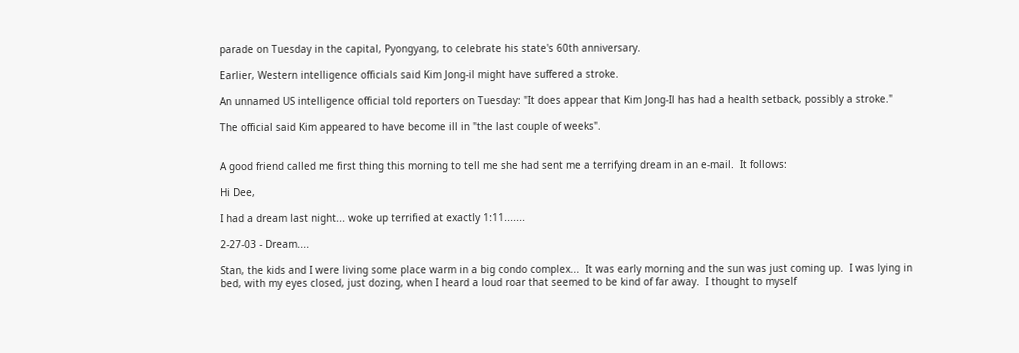parade on Tuesday in the capital, Pyongyang, to celebrate his state's 60th anniversary.

Earlier, Western intelligence officials said Kim Jong-il might have suffered a stroke.

An unnamed US intelligence official told reporters on Tuesday: "It does appear that Kim Jong-Il has had a health setback, possibly a stroke."

The official said Kim appeared to have become ill in "the last couple of weeks".


A good friend called me first thing this morning to tell me she had sent me a terrifying dream in an e-mail.  It follows:

Hi Dee,

I had a dream last night... woke up terrified at exactly 1:11.......

2-27-03 - Dream....

Stan, the kids and I were living some place warm in a big condo complex...  It was early morning and the sun was just coming up.  I was lying in bed, with my eyes closed, just dozing, when I heard a loud roar that seemed to be kind of far away.  I thought to myself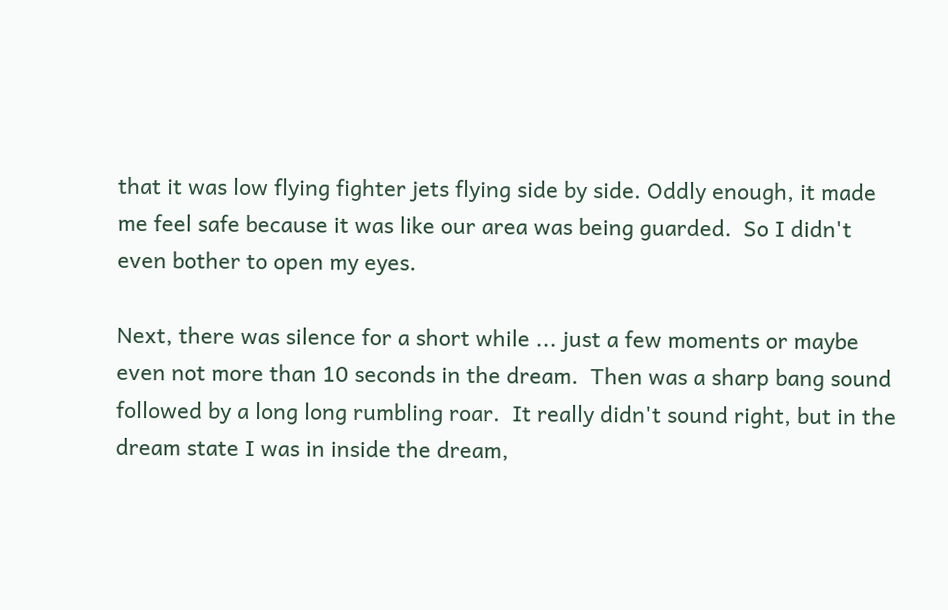that it was low flying fighter jets flying side by side. Oddly enough, it made me feel safe because it was like our area was being guarded.  So I didn't even bother to open my eyes.

Next, there was silence for a short while ... just a few moments or maybe even not more than 10 seconds in the dream.  Then was a sharp bang sound followed by a long long rumbling roar.  It really didn't sound right, but in the dream state I was in inside the dream,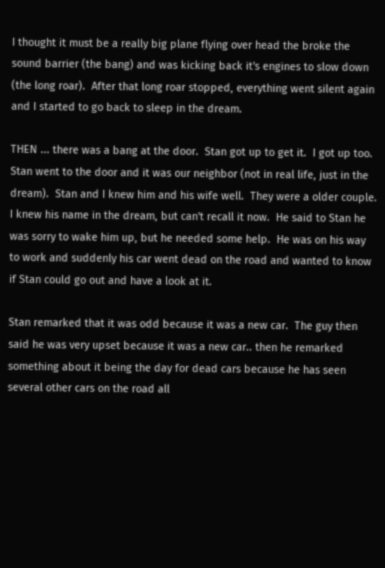I thought it must be a really big plane flying over head the broke the sound barrier (the bang) and was kicking back it's engines to slow down (the long roar).  After that long roar stopped, everything went silent again and I started to go back to sleep in the dream.

THEN ... there was a bang at the door.  Stan got up to get it.  I got up too.  Stan went to the door and it was our neighbor (not in real life, just in the dream).  Stan and I knew him and his wife well.  They were a older couple.  I knew his name in the dream, but can't recall it now.  He said to Stan he was sorry to wake him up, but he needed some help.  He was on his way to work and suddenly his car went dead on the road and wanted to know if Stan could go out and have a look at it.

Stan remarked that it was odd because it was a new car.  The guy then said he was very upset because it was a new car.. then he remarked something about it being the day for dead cars because he has seen several other cars on the road all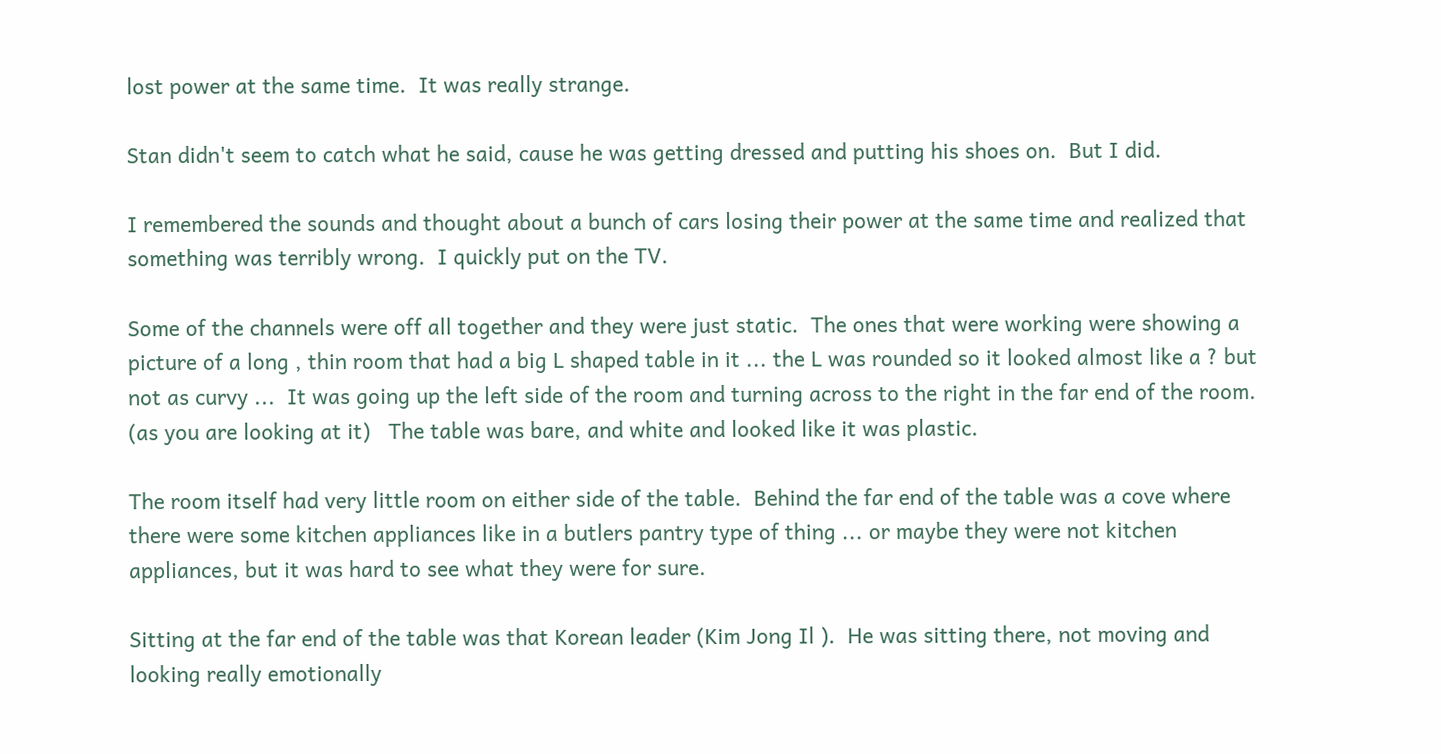lost power at the same time.  It was really strange.

Stan didn't seem to catch what he said, cause he was getting dressed and putting his shoes on.  But I did.

I remembered the sounds and thought about a bunch of cars losing their power at the same time and realized that something was terribly wrong.  I quickly put on the TV.

Some of the channels were off all together and they were just static.  The ones that were working were showing a picture of a long , thin room that had a big L shaped table in it ... the L was rounded so it looked almost like a ? but not as curvy ...  It was going up the left side of the room and turning across to the right in the far end of the room. (as you are looking at it)   The table was bare, and white and looked like it was plastic.

The room itself had very little room on either side of the table.  Behind the far end of the table was a cove where there were some kitchen appliances like in a butlers pantry type of thing ... or maybe they were not kitchen appliances, but it was hard to see what they were for sure.

Sitting at the far end of the table was that Korean leader (Kim Jong Il ).  He was sitting there, not moving and looking really emotionally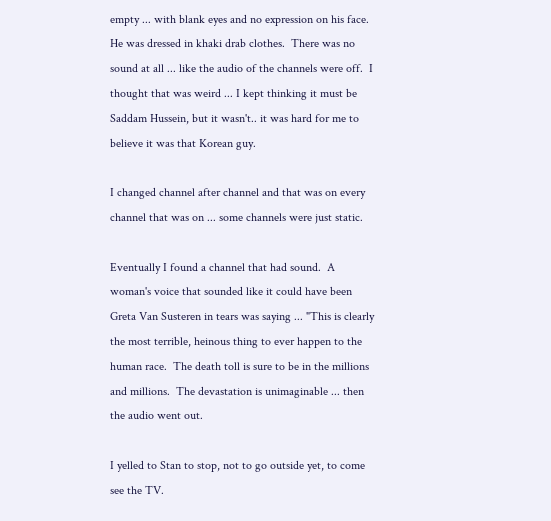empty ... with blank eyes and no expression on his face.  He was dressed in khaki drab clothes.  There was no sound at all ... like the audio of the channels were off.  I thought that was weird ... I kept thinking it must be Saddam Hussein, but it wasn't.. it was hard for me to believe it was that Korean guy.

I changed channel after channel and that was on every channel that was on ... some channels were just static.

Eventually I found a channel that had sound.  A woman's voice that sounded like it could have been Greta Van Susteren in tears was saying ... "This is clearly the most terrible, heinous thing to ever happen to the human race.  The death toll is sure to be in the millions and millions.  The devastation is unimaginable ... then the audio went out.

I yelled to Stan to stop, not to go outside yet, to come see the TV.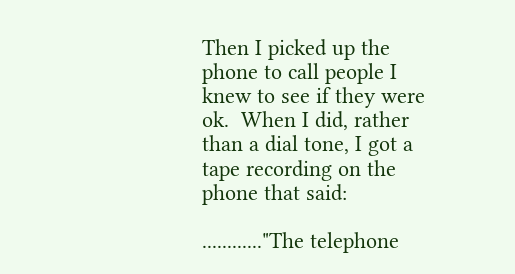Then I picked up the phone to call people I knew to see if they were ok.  When I did, rather than a dial tone, I got a tape recording on the phone that said:

............"The telephone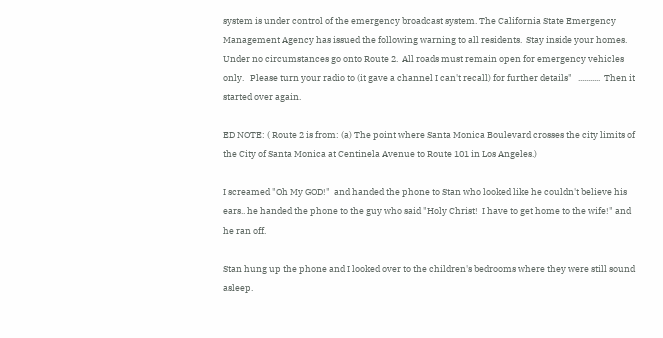system is under control of the emergency broadcast system. The California State Emergency Management Agency has issued the following warning to all residents.  Stay inside your homes.  Under no circumstances go onto Route 2.  All roads must remain open for emergency vehicles only.   Please turn your radio to (it gave a channel I can't recall) for further details"   ...........  Then it started over again.

ED NOTE: ( Route 2 is from: (a) The point where Santa Monica Boulevard crosses the city limits of the City of Santa Monica at Centinela Avenue to Route 101 in Los Angeles.)

I screamed "Oh My GOD!"  and handed the phone to Stan who looked like he couldn't believe his ears.. he handed the phone to the guy who said "Holy Christ!  I have to get home to the wife!" and he ran off.

Stan hung up the phone and I looked over to the children's bedrooms where they were still sound asleep.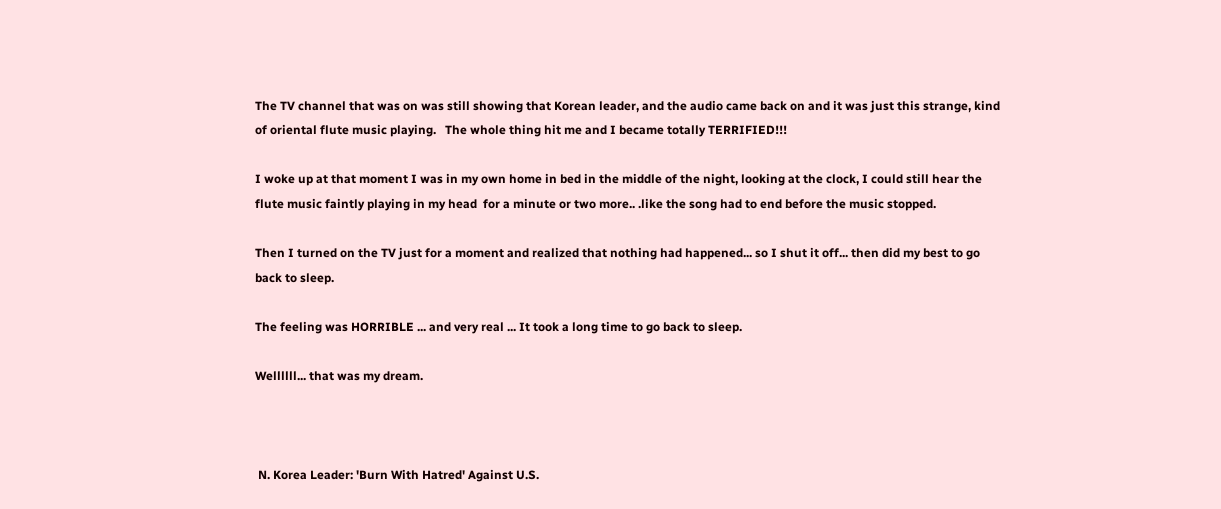The TV channel that was on was still showing that Korean leader, and the audio came back on and it was just this strange, kind of oriental flute music playing.   The whole thing hit me and I became totally TERRIFIED!!!

I woke up at that moment I was in my own home in bed in the middle of the night, looking at the clock, I could still hear the flute music faintly playing in my head  for a minute or two more.. .like the song had to end before the music stopped.

Then I turned on the TV just for a moment and realized that nothing had happened... so I shut it off... then did my best to go back to sleep.

The feeling was HORRIBLE ... and very real ... It took a long time to go back to sleep.

Wellllll... that was my dream.



 N. Korea Leader: 'Burn With Hatred' Against U.S.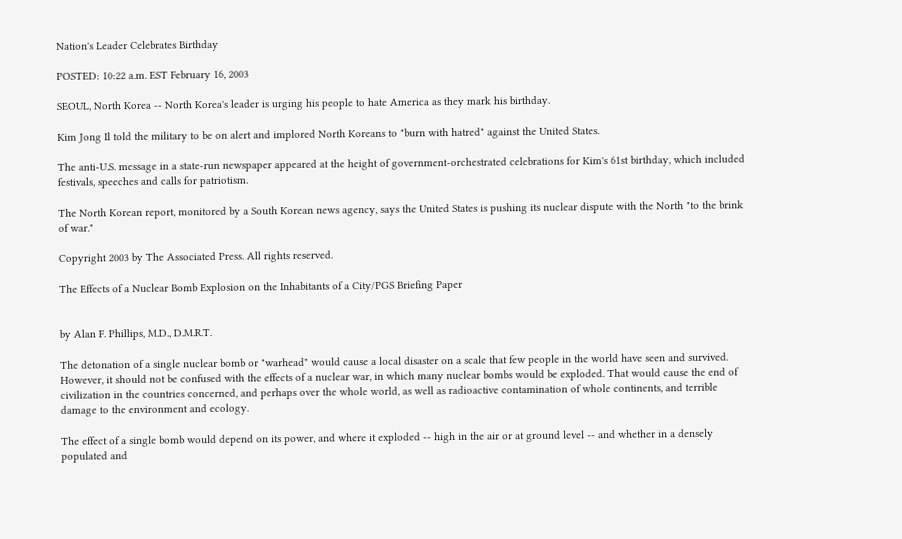Nation's Leader Celebrates Birthday

POSTED: 10:22 a.m. EST February 16, 2003

SEOUL, North Korea -- North Korea's leader is urging his people to hate America as they mark his birthday.

Kim Jong Il told the military to be on alert and implored North Koreans to "burn with hatred" against the United States.

The anti-U.S. message in a state-run newspaper appeared at the height of government-orchestrated celebrations for Kim's 61st birthday, which included festivals, speeches and calls for patriotism.

The North Korean report, monitored by a South Korean news agency, says the United States is pushing its nuclear dispute with the North "to the brink of war."

Copyright 2003 by The Associated Press. All rights reserved.

The Effects of a Nuclear Bomb Explosion on the Inhabitants of a City/PGS Briefing Paper


by Alan F. Phillips, M.D., D.M.R.T.

The detonation of a single nuclear bomb or "warhead" would cause a local disaster on a scale that few people in the world have seen and survived. However, it should not be confused with the effects of a nuclear war, in which many nuclear bombs would be exploded. That would cause the end of civilization in the countries concerned, and perhaps over the whole world, as well as radioactive contamination of whole continents, and terrible damage to the environment and ecology.

The effect of a single bomb would depend on its power, and where it exploded -- high in the air or at ground level -- and whether in a densely populated and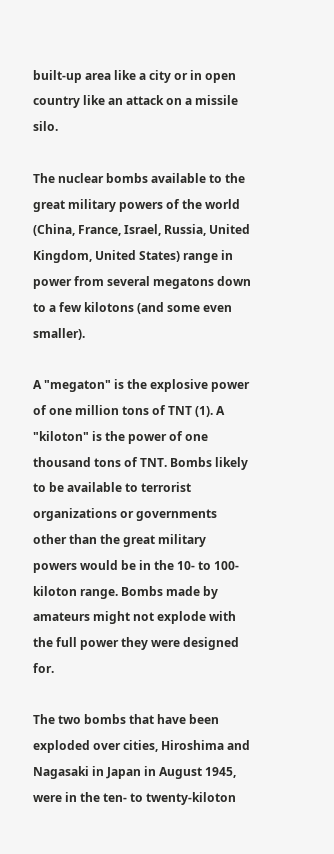built-up area like a city or in open country like an attack on a missile silo.

The nuclear bombs available to the great military powers of the world (China, France, Israel, Russia, United Kingdom, United States) range in power from several megatons down to a few kilotons (and some even smaller).

A "megaton" is the explosive power of one million tons of TNT (1). A "kiloton" is the power of one thousand tons of TNT. Bombs likely to be available to terrorist organizations or governments other than the great military powers would be in the 10- to 100-kiloton range. Bombs made by amateurs might not explode with the full power they were designed for.

The two bombs that have been exploded over cities, Hiroshima and Nagasaki in Japan in August 1945, were in the ten- to twenty-kiloton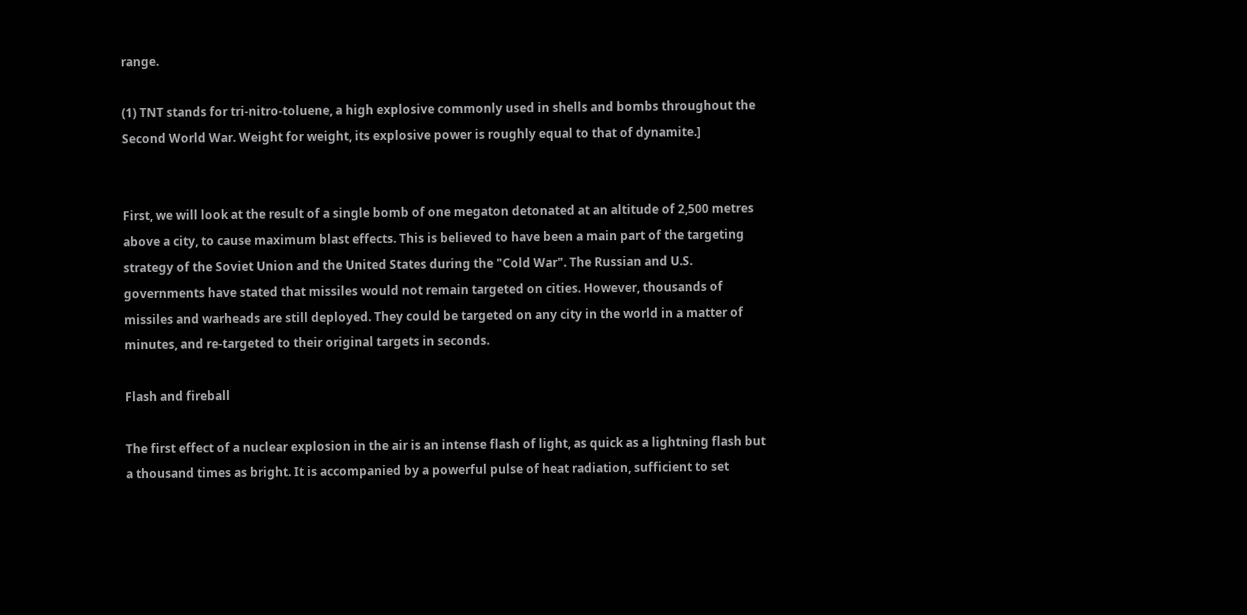range.

(1) TNT stands for tri-nitro-toluene, a high explosive commonly used in shells and bombs throughout the Second World War. Weight for weight, its explosive power is roughly equal to that of dynamite.]


First, we will look at the result of a single bomb of one megaton detonated at an altitude of 2,500 metres above a city, to cause maximum blast effects. This is believed to have been a main part of the targeting strategy of the Soviet Union and the United States during the "Cold War". The Russian and U.S. governments have stated that missiles would not remain targeted on cities. However, thousands of missiles and warheads are still deployed. They could be targeted on any city in the world in a matter of minutes, and re-targeted to their original targets in seconds.

Flash and fireball

The first effect of a nuclear explosion in the air is an intense flash of light, as quick as a lightning flash but a thousand times as bright. It is accompanied by a powerful pulse of heat radiation, sufficient to set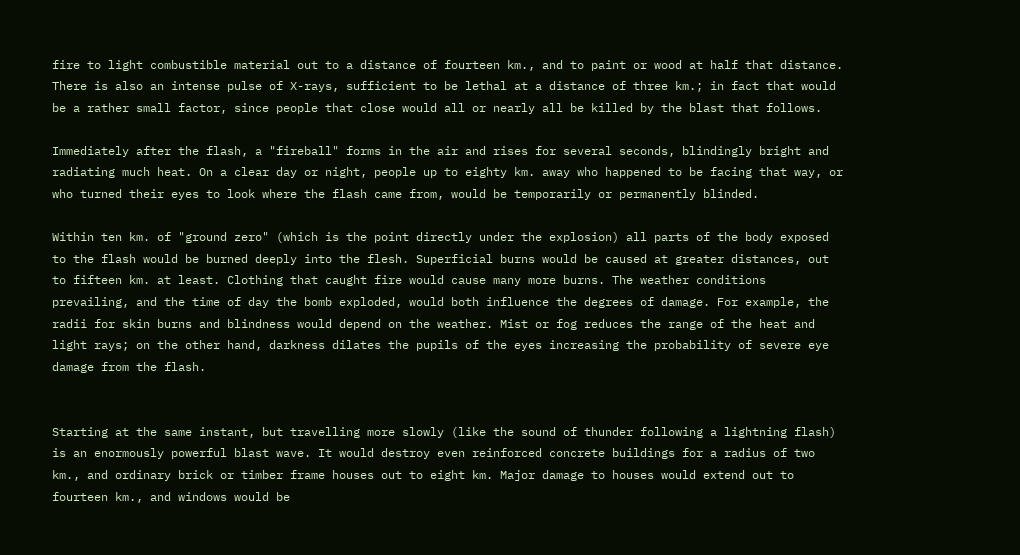fire to light combustible material out to a distance of fourteen km., and to paint or wood at half that distance. There is also an intense pulse of X-rays, sufficient to be lethal at a distance of three km.; in fact that would be a rather small factor, since people that close would all or nearly all be killed by the blast that follows.

Immediately after the flash, a "fireball" forms in the air and rises for several seconds, blindingly bright and radiating much heat. On a clear day or night, people up to eighty km. away who happened to be facing that way, or who turned their eyes to look where the flash came from, would be temporarily or permanently blinded.

Within ten km. of "ground zero" (which is the point directly under the explosion) all parts of the body exposed to the flash would be burned deeply into the flesh. Superficial burns would be caused at greater distances, out to fifteen km. at least. Clothing that caught fire would cause many more burns. The weather conditions prevailing, and the time of day the bomb exploded, would both influence the degrees of damage. For example, the radii for skin burns and blindness would depend on the weather. Mist or fog reduces the range of the heat and light rays; on the other hand, darkness dilates the pupils of the eyes increasing the probability of severe eye damage from the flash.


Starting at the same instant, but travelling more slowly (like the sound of thunder following a lightning flash) is an enormously powerful blast wave. It would destroy even reinforced concrete buildings for a radius of two km., and ordinary brick or timber frame houses out to eight km. Major damage to houses would extend out to fourteen km., and windows would be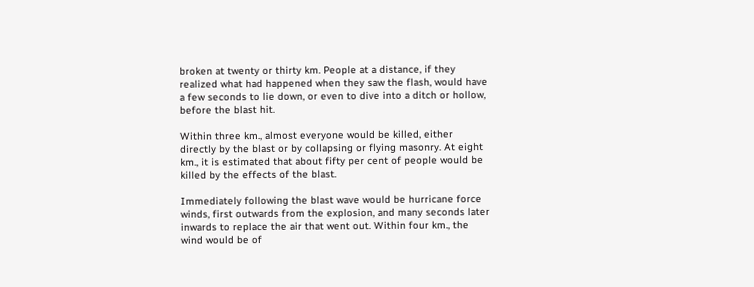broken at twenty or thirty km. People at a distance, if they realized what had happened when they saw the flash, would have a few seconds to lie down, or even to dive into a ditch or hollow, before the blast hit.

Within three km., almost everyone would be killed, either directly by the blast or by collapsing or flying masonry. At eight km., it is estimated that about fifty per cent of people would be killed by the effects of the blast.

Immediately following the blast wave would be hurricane force winds, first outwards from the explosion, and many seconds later inwards to replace the air that went out. Within four km., the wind would be of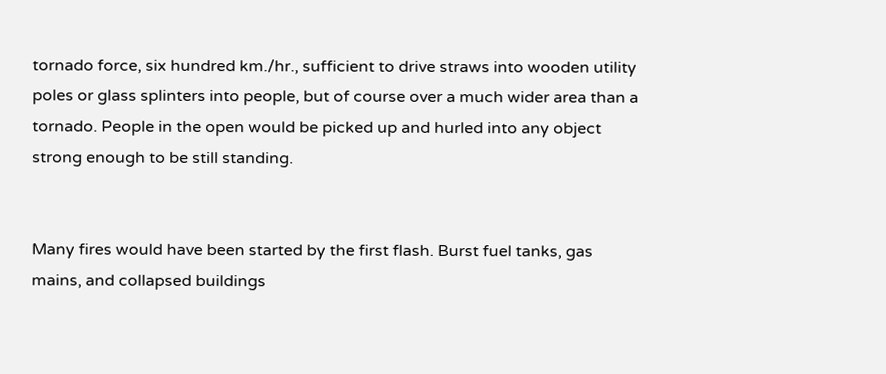tornado force, six hundred km./hr., sufficient to drive straws into wooden utility poles or glass splinters into people, but of course over a much wider area than a tornado. People in the open would be picked up and hurled into any object strong enough to be still standing.


Many fires would have been started by the first flash. Burst fuel tanks, gas mains, and collapsed buildings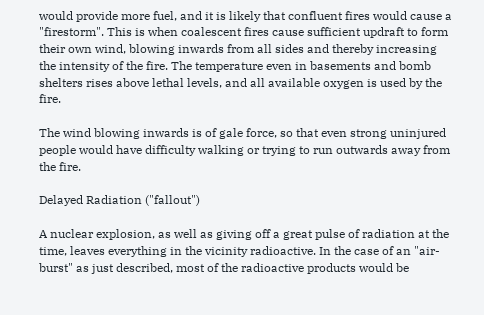would provide more fuel, and it is likely that confluent fires would cause a "firestorm". This is when coalescent fires cause sufficient updraft to form their own wind, blowing inwards from all sides and thereby increasing the intensity of the fire. The temperature even in basements and bomb shelters rises above lethal levels, and all available oxygen is used by the fire.

The wind blowing inwards is of gale force, so that even strong uninjured people would have difficulty walking or trying to run outwards away from the fire.

Delayed Radiation ("fallout")

A nuclear explosion, as well as giving off a great pulse of radiation at the time, leaves everything in the vicinity radioactive. In the case of an "air-burst" as just described, most of the radioactive products would be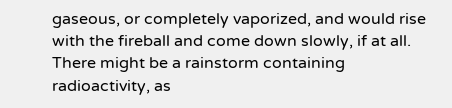gaseous, or completely vaporized, and would rise with the fireball and come down slowly, if at all. There might be a rainstorm containing radioactivity, as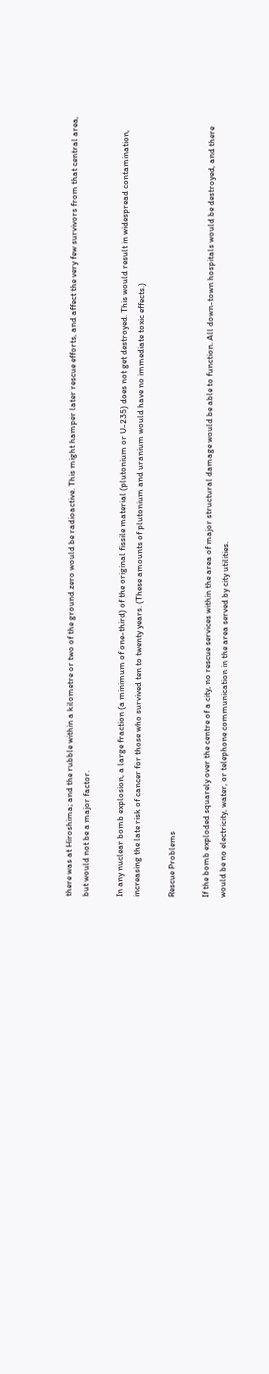there was at Hiroshima; and the rubble within a kilometre or two of the ground zero would be radioactive. This might hamper later rescue efforts, and affect the very few survivors from that central area, but would not be a major factor.

In any nuclear bomb explosion, a large fraction (a minimum of one-third) of the original fissile material (plutonium or U-235) does not get destroyed. This would result in widespread contamination, increasing the late risk of cancer for those who survived ten to twenty years. (These amounts of plutonium and uranium would have no immediate toxic effects.)

Rescue Problems

If the bomb exploded squarely over the centre of a city, no rescue services within the area of major structural damage would be able to function. All down-town hospitals would be destroyed, and there would be no electricity, water, or telephone communication in the area served by city utilities.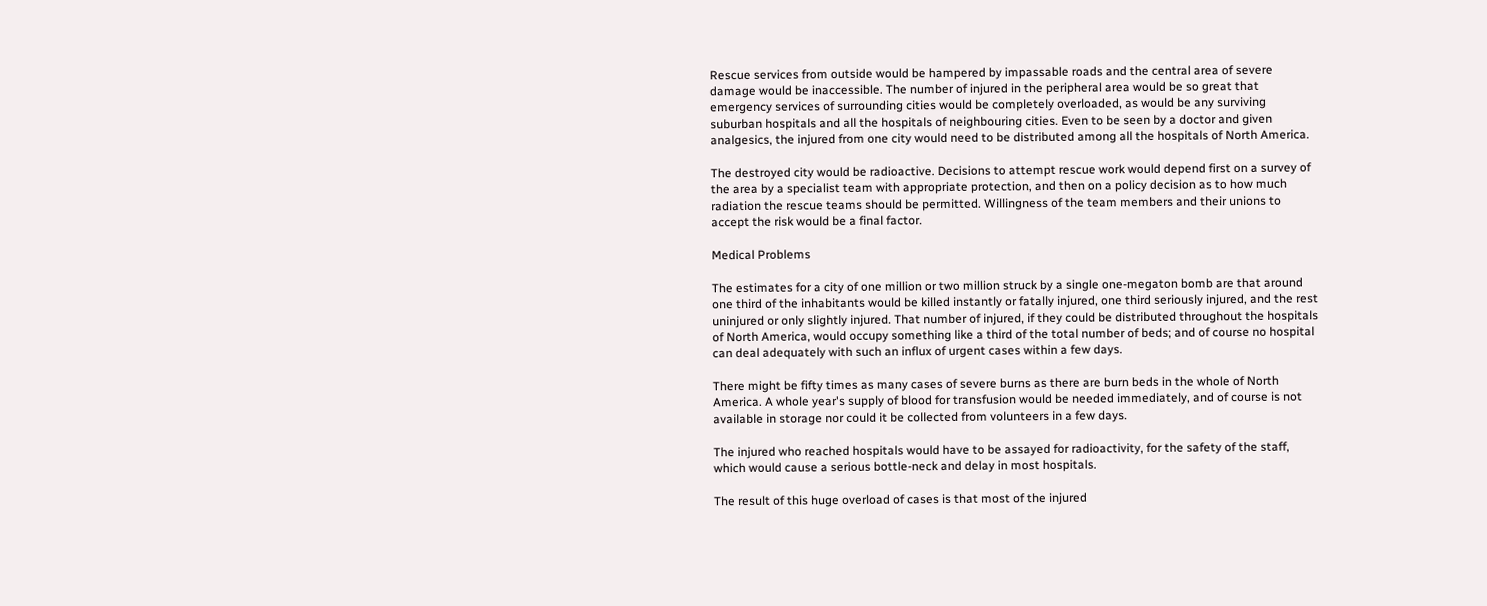Rescue services from outside would be hampered by impassable roads and the central area of severe damage would be inaccessible. The number of injured in the peripheral area would be so great that emergency services of surrounding cities would be completely overloaded, as would be any surviving suburban hospitals and all the hospitals of neighbouring cities. Even to be seen by a doctor and given analgesics, the injured from one city would need to be distributed among all the hospitals of North America.

The destroyed city would be radioactive. Decisions to attempt rescue work would depend first on a survey of the area by a specialist team with appropriate protection, and then on a policy decision as to how much radiation the rescue teams should be permitted. Willingness of the team members and their unions to accept the risk would be a final factor.

Medical Problems

The estimates for a city of one million or two million struck by a single one-megaton bomb are that around one third of the inhabitants would be killed instantly or fatally injured, one third seriously injured, and the rest uninjured or only slightly injured. That number of injured, if they could be distributed throughout the hospitals of North America, would occupy something like a third of the total number of beds; and of course no hospital can deal adequately with such an influx of urgent cases within a few days.

There might be fifty times as many cases of severe burns as there are burn beds in the whole of North America. A whole year's supply of blood for transfusion would be needed immediately, and of course is not available in storage nor could it be collected from volunteers in a few days.

The injured who reached hospitals would have to be assayed for radioactivity, for the safety of the staff, which would cause a serious bottle-neck and delay in most hospitals.

The result of this huge overload of cases is that most of the injured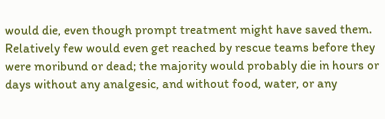would die, even though prompt treatment might have saved them. Relatively few would even get reached by rescue teams before they were moribund or dead; the majority would probably die in hours or days without any analgesic, and without food, water, or any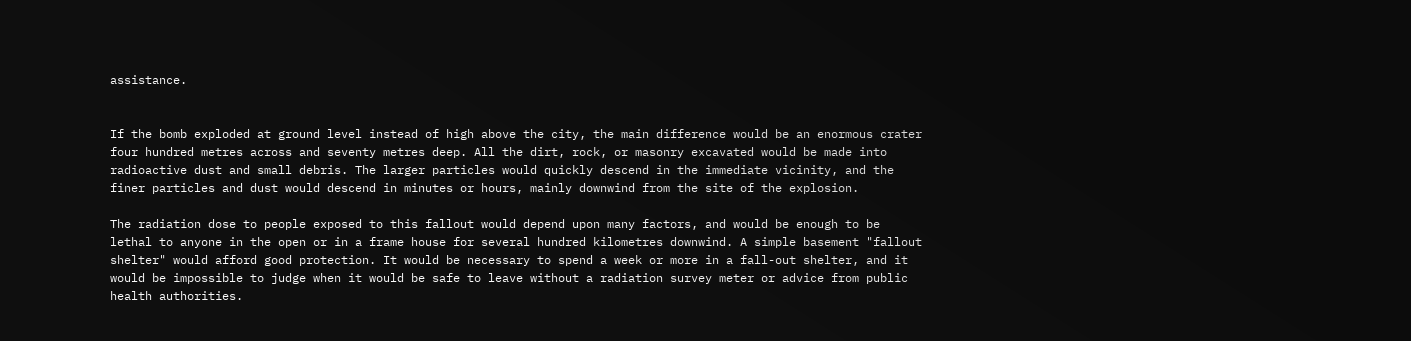assistance.


If the bomb exploded at ground level instead of high above the city, the main difference would be an enormous crater four hundred metres across and seventy metres deep. All the dirt, rock, or masonry excavated would be made into radioactive dust and small debris. The larger particles would quickly descend in the immediate vicinity, and the finer particles and dust would descend in minutes or hours, mainly downwind from the site of the explosion.

The radiation dose to people exposed to this fallout would depend upon many factors, and would be enough to be lethal to anyone in the open or in a frame house for several hundred kilometres downwind. A simple basement "fallout shelter" would afford good protection. It would be necessary to spend a week or more in a fall-out shelter, and it would be impossible to judge when it would be safe to leave without a radiation survey meter or advice from public health authorities.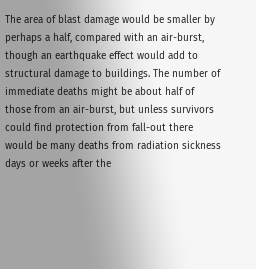The area of blast damage would be smaller by perhaps a half, compared with an air-burst, though an earthquake effect would add to structural damage to buildings. The number of immediate deaths might be about half of those from an air-burst, but unless survivors could find protection from fall-out there would be many deaths from radiation sickness days or weeks after the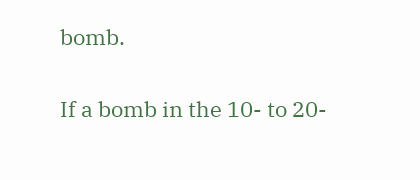bomb.


If a bomb in the 10- to 20-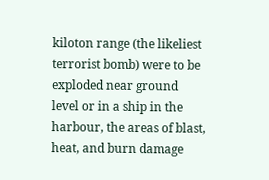kiloton range (the likeliest terrorist bomb) were to be exploded near ground level or in a ship in the harbour, the areas of blast, heat, and burn damage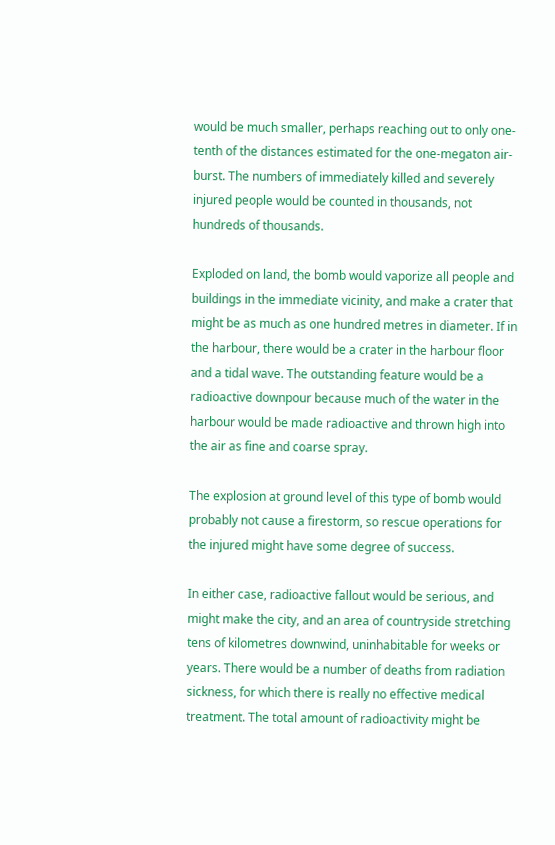would be much smaller, perhaps reaching out to only one-tenth of the distances estimated for the one-megaton air-burst. The numbers of immediately killed and severely injured people would be counted in thousands, not hundreds of thousands.

Exploded on land, the bomb would vaporize all people and buildings in the immediate vicinity, and make a crater that might be as much as one hundred metres in diameter. If in the harbour, there would be a crater in the harbour floor and a tidal wave. The outstanding feature would be a radioactive downpour because much of the water in the harbour would be made radioactive and thrown high into the air as fine and coarse spray.

The explosion at ground level of this type of bomb would probably not cause a firestorm, so rescue operations for the injured might have some degree of success.

In either case, radioactive fallout would be serious, and might make the city, and an area of countryside stretching tens of kilometres downwind, uninhabitable for weeks or years. There would be a number of deaths from radiation sickness, for which there is really no effective medical treatment. The total amount of radioactivity might be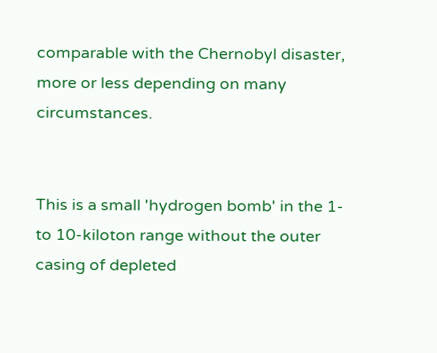comparable with the Chernobyl disaster, more or less depending on many circumstances.


This is a small 'hydrogen bomb' in the 1- to 10-kiloton range without the outer casing of depleted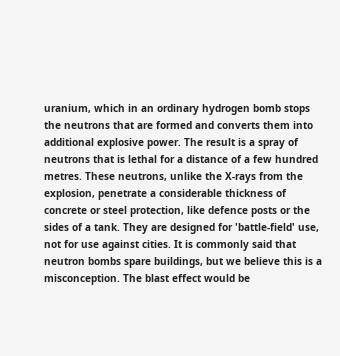uranium, which in an ordinary hydrogen bomb stops the neutrons that are formed and converts them into additional explosive power. The result is a spray of neutrons that is lethal for a distance of a few hundred metres. These neutrons, unlike the X-rays from the explosion, penetrate a considerable thickness of concrete or steel protection, like defence posts or the sides of a tank. They are designed for 'battle-field' use, not for use against cities. It is commonly said that neutron bombs spare buildings, but we believe this is a misconception. The blast effect would be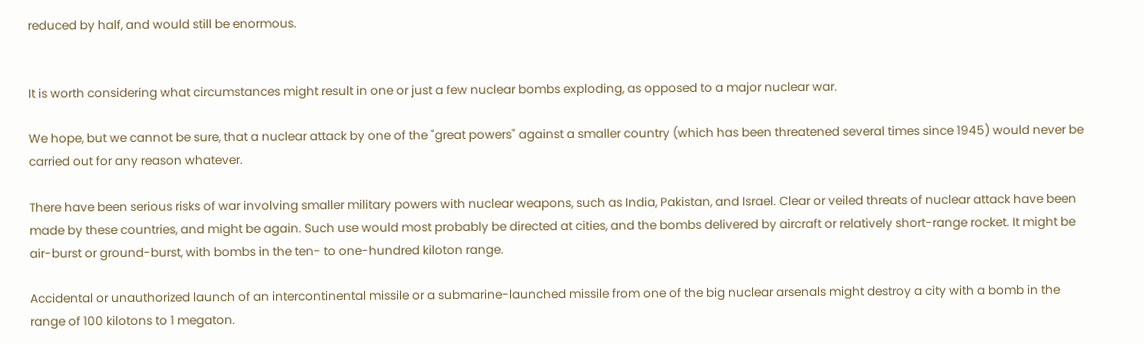reduced by half, and would still be enormous.


It is worth considering what circumstances might result in one or just a few nuclear bombs exploding, as opposed to a major nuclear war.

We hope, but we cannot be sure, that a nuclear attack by one of the "great powers" against a smaller country (which has been threatened several times since 1945) would never be carried out for any reason whatever.

There have been serious risks of war involving smaller military powers with nuclear weapons, such as India, Pakistan, and Israel. Clear or veiled threats of nuclear attack have been made by these countries, and might be again. Such use would most probably be directed at cities, and the bombs delivered by aircraft or relatively short-range rocket. It might be air-burst or ground-burst, with bombs in the ten- to one-hundred kiloton range.

Accidental or unauthorized launch of an intercontinental missile or a submarine-launched missile from one of the big nuclear arsenals might destroy a city with a bomb in the range of 100 kilotons to 1 megaton.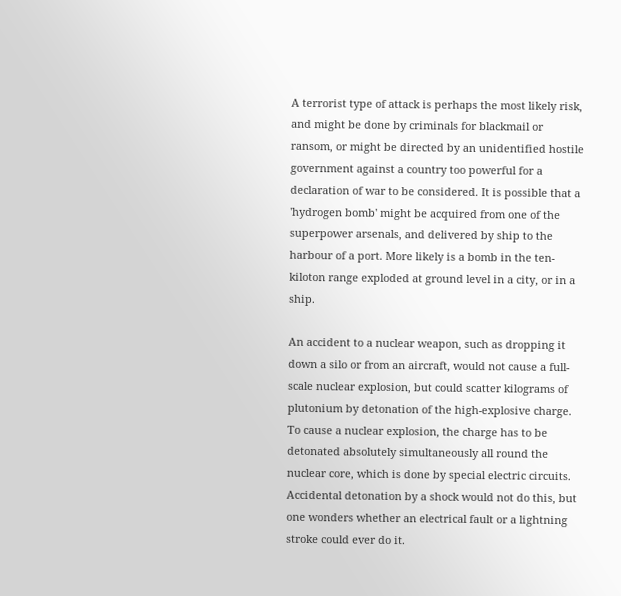A terrorist type of attack is perhaps the most likely risk, and might be done by criminals for blackmail or ransom, or might be directed by an unidentified hostile government against a country too powerful for a declaration of war to be considered. It is possible that a 'hydrogen bomb' might be acquired from one of the superpower arsenals, and delivered by ship to the harbour of a port. More likely is a bomb in the ten-kiloton range exploded at ground level in a city, or in a ship.

An accident to a nuclear weapon, such as dropping it down a silo or from an aircraft, would not cause a full-scale nuclear explosion, but could scatter kilograms of plutonium by detonation of the high-explosive charge. To cause a nuclear explosion, the charge has to be detonated absolutely simultaneously all round the nuclear core, which is done by special electric circuits. Accidental detonation by a shock would not do this, but one wonders whether an electrical fault or a lightning stroke could ever do it.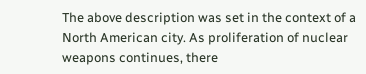The above description was set in the context of a North American city. As proliferation of nuclear weapons continues, there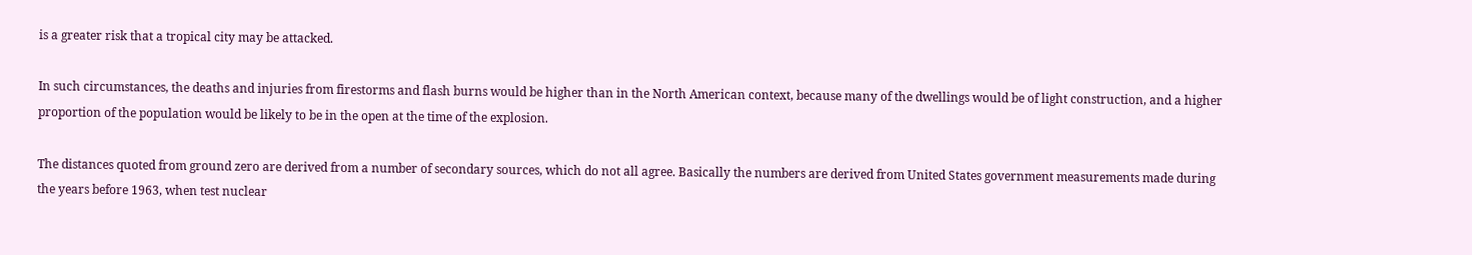is a greater risk that a tropical city may be attacked.

In such circumstances, the deaths and injuries from firestorms and flash burns would be higher than in the North American context, because many of the dwellings would be of light construction, and a higher proportion of the population would be likely to be in the open at the time of the explosion.

The distances quoted from ground zero are derived from a number of secondary sources, which do not all agree. Basically the numbers are derived from United States government measurements made during the years before 1963, when test nuclear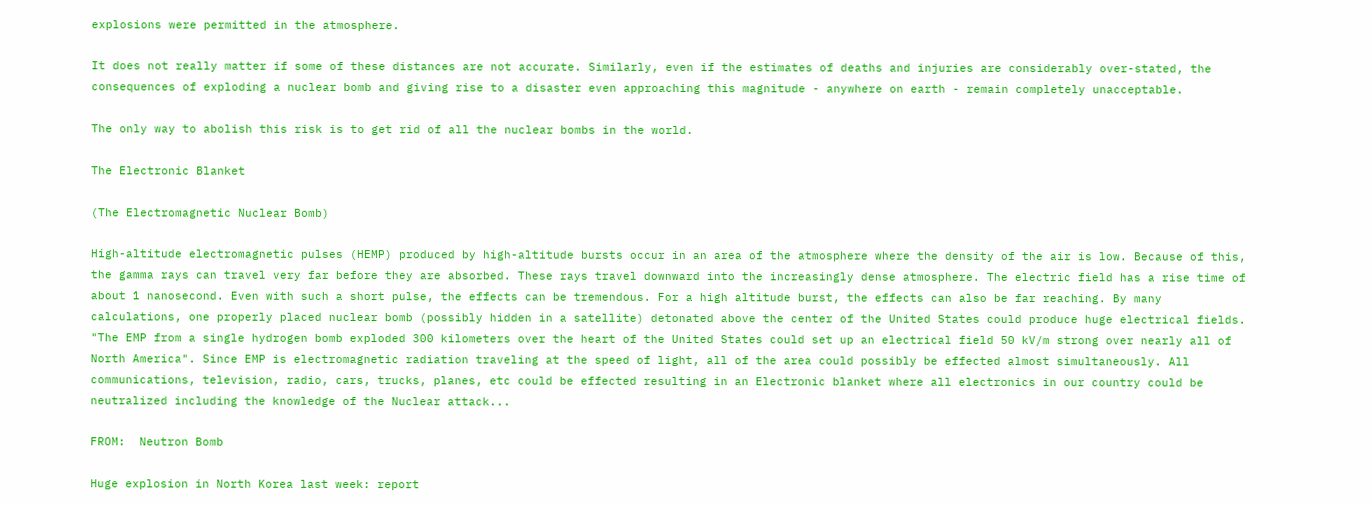explosions were permitted in the atmosphere.

It does not really matter if some of these distances are not accurate. Similarly, even if the estimates of deaths and injuries are considerably over-stated, the consequences of exploding a nuclear bomb and giving rise to a disaster even approaching this magnitude - anywhere on earth - remain completely unacceptable.

The only way to abolish this risk is to get rid of all the nuclear bombs in the world.

The Electronic Blanket

(The Electromagnetic Nuclear Bomb)

High-altitude electromagnetic pulses (HEMP) produced by high-altitude bursts occur in an area of the atmosphere where the density of the air is low. Because of this, the gamma rays can travel very far before they are absorbed. These rays travel downward into the increasingly dense atmosphere. The electric field has a rise time of about 1 nanosecond. Even with such a short pulse, the effects can be tremendous. For a high altitude burst, the effects can also be far reaching. By many calculations, one properly placed nuclear bomb (possibly hidden in a satellite) detonated above the center of the United States could produce huge electrical fields. "The EMP from a single hydrogen bomb exploded 300 kilometers over the heart of the United States could set up an electrical field 50 kV/m strong over nearly all of North America". Since EMP is electromagnetic radiation traveling at the speed of light, all of the area could possibly be effected almost simultaneously. All communications, television, radio, cars, trucks, planes, etc could be effected resulting in an Electronic blanket where all electronics in our country could be neutralized including the knowledge of the Nuclear attack...

FROM:  Neutron Bomb

Huge explosion in North Korea last week: report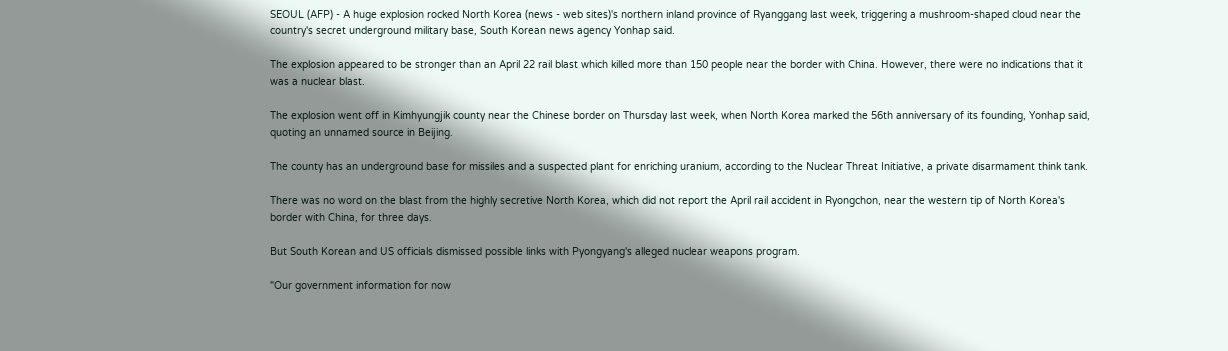SEOUL (AFP) - A huge explosion rocked North Korea (news - web sites)'s northern inland province of Ryanggang last week, triggering a mushroom-shaped cloud near the country's secret underground military base, South Korean news agency Yonhap said.

The explosion appeared to be stronger than an April 22 rail blast which killed more than 150 people near the border with China. However, there were no indications that it was a nuclear blast.

The explosion went off in Kimhyungjik county near the Chinese border on Thursday last week, when North Korea marked the 56th anniversary of its founding, Yonhap said, quoting an unnamed source in Beijing.

The county has an underground base for missiles and a suspected plant for enriching uranium, according to the Nuclear Threat Initiative, a private disarmament think tank.

There was no word on the blast from the highly secretive North Korea, which did not report the April rail accident in Ryongchon, near the western tip of North Korea's border with China, for three days.

But South Korean and US officials dismissed possible links with Pyongyang's alleged nuclear weapons program.

"Our government information for now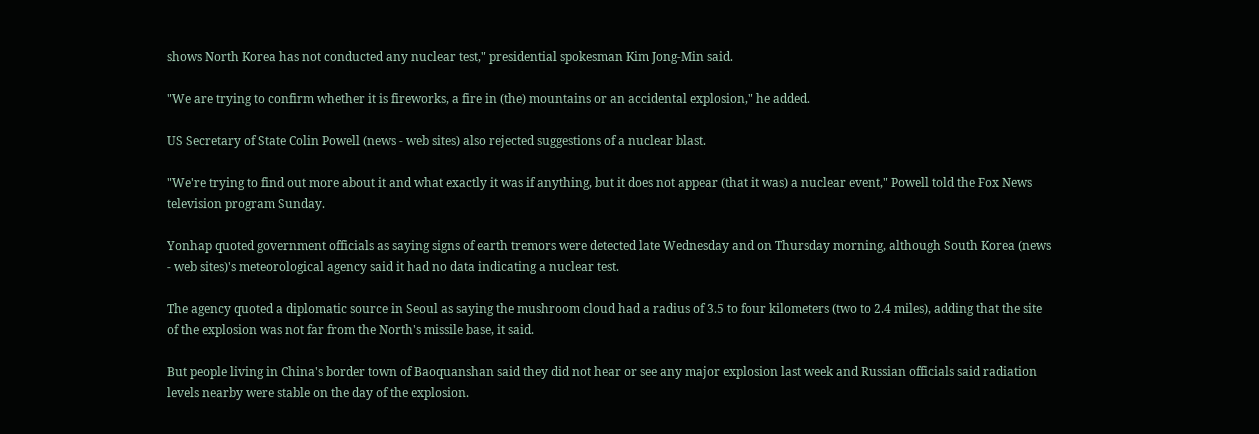shows North Korea has not conducted any nuclear test," presidential spokesman Kim Jong-Min said.

"We are trying to confirm whether it is fireworks, a fire in (the) mountains or an accidental explosion," he added.

US Secretary of State Colin Powell (news - web sites) also rejected suggestions of a nuclear blast.

"We're trying to find out more about it and what exactly it was if anything, but it does not appear (that it was) a nuclear event," Powell told the Fox News television program Sunday.

Yonhap quoted government officials as saying signs of earth tremors were detected late Wednesday and on Thursday morning, although South Korea (news - web sites)'s meteorological agency said it had no data indicating a nuclear test.

The agency quoted a diplomatic source in Seoul as saying the mushroom cloud had a radius of 3.5 to four kilometers (two to 2.4 miles), adding that the site of the explosion was not far from the North's missile base, it said.

But people living in China's border town of Baoquanshan said they did not hear or see any major explosion last week and Russian officials said radiation levels nearby were stable on the day of the explosion.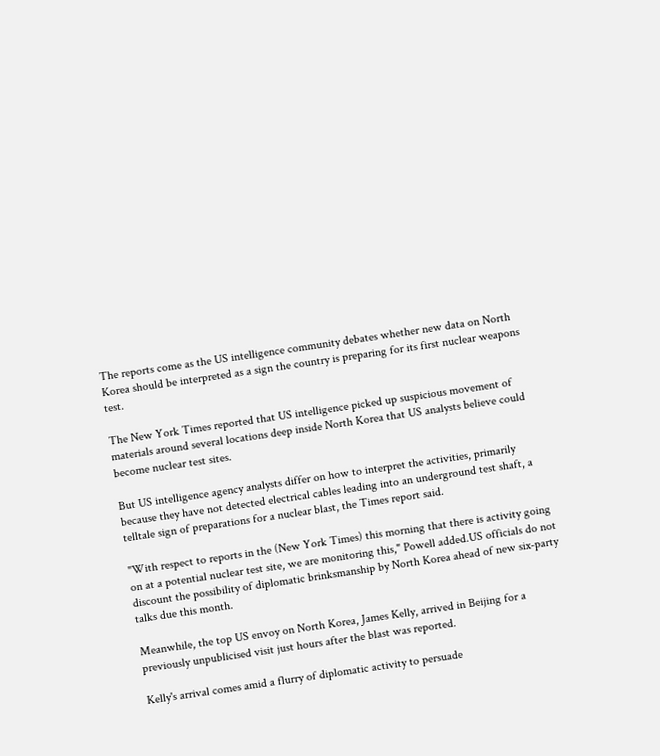The reports come as the US intelligence community debates whether new data on North Korea should be interpreted as a sign the country is preparing for its first nuclear weapons test.

The New York Times reported that US intelligence picked up suspicious movement of materials around several locations deep inside North Korea that US analysts believe could become nuclear test sites.

But US intelligence agency analysts differ on how to interpret the activities, primarily because they have not detected electrical cables leading into an underground test shaft, a telltale sign of preparations for a nuclear blast, the Times report said.

"With respect to reports in the (New York Times) this morning that there is activity going on at a potential nuclear test site, we are monitoring this," Powell added.US officials do not discount the possibility of diplomatic brinksmanship by North Korea ahead of new six-party talks due this month.

Meanwhile, the top US envoy on North Korea, James Kelly, arrived in Beijing for a previously unpublicised visit just hours after the blast was reported.

Kelly's arrival comes amid a flurry of diplomatic activity to persuade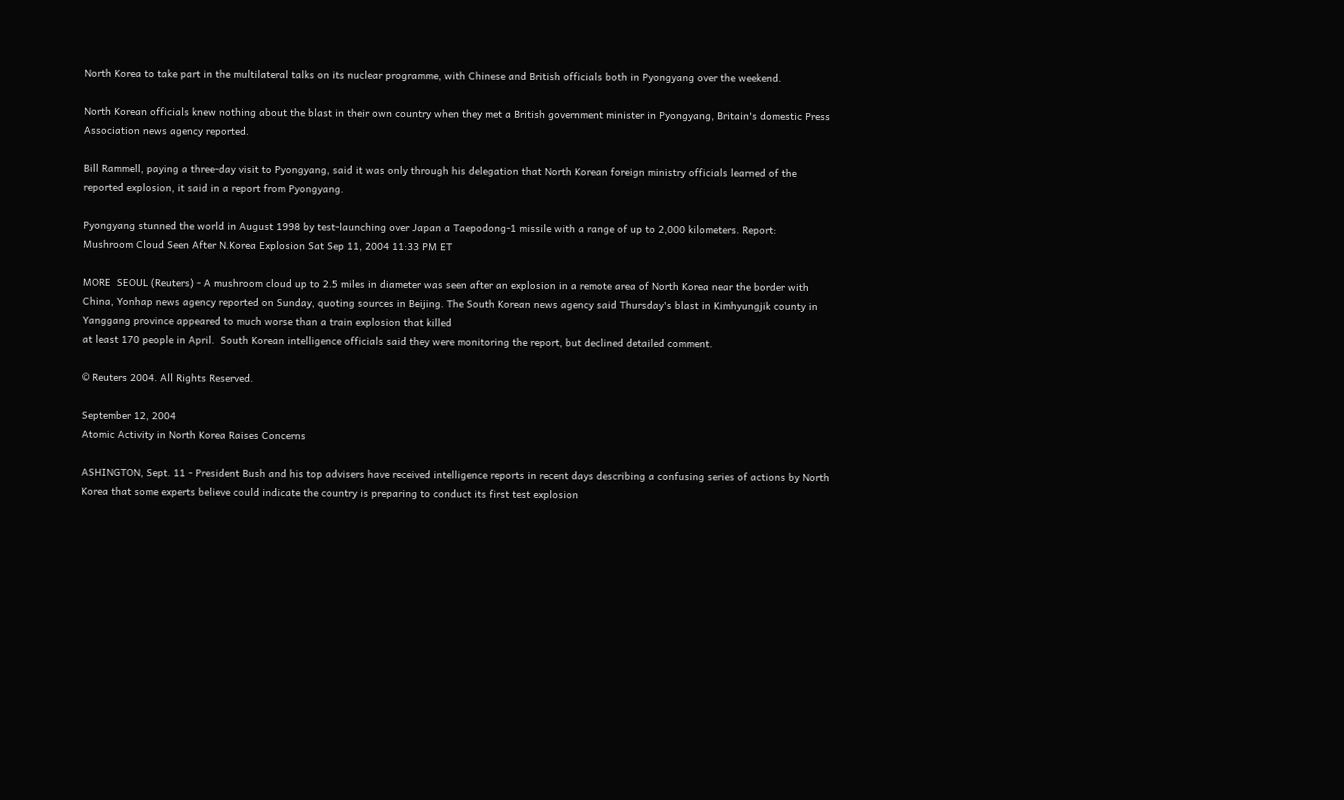North Korea to take part in the multilateral talks on its nuclear programme, with Chinese and British officials both in Pyongyang over the weekend.

North Korean officials knew nothing about the blast in their own country when they met a British government minister in Pyongyang, Britain's domestic Press Association news agency reported.

Bill Rammell, paying a three-day visit to Pyongyang, said it was only through his delegation that North Korean foreign ministry officials learned of the reported explosion, it said in a report from Pyongyang.

Pyongyang stunned the world in August 1998 by test-launching over Japan a Taepodong-1 missile with a range of up to 2,000 kilometers. Report:
Mushroom Cloud Seen After N.Korea Explosion Sat Sep 11, 2004 11:33 PM ET

MORE  SEOUL (Reuters) - A mushroom cloud up to 2.5 miles in diameter was seen after an explosion in a remote area of North Korea near the border with China, Yonhap news agency reported on Sunday, quoting sources in Beijing. The South Korean news agency said Thursday's blast in Kimhyungjik county in Yanggang province appeared to much worse than a train explosion that killed
at least 170 people in April.  South Korean intelligence officials said they were monitoring the report, but declined detailed comment.

© Reuters 2004. All Rights Reserved.

September 12, 2004
Atomic Activity in North Korea Raises Concerns

ASHINGTON, Sept. 11 - President Bush and his top advisers have received intelligence reports in recent days describing a confusing series of actions by North Korea that some experts believe could indicate the country is preparing to conduct its first test explosion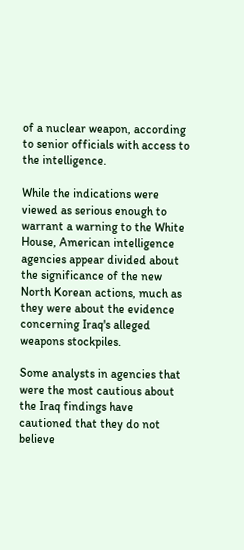of a nuclear weapon, according to senior officials with access to the intelligence.

While the indications were viewed as serious enough to warrant a warning to the White House, American intelligence agencies appear divided about the significance of the new North Korean actions, much as they were about the evidence concerning Iraq's alleged weapons stockpiles.

Some analysts in agencies that were the most cautious about the Iraq findings have cautioned that they do not believe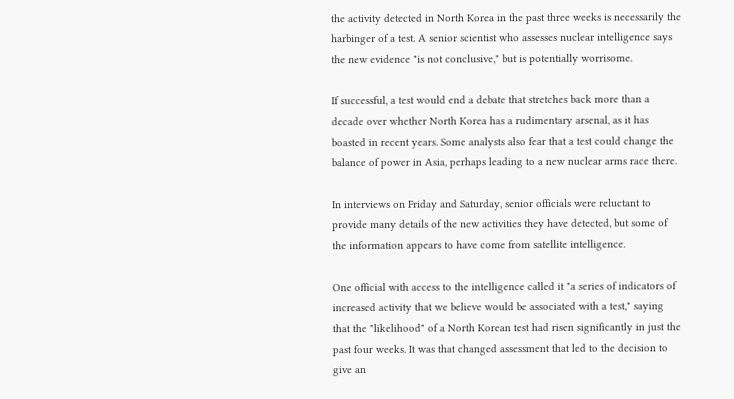the activity detected in North Korea in the past three weeks is necessarily the harbinger of a test. A senior scientist who assesses nuclear intelligence says the new evidence "is not conclusive," but is potentially worrisome.

If successful, a test would end a debate that stretches back more than a decade over whether North Korea has a rudimentary arsenal, as it has boasted in recent years. Some analysts also fear that a test could change the balance of power in Asia, perhaps leading to a new nuclear arms race there.

In interviews on Friday and Saturday, senior officials were reluctant to provide many details of the new activities they have detected, but some of the information appears to have come from satellite intelligence.

One official with access to the intelligence called it "a series of indicators of increased activity that we believe would be associated with a test," saying that the "likelihood" of a North Korean test had risen significantly in just the past four weeks. It was that changed assessment that led to the decision to give an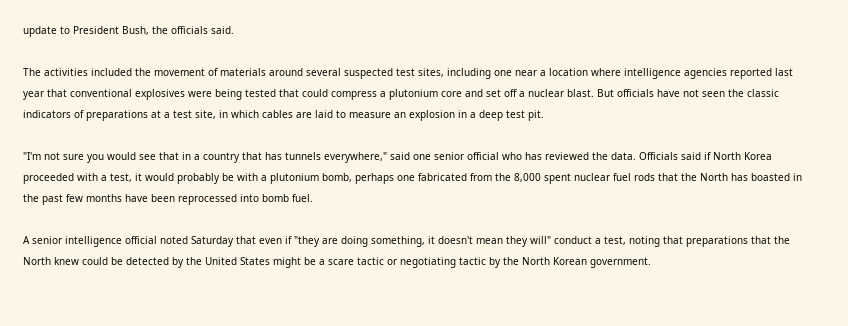update to President Bush, the officials said.

The activities included the movement of materials around several suspected test sites, including one near a location where intelligence agencies reported last year that conventional explosives were being tested that could compress a plutonium core and set off a nuclear blast. But officials have not seen the classic indicators of preparations at a test site, in which cables are laid to measure an explosion in a deep test pit.

"I'm not sure you would see that in a country that has tunnels everywhere," said one senior official who has reviewed the data. Officials said if North Korea proceeded with a test, it would probably be with a plutonium bomb, perhaps one fabricated from the 8,000 spent nuclear fuel rods that the North has boasted in the past few months have been reprocessed into bomb fuel.

A senior intelligence official noted Saturday that even if "they are doing something, it doesn't mean they will" conduct a test, noting that preparations that the North knew could be detected by the United States might be a scare tactic or negotiating tactic by the North Korean government.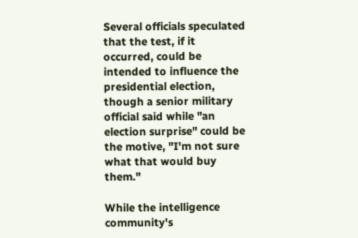Several officials speculated that the test, if it occurred, could be intended to influence the presidential election, though a senior military official said while "an election surprise" could be the motive, "I'm not sure what that would buy them."

While the intelligence community's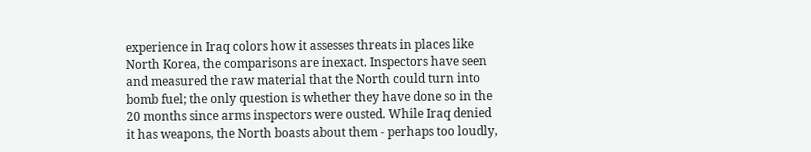experience in Iraq colors how it assesses threats in places like North Korea, the comparisons are inexact. Inspectors have seen and measured the raw material that the North could turn into bomb fuel; the only question is whether they have done so in the 20 months since arms inspectors were ousted. While Iraq denied it has weapons, the North boasts about them - perhaps too loudly,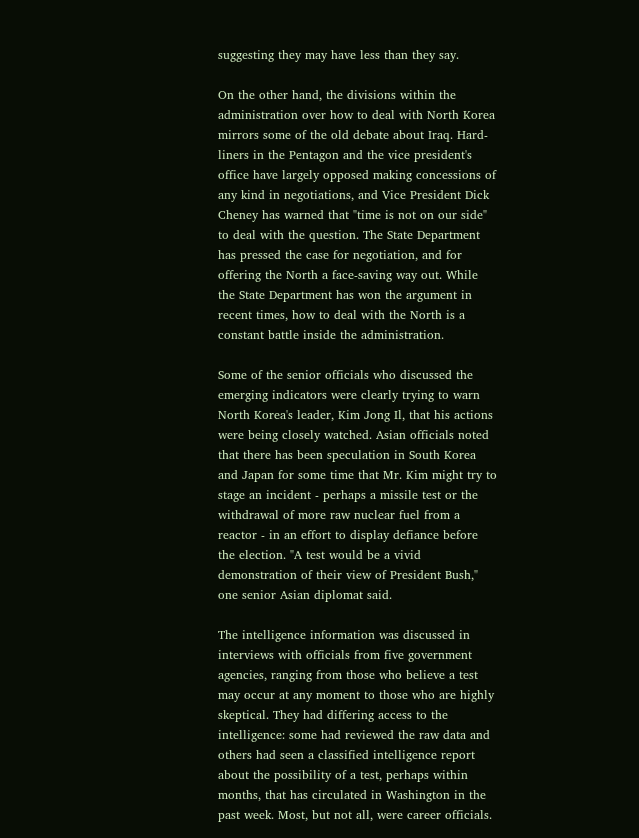suggesting they may have less than they say.

On the other hand, the divisions within the administration over how to deal with North Korea mirrors some of the old debate about Iraq. Hard-liners in the Pentagon and the vice president's office have largely opposed making concessions of any kind in negotiations, and Vice President Dick Cheney has warned that "time is not on our side" to deal with the question. The State Department has pressed the case for negotiation, and for offering the North a face-saving way out. While the State Department has won the argument in recent times, how to deal with the North is a constant battle inside the administration.

Some of the senior officials who discussed the emerging indicators were clearly trying to warn North Korea's leader, Kim Jong Il, that his actions were being closely watched. Asian officials noted that there has been speculation in South Korea and Japan for some time that Mr. Kim might try to stage an incident - perhaps a missile test or the withdrawal of more raw nuclear fuel from a reactor - in an effort to display defiance before the election. "A test would be a vivid demonstration of their view of President Bush," one senior Asian diplomat said.

The intelligence information was discussed in interviews with officials from five government agencies, ranging from those who believe a test may occur at any moment to those who are highly skeptical. They had differing access to the intelligence: some had reviewed the raw data and others had seen a classified intelligence report about the possibility of a test, perhaps within months, that has circulated in Washington in the past week. Most, but not all, were career officials.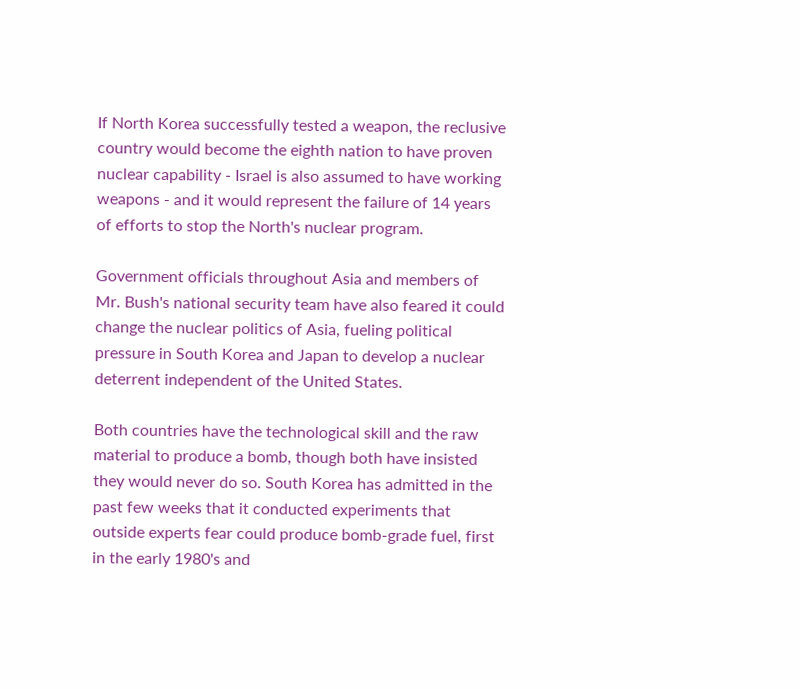If North Korea successfully tested a weapon, the reclusive country would become the eighth nation to have proven nuclear capability - Israel is also assumed to have working weapons - and it would represent the failure of 14 years of efforts to stop the North's nuclear program.

Government officials throughout Asia and members of Mr. Bush's national security team have also feared it could change the nuclear politics of Asia, fueling political pressure in South Korea and Japan to develop a nuclear deterrent independent of the United States.

Both countries have the technological skill and the raw material to produce a bomb, though both have insisted they would never do so. South Korea has admitted in the past few weeks that it conducted experiments that outside experts fear could produce bomb-grade fuel, first in the early 1980's and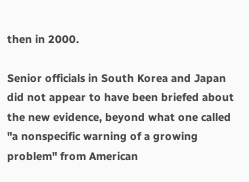then in 2000.

Senior officials in South Korea and Japan did not appear to have been briefed about the new evidence, beyond what one called "a nonspecific warning of a growing problem" from American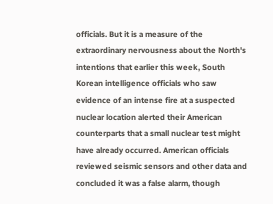officials. But it is a measure of the extraordinary nervousness about the North's intentions that earlier this week, South Korean intelligence officials who saw evidence of an intense fire at a suspected nuclear location alerted their American counterparts that a small nuclear test might have already occurred. American officials reviewed seismic sensors and other data and concluded it was a false alarm, though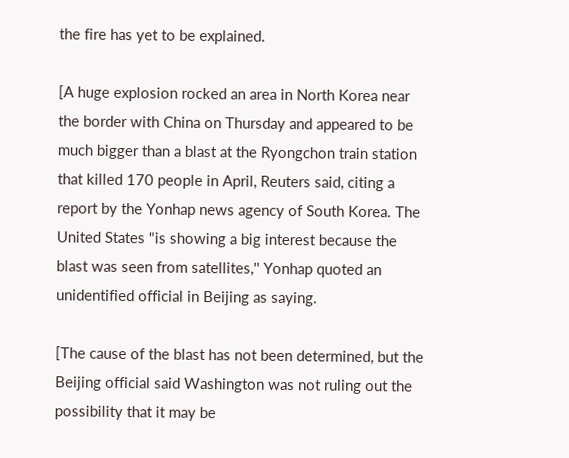the fire has yet to be explained.

[A huge explosion rocked an area in North Korea near the border with China on Thursday and appeared to be much bigger than a blast at the Ryongchon train station that killed 170 people in April, Reuters said, citing a report by the Yonhap news agency of South Korea. The United States "is showing a big interest because the blast was seen from satellites,'' Yonhap quoted an unidentified official in Beijing as saying.

[The cause of the blast has not been determined, but the Beijing official said Washington was not ruling out the possibility that it may be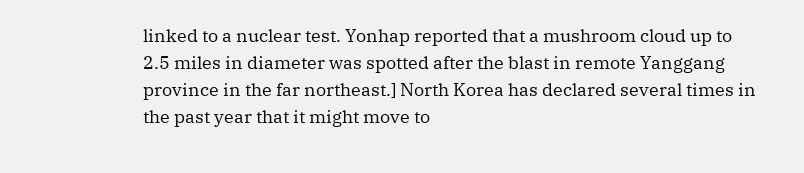linked to a nuclear test. Yonhap reported that a mushroom cloud up to 2.5 miles in diameter was spotted after the blast in remote Yanggang province in the far northeast.] North Korea has declared several times in the past year that it might move to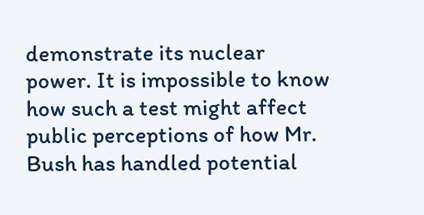demonstrate its nuclear power. It is impossible to know how such a test might affect public perceptions of how Mr. Bush has handled potential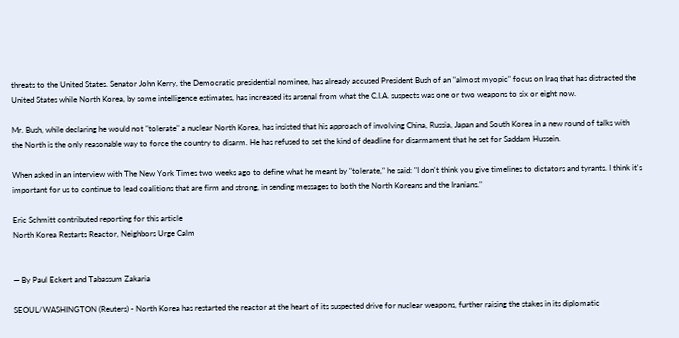threats to the United States. Senator John Kerry, the Democratic presidential nominee, has already accused President Bush of an "almost myopic" focus on Iraq that has distracted the United States while North Korea, by some intelligence estimates, has increased its arsenal from what the C.I.A. suspects was one or two weapons to six or eight now.

Mr. Bush, while declaring he would not "tolerate" a nuclear North Korea, has insisted that his approach of involving China, Russia, Japan and South Korea in a new round of talks with the North is the only reasonable way to force the country to disarm. He has refused to set the kind of deadline for disarmament that he set for Saddam Hussein.

When asked in an interview with The New York Times two weeks ago to define what he meant by "tolerate," he said: "I don't think you give timelines to dictators and tyrants. I think it's important for us to continue to lead coalitions that are firm and strong, in sending messages to both the North Koreans and the Iranians."

Eric Schmitt contributed reporting for this article
North Korea Restarts Reactor, Neighbors Urge Calm


— By Paul Eckert and Tabassum Zakaria

SEOUL/WASHINGTON (Reuters) - North Korea has restarted the reactor at the heart of its suspected drive for nuclear weapons, further raising the stakes in its diplomatic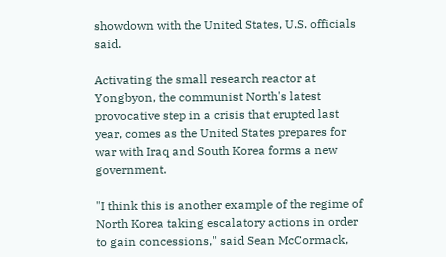showdown with the United States, U.S. officials said.

Activating the small research reactor at Yongbyon, the communist North's latest provocative step in a crisis that erupted last year, comes as the United States prepares for war with Iraq and South Korea forms a new government.

"I think this is another example of the regime of North Korea taking escalatory actions in order to gain concessions," said Sean McCormack,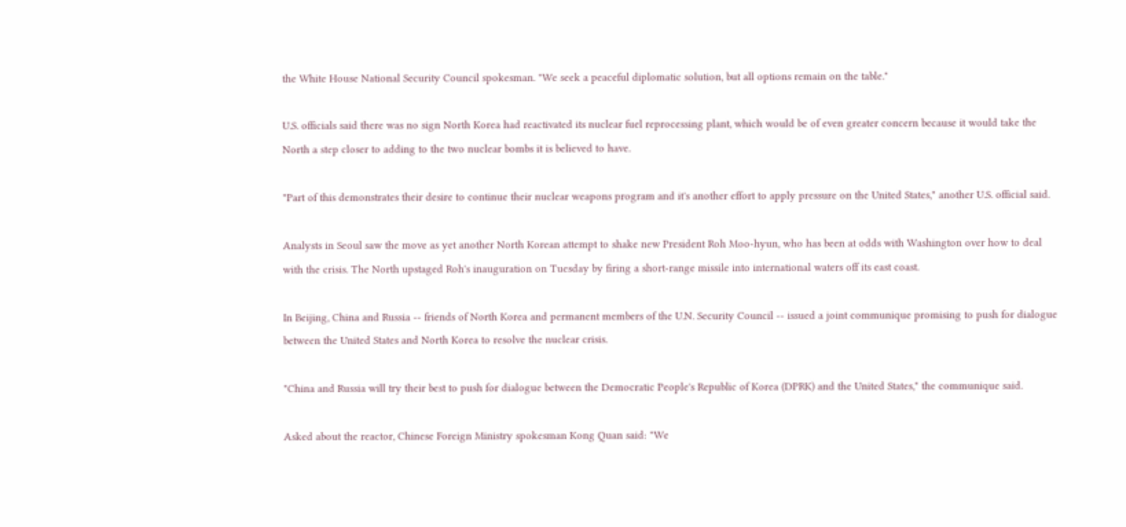the White House National Security Council spokesman. "We seek a peaceful diplomatic solution, but all options remain on the table."

U.S. officials said there was no sign North Korea had reactivated its nuclear fuel reprocessing plant, which would be of even greater concern because it would take the North a step closer to adding to the two nuclear bombs it is believed to have.

"Part of this demonstrates their desire to continue their nuclear weapons program and it's another effort to apply pressure on the United States," another U.S. official said.

Analysts in Seoul saw the move as yet another North Korean attempt to shake new President Roh Moo-hyun, who has been at odds with Washington over how to deal with the crisis. The North upstaged Roh's inauguration on Tuesday by firing a short-range missile into international waters off its east coast.

In Beijing, China and Russia -- friends of North Korea and permanent members of the U.N. Security Council -- issued a joint communique promising to push for dialogue between the United States and North Korea to resolve the nuclear crisis.

"China and Russia will try their best to push for dialogue between the Democratic People's Republic of Korea (DPRK) and the United States," the communique said.

Asked about the reactor, Chinese Foreign Ministry spokesman Kong Quan said: "We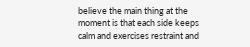believe the main thing at the moment is that each side keeps calm and exercises restraint and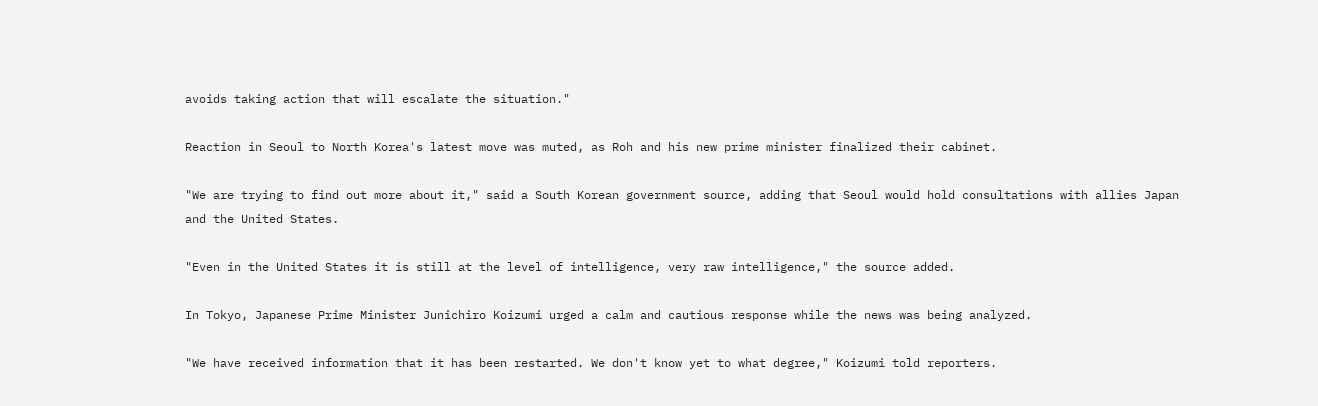avoids taking action that will escalate the situation."

Reaction in Seoul to North Korea's latest move was muted, as Roh and his new prime minister finalized their cabinet.

"We are trying to find out more about it," said a South Korean government source, adding that Seoul would hold consultations with allies Japan and the United States.

"Even in the United States it is still at the level of intelligence, very raw intelligence," the source added.

In Tokyo, Japanese Prime Minister Junichiro Koizumi urged a calm and cautious response while the news was being analyzed.

"We have received information that it has been restarted. We don't know yet to what degree," Koizumi told reporters.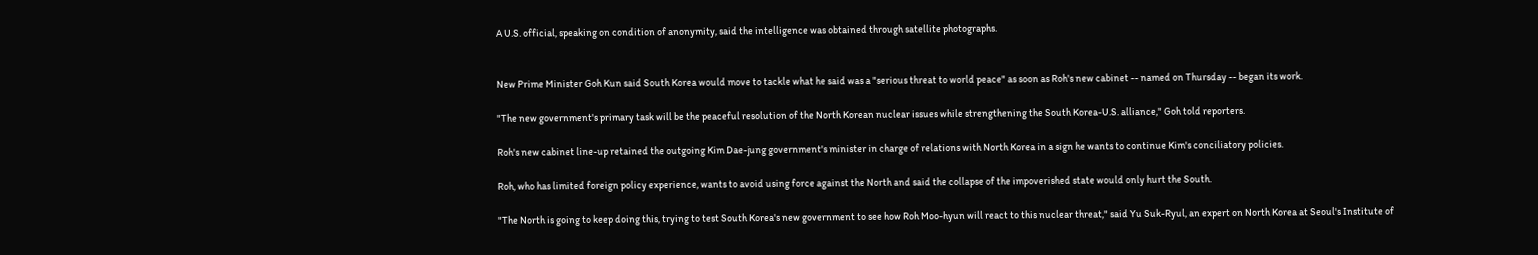A U.S. official, speaking on condition of anonymity, said the intelligence was obtained through satellite photographs.


New Prime Minister Goh Kun said South Korea would move to tackle what he said was a "serious threat to world peace" as soon as Roh's new cabinet -- named on Thursday -- began its work.

"The new government's primary task will be the peaceful resolution of the North Korean nuclear issues while strengthening the South Korea-U.S. alliance," Goh told reporters.

Roh's new cabinet line-up retained the outgoing Kim Dae-jung government's minister in charge of relations with North Korea in a sign he wants to continue Kim's conciliatory policies.

Roh, who has limited foreign policy experience, wants to avoid using force against the North and said the collapse of the impoverished state would only hurt the South.

"The North is going to keep doing this, trying to test South Korea's new government to see how Roh Moo-hyun will react to this nuclear threat," said Yu Suk-Ryul, an expert on North Korea at Seoul's Institute of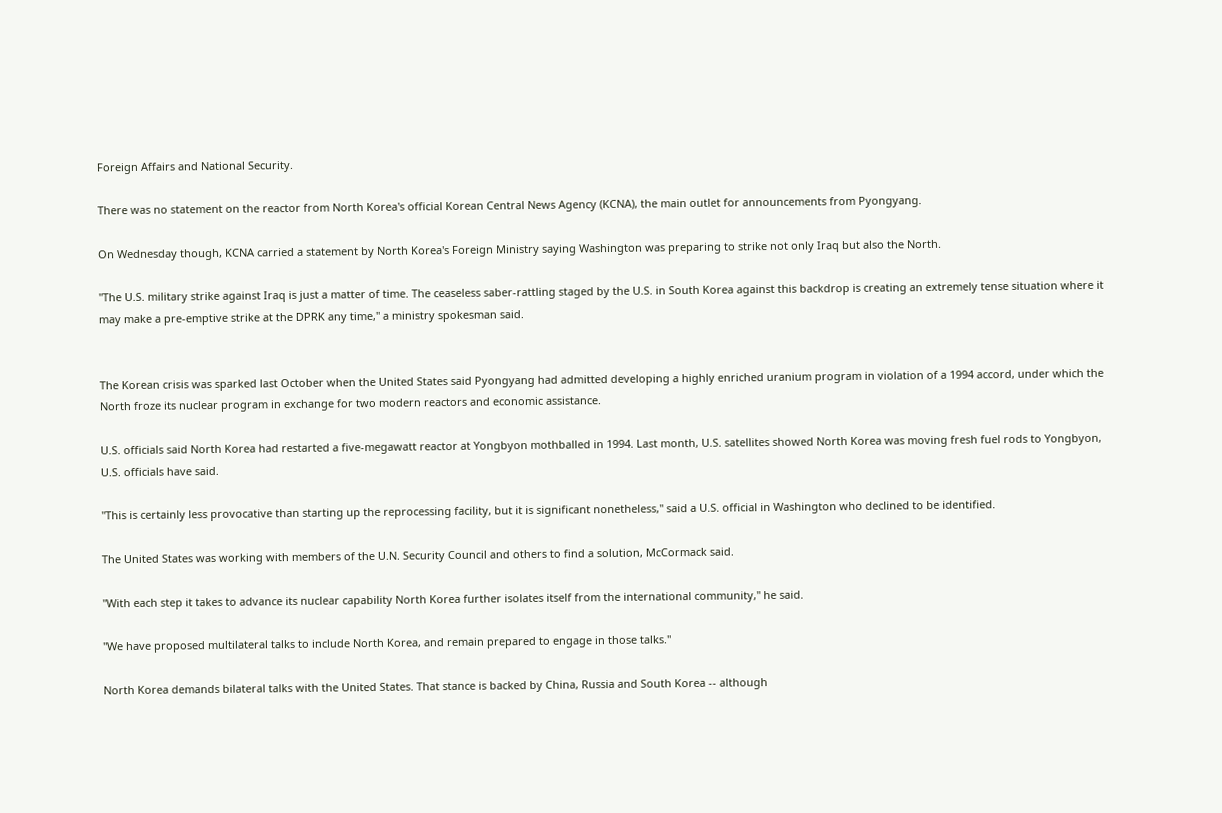Foreign Affairs and National Security.

There was no statement on the reactor from North Korea's official Korean Central News Agency (KCNA), the main outlet for announcements from Pyongyang.

On Wednesday though, KCNA carried a statement by North Korea's Foreign Ministry saying Washington was preparing to strike not only Iraq but also the North.

"The U.S. military strike against Iraq is just a matter of time. The ceaseless saber-rattling staged by the U.S. in South Korea against this backdrop is creating an extremely tense situation where it may make a pre-emptive strike at the DPRK any time," a ministry spokesman said.


The Korean crisis was sparked last October when the United States said Pyongyang had admitted developing a highly enriched uranium program in violation of a 1994 accord, under which the North froze its nuclear program in exchange for two modern reactors and economic assistance.

U.S. officials said North Korea had restarted a five-megawatt reactor at Yongbyon mothballed in 1994. Last month, U.S. satellites showed North Korea was moving fresh fuel rods to Yongbyon, U.S. officials have said.

"This is certainly less provocative than starting up the reprocessing facility, but it is significant nonetheless," said a U.S. official in Washington who declined to be identified.

The United States was working with members of the U.N. Security Council and others to find a solution, McCormack said.

"With each step it takes to advance its nuclear capability North Korea further isolates itself from the international community," he said.

"We have proposed multilateral talks to include North Korea, and remain prepared to engage in those talks."

North Korea demands bilateral talks with the United States. That stance is backed by China, Russia and South Korea -- although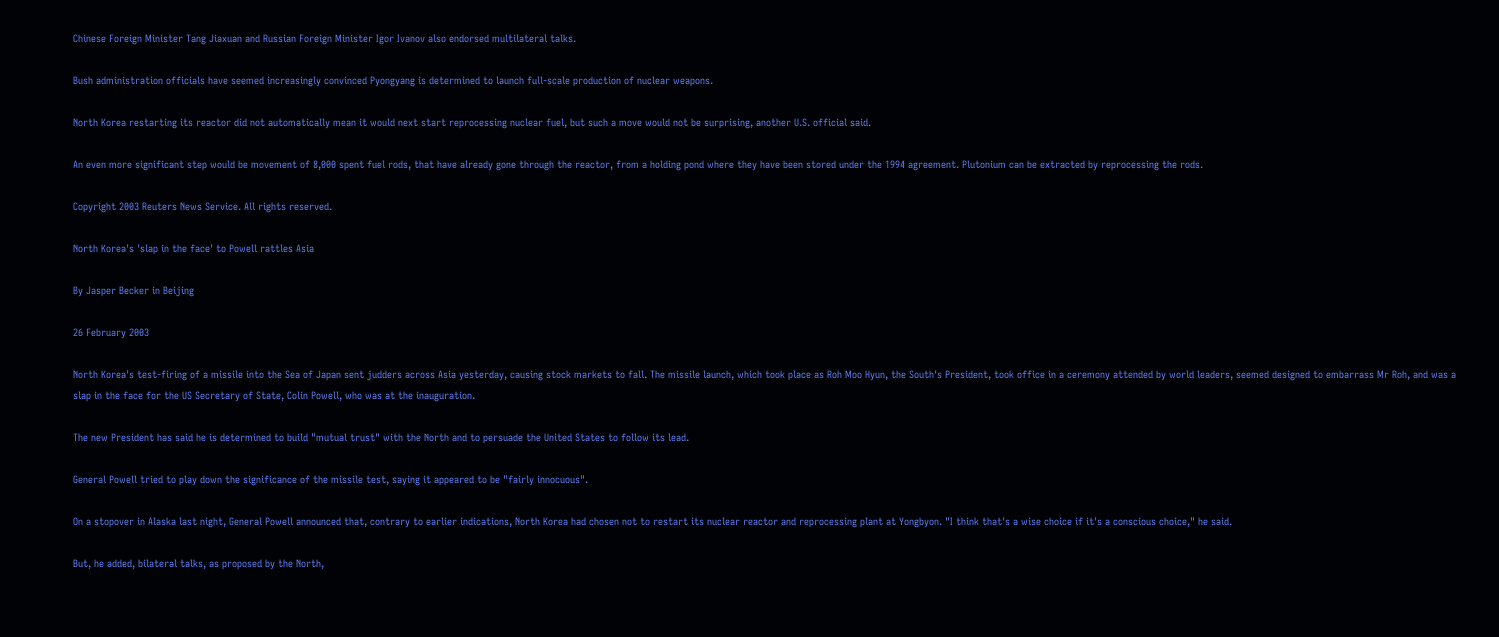Chinese Foreign Minister Tang Jiaxuan and Russian Foreign Minister Igor Ivanov also endorsed multilateral talks.

Bush administration officials have seemed increasingly convinced Pyongyang is determined to launch full-scale production of nuclear weapons.

North Korea restarting its reactor did not automatically mean it would next start reprocessing nuclear fuel, but such a move would not be surprising, another U.S. official said.

An even more significant step would be movement of 8,000 spent fuel rods, that have already gone through the reactor, from a holding pond where they have been stored under the 1994 agreement. Plutonium can be extracted by reprocessing the rods.

Copyright 2003 Reuters News Service. All rights reserved.

North Korea's 'slap in the face' to Powell rattles Asia

By Jasper Becker in Beijing

26 February 2003

North Korea's test-firing of a missile into the Sea of Japan sent judders across Asia yesterday, causing stock markets to fall. The missile launch, which took place as Roh Moo Hyun, the South's President, took office in a ceremony attended by world leaders, seemed designed to embarrass Mr Roh, and was a slap in the face for the US Secretary of State, Colin Powell, who was at the inauguration.

The new President has said he is determined to build "mutual trust" with the North and to persuade the United States to follow its lead.

General Powell tried to play down the significance of the missile test, saying it appeared to be "fairly innocuous".

On a stopover in Alaska last night, General Powell announced that, contrary to earlier indications, North Korea had chosen not to restart its nuclear reactor and reprocessing plant at Yongbyon. "I think that's a wise choice if it's a conscious choice," he said.

But, he added, bilateral talks, as proposed by the North,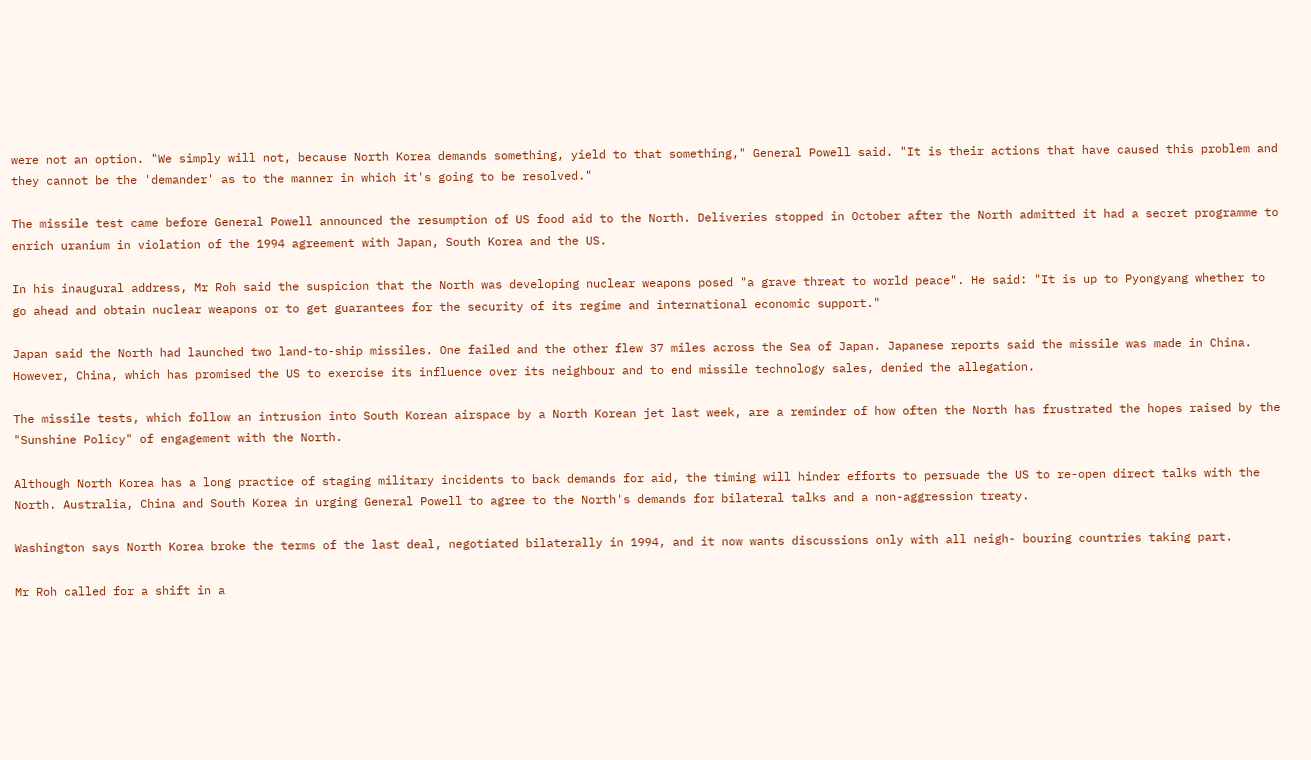were not an option. "We simply will not, because North Korea demands something, yield to that something," General Powell said. "It is their actions that have caused this problem and they cannot be the 'demander' as to the manner in which it's going to be resolved."

The missile test came before General Powell announced the resumption of US food aid to the North. Deliveries stopped in October after the North admitted it had a secret programme to enrich uranium in violation of the 1994 agreement with Japan, South Korea and the US.

In his inaugural address, Mr Roh said the suspicion that the North was developing nuclear weapons posed "a grave threat to world peace". He said: "It is up to Pyongyang whether to go ahead and obtain nuclear weapons or to get guarantees for the security of its regime and international economic support."

Japan said the North had launched two land-to-ship missiles. One failed and the other flew 37 miles across the Sea of Japan. Japanese reports said the missile was made in China. However, China, which has promised the US to exercise its influence over its neighbour and to end missile technology sales, denied the allegation.

The missile tests, which follow an intrusion into South Korean airspace by a North Korean jet last week, are a reminder of how often the North has frustrated the hopes raised by the "Sunshine Policy" of engagement with the North.

Although North Korea has a long practice of staging military incidents to back demands for aid, the timing will hinder efforts to persuade the US to re-open direct talks with the North. Australia, China and South Korea in urging General Powell to agree to the North's demands for bilateral talks and a non-aggression treaty.

Washington says North Korea broke the terms of the last deal, negotiated bilaterally in 1994, and it now wants discussions only with all neigh- bouring countries taking part.

Mr Roh called for a shift in a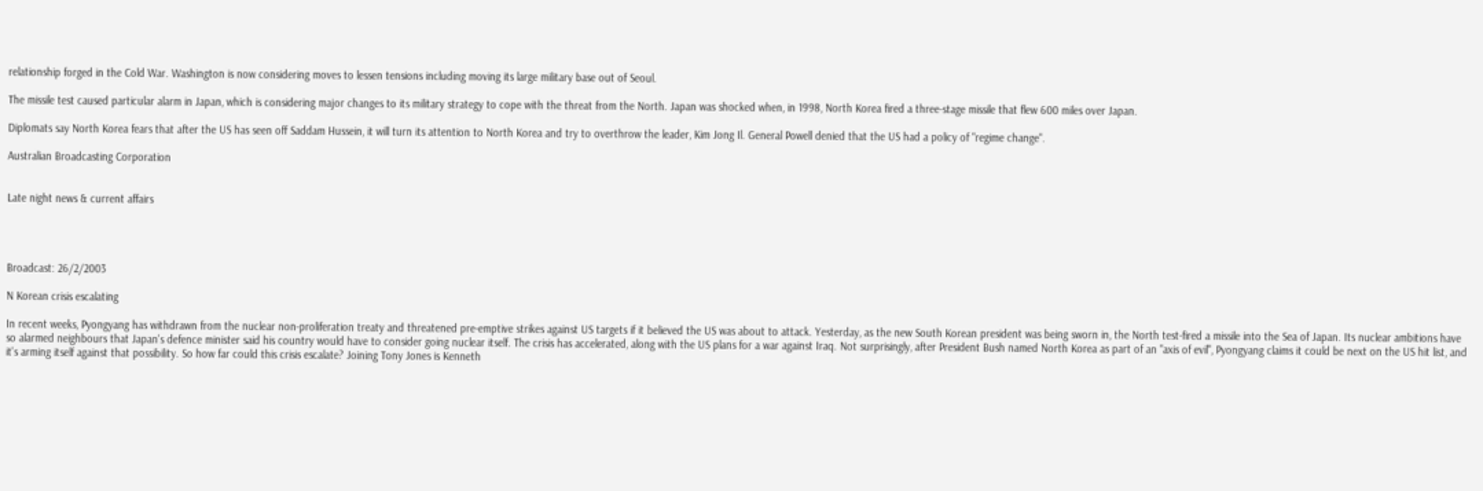relationship forged in the Cold War. Washington is now considering moves to lessen tensions including moving its large military base out of Seoul.

The missile test caused particular alarm in Japan, which is considering major changes to its military strategy to cope with the threat from the North. Japan was shocked when, in 1998, North Korea fired a three-stage missile that flew 600 miles over Japan.

Diplomats say North Korea fears that after the US has seen off Saddam Hussein, it will turn its attention to North Korea and try to overthrow the leader, Kim Jong Il. General Powell denied that the US had a policy of "regime change".

Australian Broadcasting Corporation


Late night news & current affairs




Broadcast: 26/2/2003

N Korean crisis escalating

In recent weeks, Pyongyang has withdrawn from the nuclear non-proliferation treaty and threatened pre-emptive strikes against US targets if it believed the US was about to attack. Yesterday, as the new South Korean president was being sworn in, the North test-fired a missile into the Sea of Japan. Its nuclear ambitions have so alarmed neighbours that Japan's defence minister said his country would have to consider going nuclear itself. The crisis has accelerated, along with the US plans for a war against Iraq. Not surprisingly, after President Bush named North Korea as part of an "axis of evil", Pyongyang claims it could be next on the US hit list, and it's arming itself against that possibility. So how far could this crisis escalate? Joining Tony Jones is Kenneth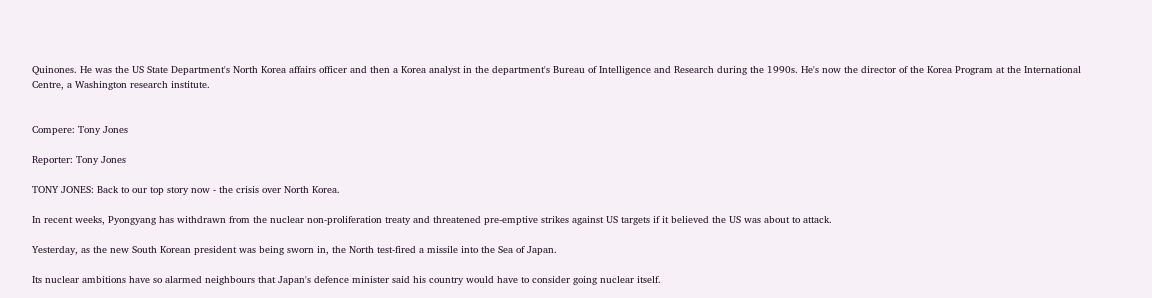Quinones. He was the US State Department's North Korea affairs officer and then a Korea analyst in the department's Bureau of Intelligence and Research during the 1990s. He's now the director of the Korea Program at the International Centre, a Washington research institute.


Compere: Tony Jones

Reporter: Tony Jones

TONY JONES: Back to our top story now - the crisis over North Korea.

In recent weeks, Pyongyang has withdrawn from the nuclear non-proliferation treaty and threatened pre-emptive strikes against US targets if it believed the US was about to attack.

Yesterday, as the new South Korean president was being sworn in, the North test-fired a missile into the Sea of Japan.

Its nuclear ambitions have so alarmed neighbours that Japan's defence minister said his country would have to consider going nuclear itself.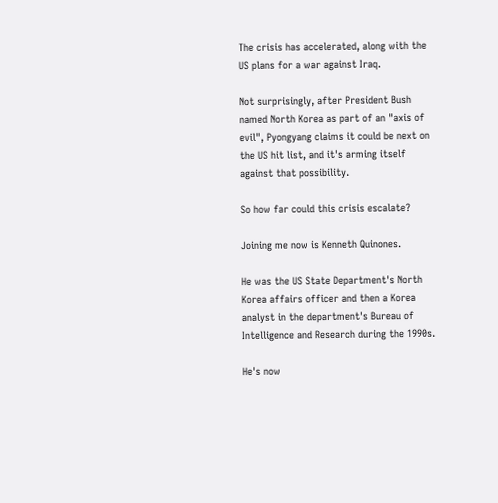The crisis has accelerated, along with the US plans for a war against Iraq.

Not surprisingly, after President Bush named North Korea as part of an "axis of evil", Pyongyang claims it could be next on the US hit list, and it's arming itself against that possibility.

So how far could this crisis escalate?

Joining me now is Kenneth Quinones.

He was the US State Department's North Korea affairs officer and then a Korea analyst in the department's Bureau of Intelligence and Research during the 1990s.

He's now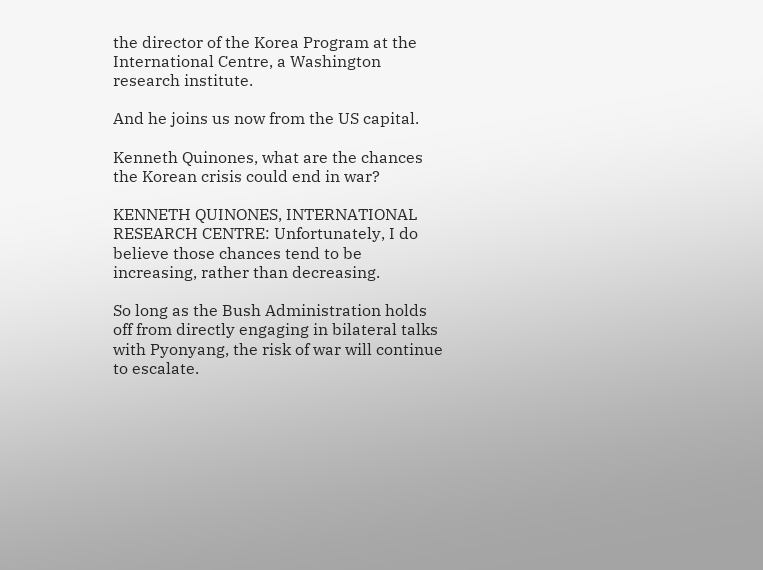the director of the Korea Program at the International Centre, a Washington research institute.

And he joins us now from the US capital.

Kenneth Quinones, what are the chances the Korean crisis could end in war?

KENNETH QUINONES, INTERNATIONAL RESEARCH CENTRE: Unfortunately, I do believe those chances tend to be increasing, rather than decreasing.

So long as the Bush Administration holds off from directly engaging in bilateral talks with Pyonyang, the risk of war will continue to escalate.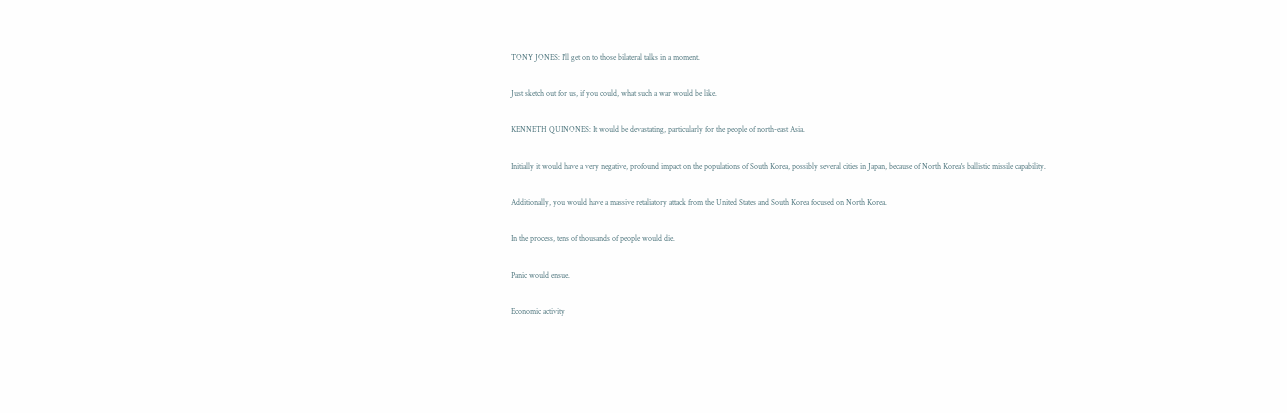TONY JONES: I'll get on to those bilateral talks in a moment.

Just sketch out for us, if you could, what such a war would be like.

KENNETH QUINONES: It would be devastating, particularly for the people of north-east Asia.

Initially it would have a very negative, profound impact on the populations of South Korea, possibly several cities in Japan, because of North Korea's ballistic missile capability.

Additionally, you would have a massive retaliatory attack from the United States and South Korea focused on North Korea.

In the process, tens of thousands of people would die.

Panic would ensue.

Economic activity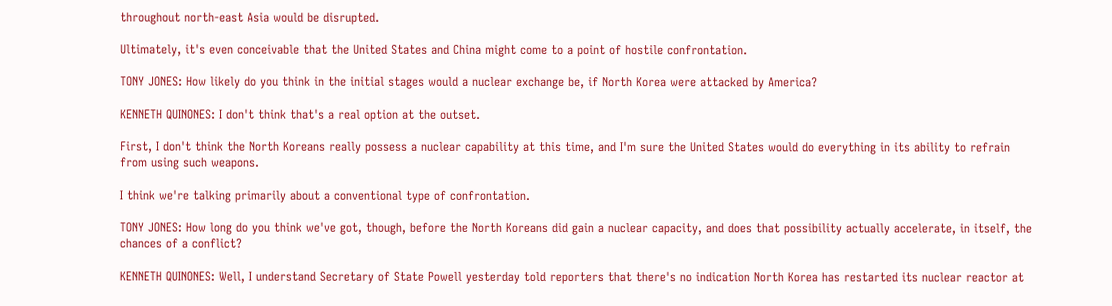throughout north-east Asia would be disrupted.

Ultimately, it's even conceivable that the United States and China might come to a point of hostile confrontation.

TONY JONES: How likely do you think in the initial stages would a nuclear exchange be, if North Korea were attacked by America?

KENNETH QUINONES: I don't think that's a real option at the outset.

First, I don't think the North Koreans really possess a nuclear capability at this time, and I'm sure the United States would do everything in its ability to refrain from using such weapons.

I think we're talking primarily about a conventional type of confrontation.

TONY JONES: How long do you think we've got, though, before the North Koreans did gain a nuclear capacity, and does that possibility actually accelerate, in itself, the chances of a conflict?

KENNETH QUINONES: Well, I understand Secretary of State Powell yesterday told reporters that there's no indication North Korea has restarted its nuclear reactor at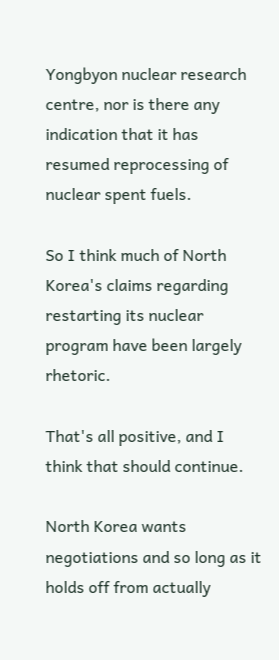Yongbyon nuclear research centre, nor is there any indication that it has resumed reprocessing of nuclear spent fuels.

So I think much of North Korea's claims regarding restarting its nuclear program have been largely rhetoric.

That's all positive, and I think that should continue.

North Korea wants negotiations and so long as it holds off from actually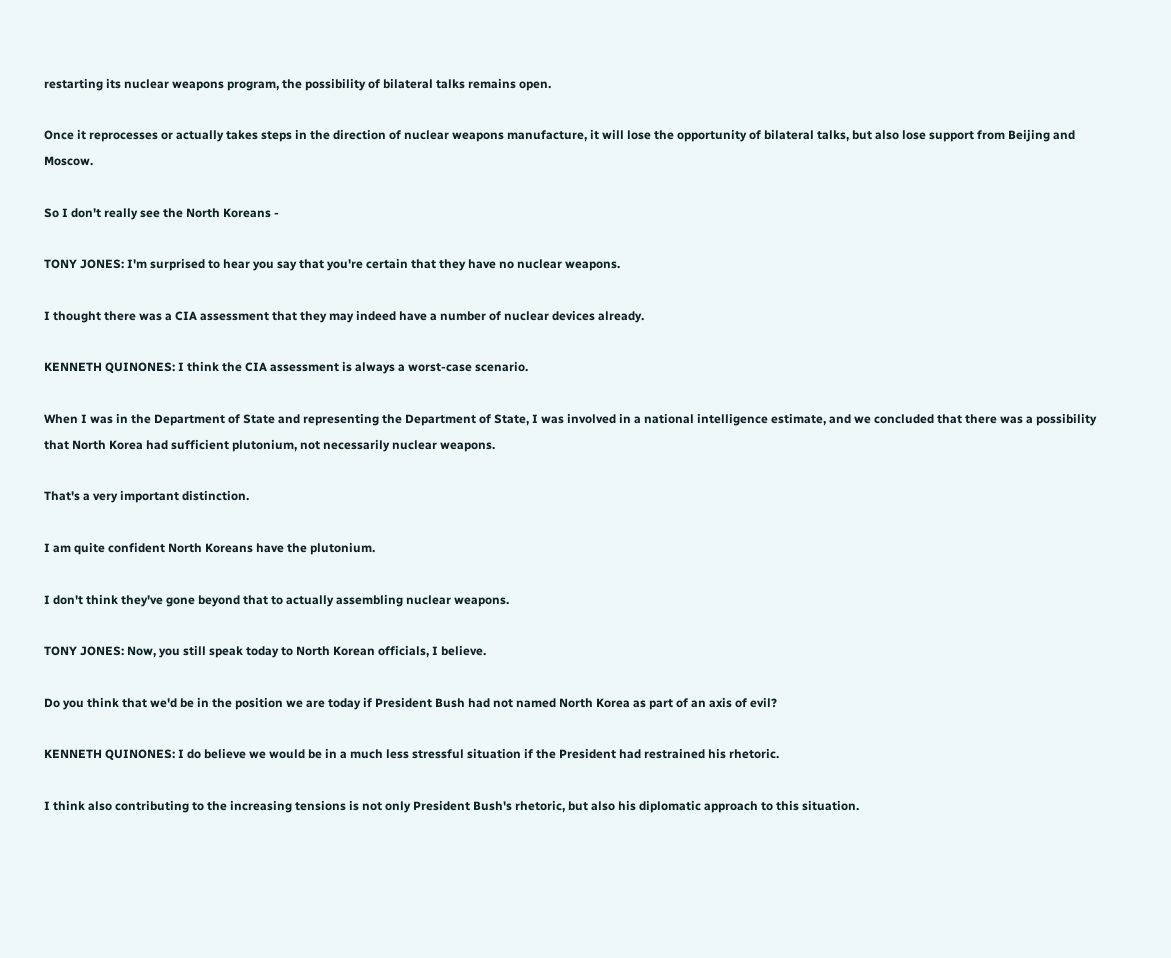restarting its nuclear weapons program, the possibility of bilateral talks remains open.

Once it reprocesses or actually takes steps in the direction of nuclear weapons manufacture, it will lose the opportunity of bilateral talks, but also lose support from Beijing and Moscow.

So I don't really see the North Koreans -

TONY JONES: I'm surprised to hear you say that you're certain that they have no nuclear weapons.

I thought there was a CIA assessment that they may indeed have a number of nuclear devices already.

KENNETH QUINONES: I think the CIA assessment is always a worst-case scenario.

When I was in the Department of State and representing the Department of State, I was involved in a national intelligence estimate, and we concluded that there was a possibility that North Korea had sufficient plutonium, not necessarily nuclear weapons.

That's a very important distinction.

I am quite confident North Koreans have the plutonium.

I don't think they've gone beyond that to actually assembling nuclear weapons.

TONY JONES: Now, you still speak today to North Korean officials, I believe.

Do you think that we'd be in the position we are today if President Bush had not named North Korea as part of an axis of evil?

KENNETH QUINONES: I do believe we would be in a much less stressful situation if the President had restrained his rhetoric.

I think also contributing to the increasing tensions is not only President Bush's rhetoric, but also his diplomatic approach to this situation.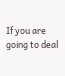If you are going to deal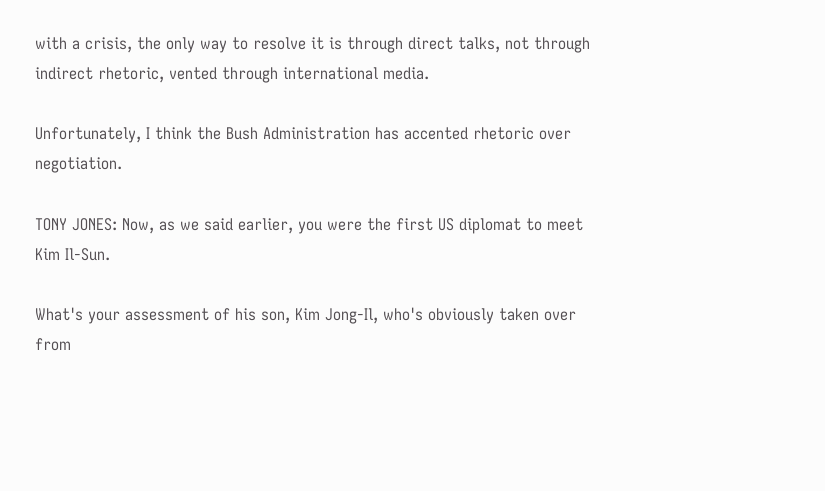with a crisis, the only way to resolve it is through direct talks, not through indirect rhetoric, vented through international media.

Unfortunately, I think the Bush Administration has accented rhetoric over negotiation.

TONY JONES: Now, as we said earlier, you were the first US diplomat to meet Kim Il-Sun.

What's your assessment of his son, Kim Jong-Il, who's obviously taken over from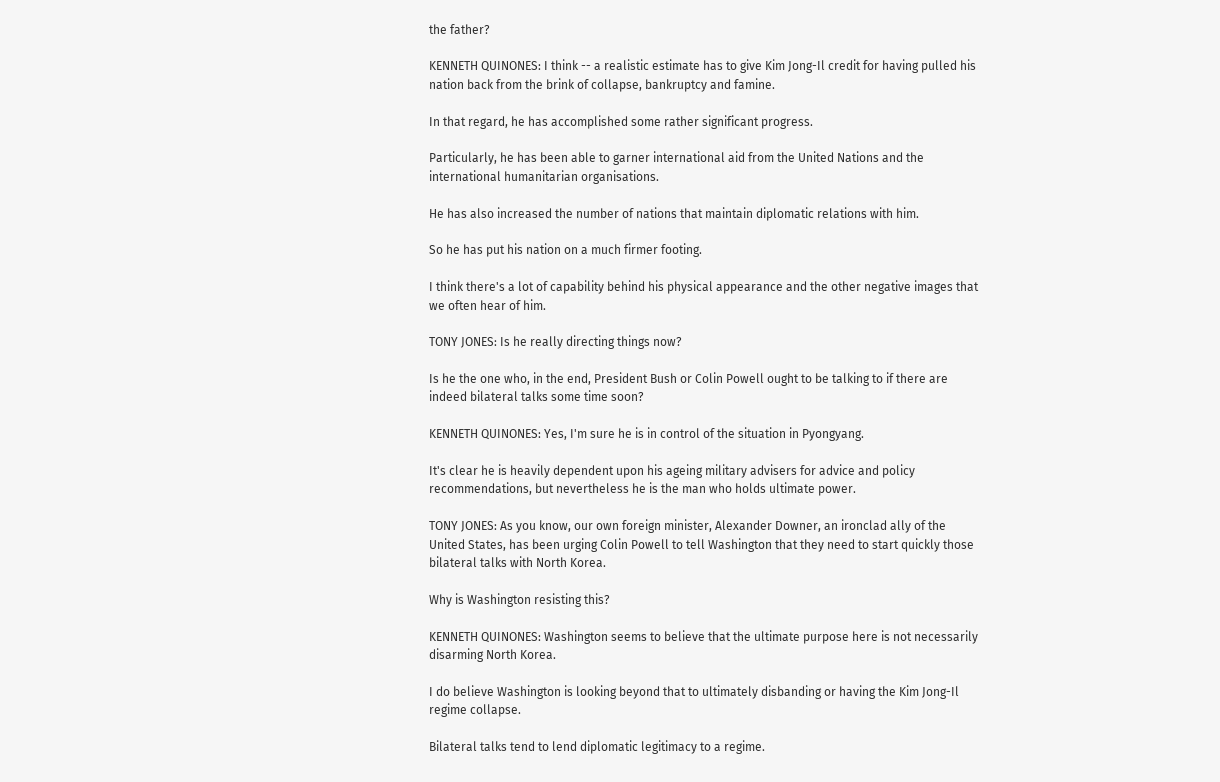the father?

KENNETH QUINONES: I think -- a realistic estimate has to give Kim Jong-Il credit for having pulled his nation back from the brink of collapse, bankruptcy and famine.

In that regard, he has accomplished some rather significant progress.

Particularly, he has been able to garner international aid from the United Nations and the international humanitarian organisations.

He has also increased the number of nations that maintain diplomatic relations with him.

So he has put his nation on a much firmer footing.

I think there's a lot of capability behind his physical appearance and the other negative images that we often hear of him.

TONY JONES: Is he really directing things now?

Is he the one who, in the end, President Bush or Colin Powell ought to be talking to if there are indeed bilateral talks some time soon?

KENNETH QUINONES: Yes, I'm sure he is in control of the situation in Pyongyang.

It's clear he is heavily dependent upon his ageing military advisers for advice and policy recommendations, but nevertheless he is the man who holds ultimate power.

TONY JONES: As you know, our own foreign minister, Alexander Downer, an ironclad ally of the United States, has been urging Colin Powell to tell Washington that they need to start quickly those bilateral talks with North Korea.

Why is Washington resisting this?

KENNETH QUINONES: Washington seems to believe that the ultimate purpose here is not necessarily disarming North Korea.

I do believe Washington is looking beyond that to ultimately disbanding or having the Kim Jong-Il regime collapse.

Bilateral talks tend to lend diplomatic legitimacy to a regime.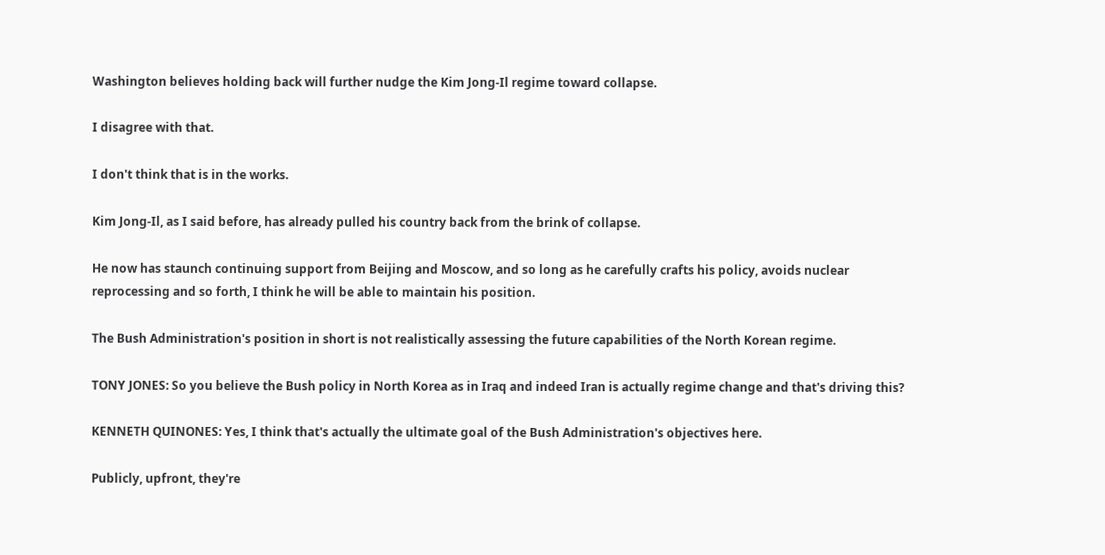Washington believes holding back will further nudge the Kim Jong-Il regime toward collapse.

I disagree with that.

I don't think that is in the works.

Kim Jong-Il, as I said before, has already pulled his country back from the brink of collapse.

He now has staunch continuing support from Beijing and Moscow, and so long as he carefully crafts his policy, avoids nuclear reprocessing and so forth, I think he will be able to maintain his position.

The Bush Administration's position in short is not realistically assessing the future capabilities of the North Korean regime.

TONY JONES: So you believe the Bush policy in North Korea as in Iraq and indeed Iran is actually regime change and that's driving this?

KENNETH QUINONES: Yes, I think that's actually the ultimate goal of the Bush Administration's objectives here.

Publicly, upfront, they're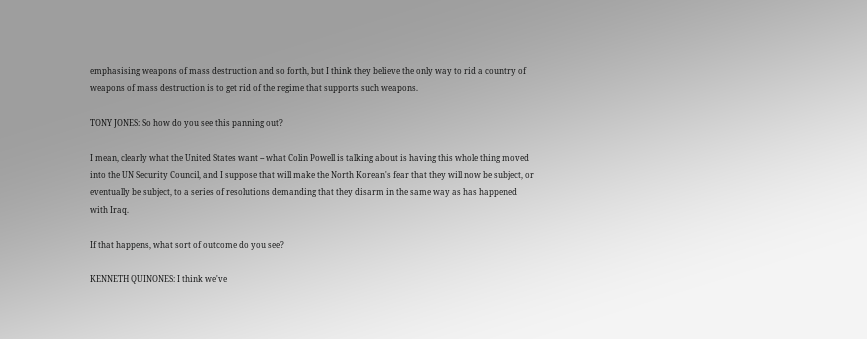emphasising weapons of mass destruction and so forth, but I think they believe the only way to rid a country of weapons of mass destruction is to get rid of the regime that supports such weapons.

TONY JONES: So how do you see this panning out?

I mean, clearly what the United States want -- what Colin Powell is talking about is having this whole thing moved into the UN Security Council, and I suppose that will make the North Korean's fear that they will now be subject, or eventually be subject, to a series of resolutions demanding that they disarm in the same way as has happened with Iraq.

If that happens, what sort of outcome do you see?

KENNETH QUINONES: I think we've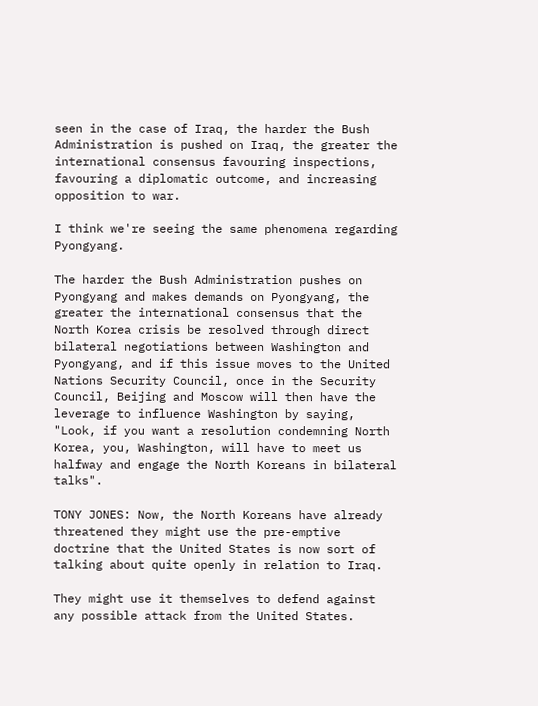seen in the case of Iraq, the harder the Bush Administration is pushed on Iraq, the greater the international consensus favouring inspections, favouring a diplomatic outcome, and increasing opposition to war.

I think we're seeing the same phenomena regarding Pyongyang.

The harder the Bush Administration pushes on Pyongyang and makes demands on Pyongyang, the greater the international consensus that the North Korea crisis be resolved through direct bilateral negotiations between Washington and Pyongyang, and if this issue moves to the United Nations Security Council, once in the Security Council, Beijing and Moscow will then have the leverage to influence Washington by saying, "Look, if you want a resolution condemning North Korea, you, Washington, will have to meet us halfway and engage the North Koreans in bilateral talks".

TONY JONES: Now, the North Koreans have already threatened they might use the pre-emptive doctrine that the United States is now sort of talking about quite openly in relation to Iraq.

They might use it themselves to defend against any possible attack from the United States.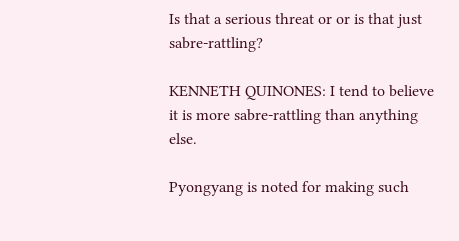Is that a serious threat or or is that just sabre-rattling?

KENNETH QUINONES: I tend to believe it is more sabre-rattling than anything else.

Pyongyang is noted for making such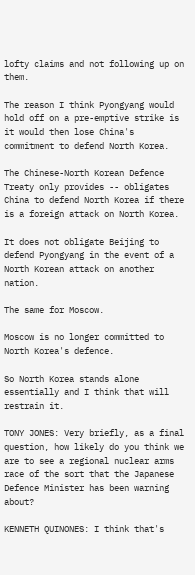lofty claims and not following up on them.

The reason I think Pyongyang would hold off on a pre-emptive strike is it would then lose China's commitment to defend North Korea.

The Chinese-North Korean Defence Treaty only provides -- obligates China to defend North Korea if there is a foreign attack on North Korea.

It does not obligate Beijing to defend Pyongyang in the event of a North Korean attack on another nation.

The same for Moscow.

Moscow is no longer committed to North Korea's defence.

So North Korea stands alone essentially and I think that will restrain it.

TONY JONES: Very briefly, as a final question, how likely do you think we are to see a regional nuclear arms race of the sort that the Japanese Defence Minister has been warning about?

KENNETH QUINONES: I think that's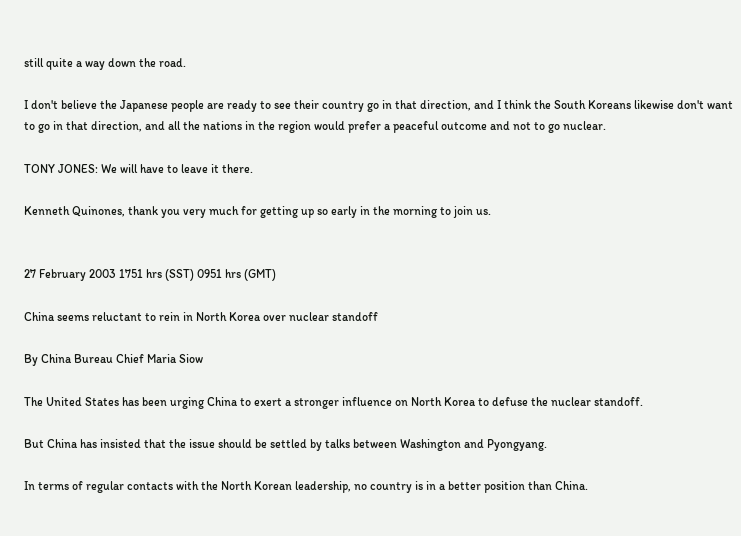still quite a way down the road.

I don't believe the Japanese people are ready to see their country go in that direction, and I think the South Koreans likewise don't want to go in that direction, and all the nations in the region would prefer a peaceful outcome and not to go nuclear.

TONY JONES: We will have to leave it there.

Kenneth Quinones, thank you very much for getting up so early in the morning to join us.


27 February 2003 1751 hrs (SST) 0951 hrs (GMT)

China seems reluctant to rein in North Korea over nuclear standoff

By China Bureau Chief Maria Siow

The United States has been urging China to exert a stronger influence on North Korea to defuse the nuclear standoff.

But China has insisted that the issue should be settled by talks between Washington and Pyongyang.

In terms of regular contacts with the North Korean leadership, no country is in a better position than China.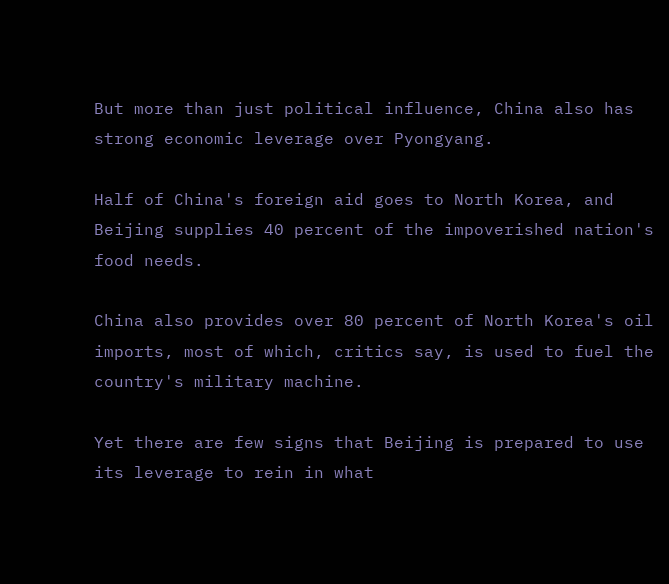But more than just political influence, China also has strong economic leverage over Pyongyang.

Half of China's foreign aid goes to North Korea, and Beijing supplies 40 percent of the impoverished nation's food needs.

China also provides over 80 percent of North Korea's oil imports, most of which, critics say, is used to fuel the country's military machine.

Yet there are few signs that Beijing is prepared to use its leverage to rein in what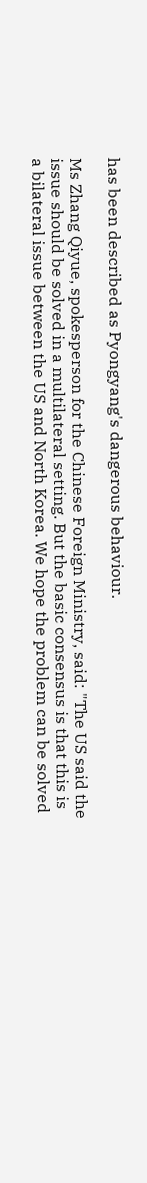has been described as Pyongyang's dangerous behaviour.

Ms Zhang Qiyue, spokesperson for the Chinese Foreign Ministry, said: "The US said the issue should be solved in a multilateral setting. But the basic consensus is that this is a bilateral issue between the US and North Korea. We hope the problem can be solved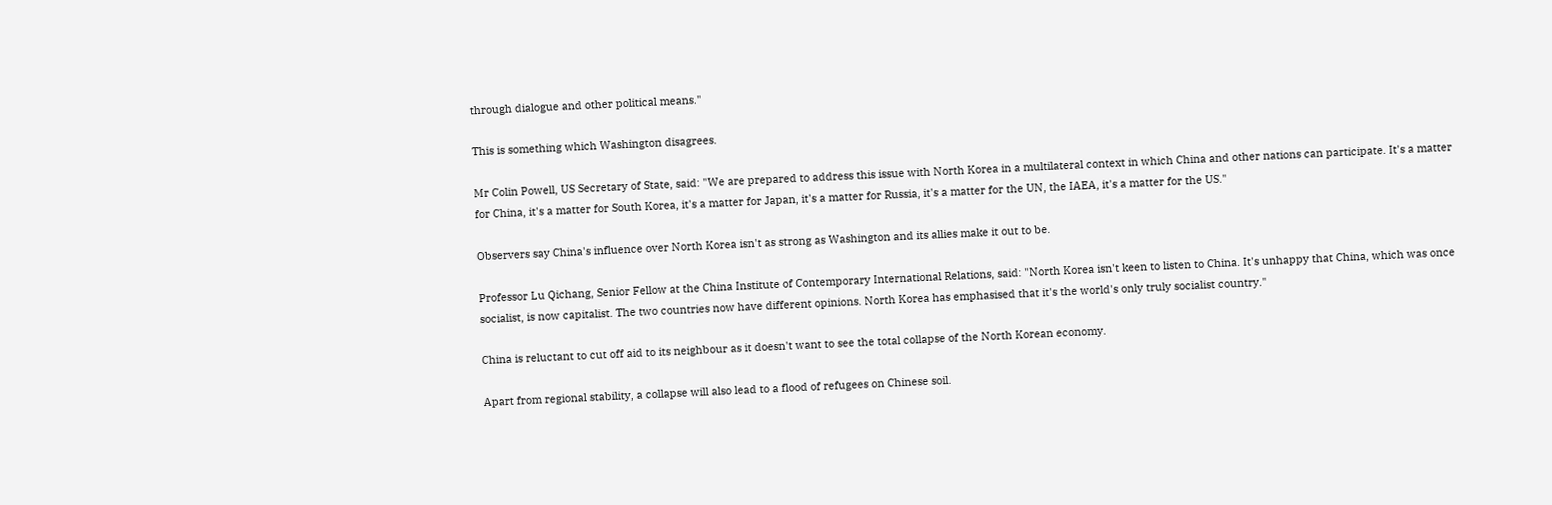through dialogue and other political means."

This is something which Washington disagrees.

Mr Colin Powell, US Secretary of State, said: "We are prepared to address this issue with North Korea in a multilateral context in which China and other nations can participate. It's a matter for China, it's a matter for South Korea, it's a matter for Japan, it's a matter for Russia, it's a matter for the UN, the IAEA, it's a matter for the US."

Observers say China's influence over North Korea isn't as strong as Washington and its allies make it out to be.

Professor Lu Qichang, Senior Fellow at the China Institute of Contemporary International Relations, said: "North Korea isn't keen to listen to China. It's unhappy that China, which was once socialist, is now capitalist. The two countries now have different opinions. North Korea has emphasised that it's the world's only truly socialist country."

China is reluctant to cut off aid to its neighbour as it doesn't want to see the total collapse of the North Korean economy.

Apart from regional stability, a collapse will also lead to a flood of refugees on Chinese soil.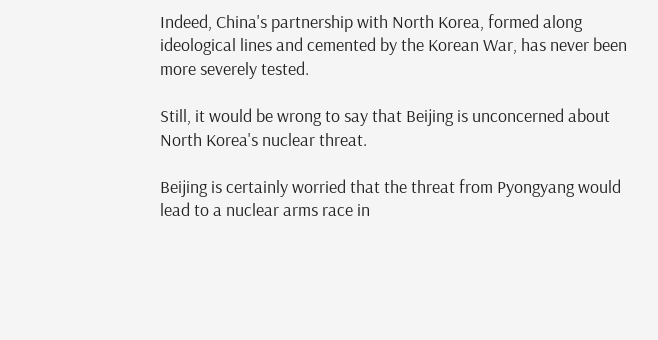Indeed, China's partnership with North Korea, formed along ideological lines and cemented by the Korean War, has never been more severely tested.

Still, it would be wrong to say that Beijing is unconcerned about North Korea's nuclear threat.

Beijing is certainly worried that the threat from Pyongyang would lead to a nuclear arms race in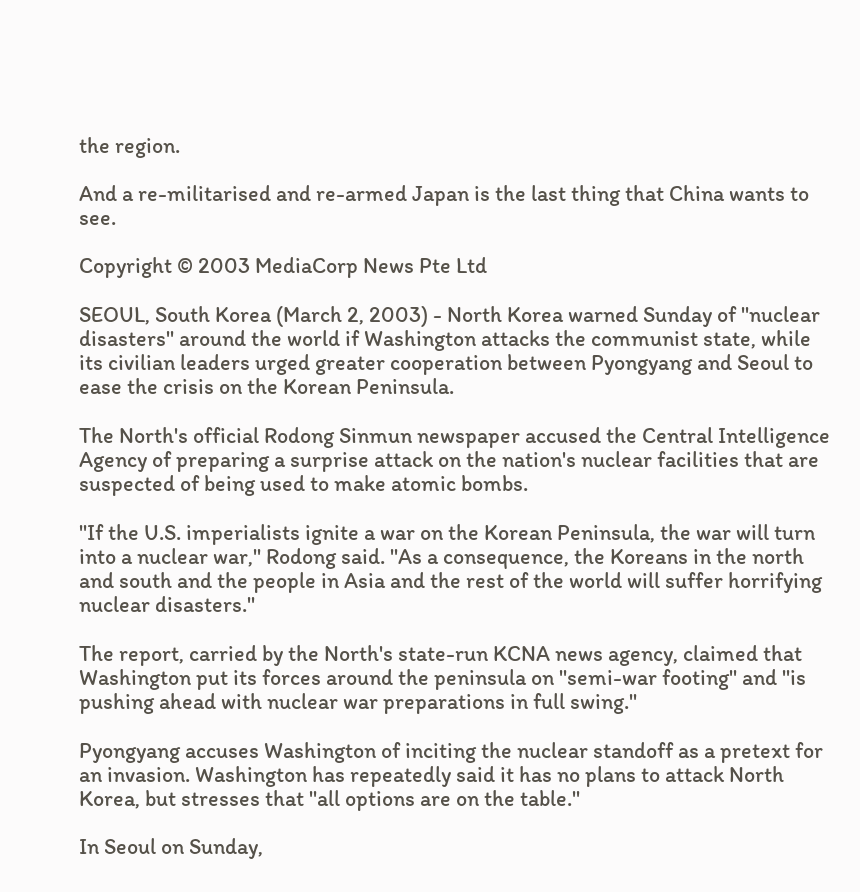the region.

And a re-militarised and re-armed Japan is the last thing that China wants to see.

Copyright © 2003 MediaCorp News Pte Ltd

SEOUL, South Korea (March 2, 2003) - North Korea warned Sunday of ''nuclear disasters'' around the world if Washington attacks the communist state, while its civilian leaders urged greater cooperation between Pyongyang and Seoul to ease the crisis on the Korean Peninsula.

The North's official Rodong Sinmun newspaper accused the Central Intelligence Agency of preparing a surprise attack on the nation's nuclear facilities that are suspected of being used to make atomic bombs.

''If the U.S. imperialists ignite a war on the Korean Peninsula, the war will turn into a nuclear war,'' Rodong said. ''As a consequence, the Koreans in the north and south and the people in Asia and the rest of the world will suffer horrifying nuclear disasters.''

The report, carried by the North's state-run KCNA news agency, claimed that Washington put its forces around the peninsula on ''semi-war footing'' and ''is pushing ahead with nuclear war preparations in full swing.''

Pyongyang accuses Washington of inciting the nuclear standoff as a pretext for an invasion. Washington has repeatedly said it has no plans to attack North Korea, but stresses that ''all options are on the table.''

In Seoul on Sunday,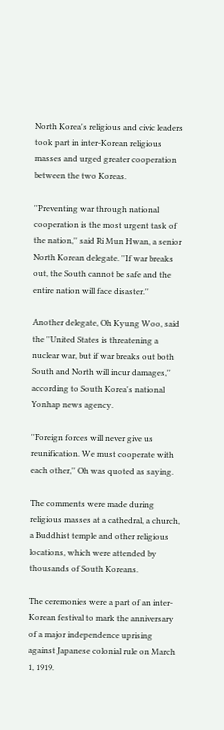North Korea's religious and civic leaders took part in inter-Korean religious masses and urged greater cooperation between the two Koreas.

''Preventing war through national cooperation is the most urgent task of the nation,'' said Ri Mun Hwan, a senior North Korean delegate. ''If war breaks out, the South cannot be safe and the entire nation will face disaster.''

Another delegate, Oh Kyung Woo, said the ''United States is threatening a nuclear war, but if war breaks out both South and North will incur damages,'' according to South Korea's national Yonhap news agency.

''Foreign forces will never give us reunification. We must cooperate with each other,'' Oh was quoted as saying.

The comments were made during religious masses at a cathedral, a church, a Buddhist temple and other religious locations, which were attended by thousands of South Koreans.

The ceremonies were a part of an inter-Korean festival to mark the anniversary of a major independence uprising against Japanese colonial rule on March 1, 1919.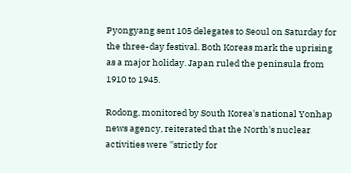Pyongyang sent 105 delegates to Seoul on Saturday for the three-day festival. Both Koreas mark the uprising as a major holiday. Japan ruled the peninsula from 1910 to 1945.

Rodong, monitored by South Korea's national Yonhap news agency, reiterated that the North's nuclear activities were ''strictly for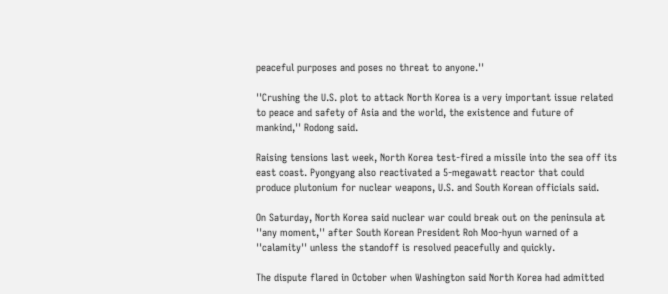peaceful purposes and poses no threat to anyone.''

''Crushing the U.S. plot to attack North Korea is a very important issue related to peace and safety of Asia and the world, the existence and future of mankind,'' Rodong said.

Raising tensions last week, North Korea test-fired a missile into the sea off its east coast. Pyongyang also reactivated a 5-megawatt reactor that could produce plutonium for nuclear weapons, U.S. and South Korean officials said.

On Saturday, North Korea said nuclear war could break out on the peninsula at ''any moment,'' after South Korean President Roh Moo-hyun warned of a ''calamity'' unless the standoff is resolved peacefully and quickly.

The dispute flared in October when Washington said North Korea had admitted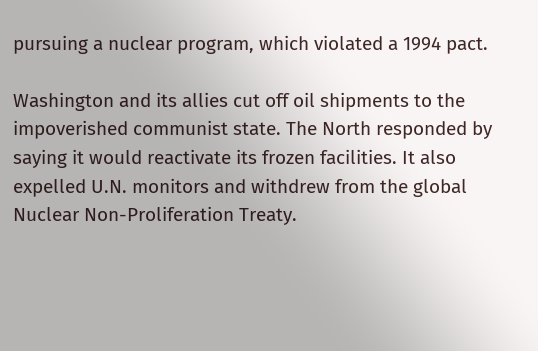pursuing a nuclear program, which violated a 1994 pact.

Washington and its allies cut off oil shipments to the impoverished communist state. The North responded by saying it would reactivate its frozen facilities. It also expelled U.N. monitors and withdrew from the global Nuclear Non-Proliferation Treaty.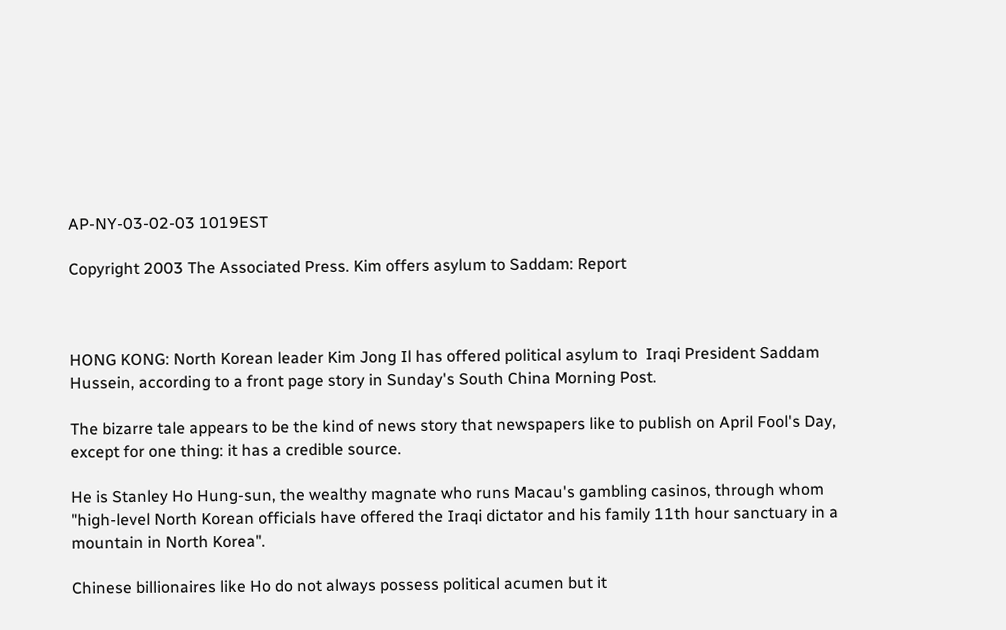AP-NY-03-02-03 1019EST

Copyright 2003 The Associated Press. Kim offers asylum to Saddam: Report



HONG KONG: North Korean leader Kim Jong Il has offered political asylum to  Iraqi President Saddam Hussein, according to a front page story in Sunday's South China Morning Post.

The bizarre tale appears to be the kind of news story that newspapers like to publish on April Fool's Day, except for one thing: it has a credible source.

He is Stanley Ho Hung-sun, the wealthy magnate who runs Macau's gambling casinos, through whom "high-level North Korean officials have offered the Iraqi dictator and his family 11th hour sanctuary in a mountain in North Korea".

Chinese billionaires like Ho do not always possess political acumen but it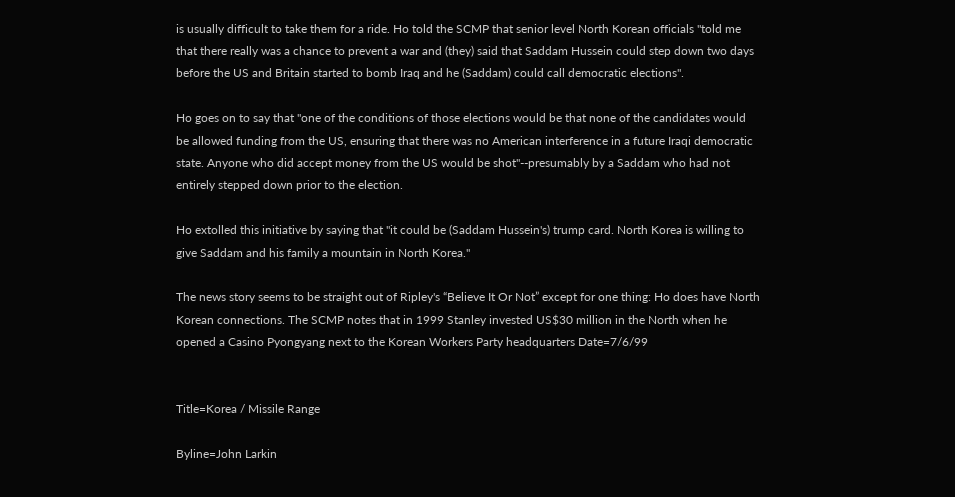is usually difficult to take them for a ride. Ho told the SCMP that senior level North Korean officials "told me that there really was a chance to prevent a war and (they) said that Saddam Hussein could step down two days before the US and Britain started to bomb Iraq and he (Saddam) could call democratic elections".

Ho goes on to say that "one of the conditions of those elections would be that none of the candidates would be allowed funding from the US, ensuring that there was no American interference in a future Iraqi democratic state. Anyone who did accept money from the US would be shot"--presumably by a Saddam who had not entirely stepped down prior to the election.

Ho extolled this initiative by saying that "it could be (Saddam Hussein's) trump card. North Korea is willing to give Saddam and his family a mountain in North Korea."

The news story seems to be straight out of Ripley's “Believe It Or Not” except for one thing: Ho does have North Korean connections. The SCMP notes that in 1999 Stanley invested US$30 million in the North when he opened a Casino Pyongyang next to the Korean Workers Party headquarters Date=7/6/99


Title=Korea / Missile Range

Byline=John Larkin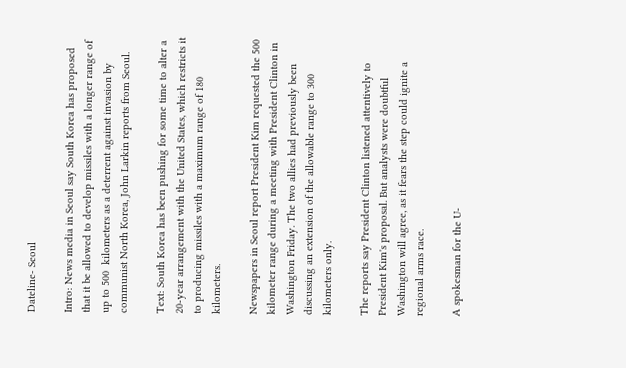Dateline- Seoul

Intro: News media in Seoul say South Korea has proposed that it be allowed to develop missiles with a longer range of up to 500  kilometers as a deterrent against invasion by communist North Korea, John Larkin reports from Seoul.

Text: South Korea has been pushing for some time to alter a 20-year arrangement with the United States, which restricts it to producing missiles with a maximum range of 180 kilometers.

Newspapers in Seoul report President Kim requested the 500 kilometer range during a meeting with President Clinton in Washington Friday. The two allies had previously been discussing an extension of the allowable range to 300 kilometers only.

The reports say President Clinton listened attentively to President Kim's proposal. But analysts were doubtful Washington will agree, as it fears the step could ignite a regional arms race.

A spokesman for the U-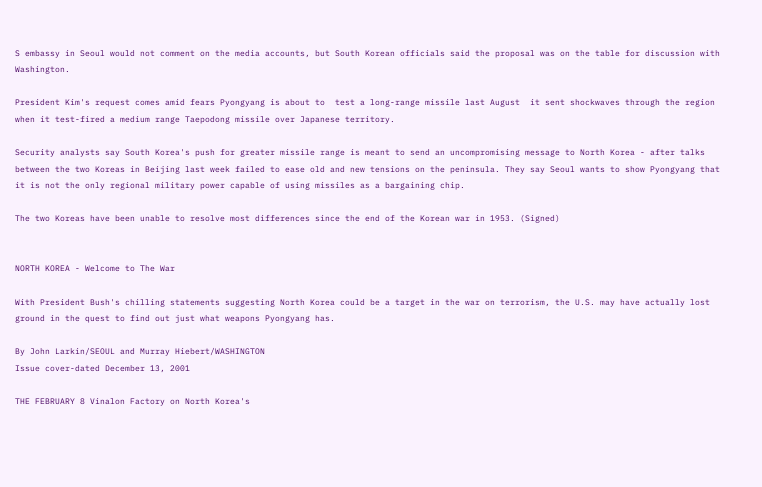S embassy in Seoul would not comment on the media accounts, but South Korean officials said the proposal was on the table for discussion with Washington.

President Kim's request comes amid fears Pyongyang is about to  test a long-range missile last August  it sent shockwaves through the region when it test-fired a medium range Taepodong missile over Japanese territory.

Security analysts say South Korea's push for greater missile range is meant to send an uncompromising message to North Korea - after talks between the two Koreas in Beijing last week failed to ease old and new tensions on the peninsula. They say Seoul wants to show Pyongyang that it is not the only regional military power capable of using missiles as a bargaining chip.

The two Koreas have been unable to resolve most differences since the end of the Korean war in 1953. (Signed)


NORTH KOREA - Welcome to The War

With President Bush's chilling statements suggesting North Korea could be a target in the war on terrorism, the U.S. may have actually lost ground in the quest to find out just what weapons Pyongyang has.

By John Larkin/SEOUL and Murray Hiebert/WASHINGTON
Issue cover-dated December 13, 2001

THE FEBRUARY 8 Vinalon Factory on North Korea's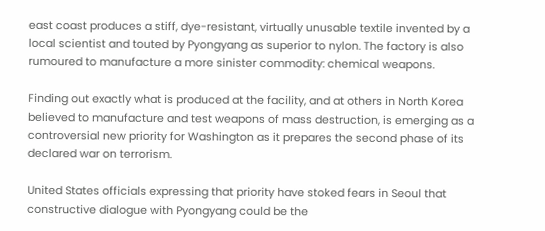east coast produces a stiff, dye-resistant, virtually unusable textile invented by a local scientist and touted by Pyongyang as superior to nylon. The factory is also rumoured to manufacture a more sinister commodity: chemical weapons.

Finding out exactly what is produced at the facility, and at others in North Korea believed to manufacture and test weapons of mass destruction, is emerging as a controversial new priority for Washington as it prepares the second phase of its declared war on terrorism.

United States officials expressing that priority have stoked fears in Seoul that constructive dialogue with Pyongyang could be the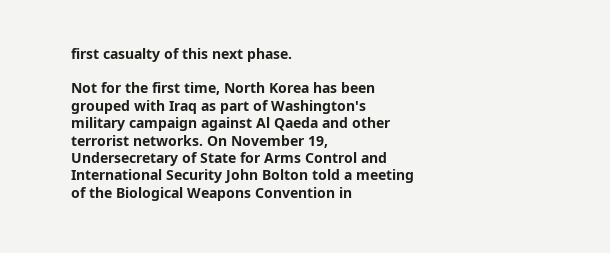first casualty of this next phase.

Not for the first time, North Korea has been grouped with Iraq as part of Washington's military campaign against Al Qaeda and other terrorist networks. On November 19, Undersecretary of State for Arms Control and International Security John Bolton told a meeting of the Biological Weapons Convention in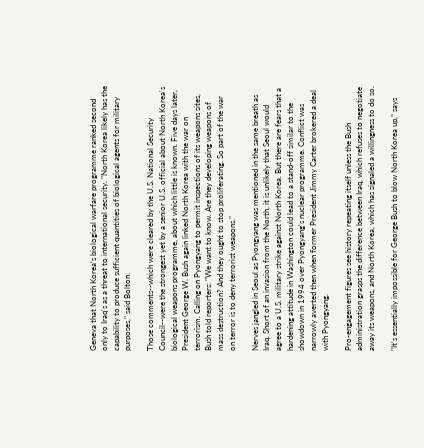Geneva that North Korea's biological warfare programme ranked second only to Iraq's as a threat to international security. "North Korea likely has the capability to produce sufficient quantities of biological agents for military purposes," said Bolton.

Those comments--which were cleared by the U.S. National Security Council--were the strongest yet by a senior U.S. official about North Korea's biological weapons programme, about which little is known. Five days later, President George W. Bush again linked North Korea with the war on terrorism. Calling on Pyongyang to permit inspections of its weapons sites, Bush told reporters: "We want to know. Are they developing weapons of mass destruction? And they ought to stop proliferating. So part of the war on terror is to deny terrorist weapons."

Nerves jangled in Seoul as Pyongyang was mentioned in the same breath as Iraq. Short of an invasion from the North, it is unlikely that Seoul would agree to a U.S. military strike against North Korea. But there are fears that a hardening attitude in Washington could lead to a stand-off similar to the showdown in 1994 over Pyongyang's nuclear programme. Conflict was narrowly averted then when former President Jimmy Carter brokered a deal with Pyongyang.

Pro-engagement figures see history repeating itself unless the Bush administration grasps the difference between Iraq, which refuses to negotiate away its weapons, and North Korea, which has signaled a willingness to do so.

"It's essentially impossible for George Bush to blow North Korea up," says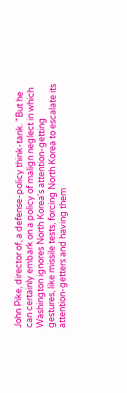John Pike, director of, a defense-policy think-tank. "But he can certainly embark on a policy of malign neglect in which Washington ignores North Korea's attention-getting gestures, like missile tests, forcing North Korea to escalate its attention-getters and having them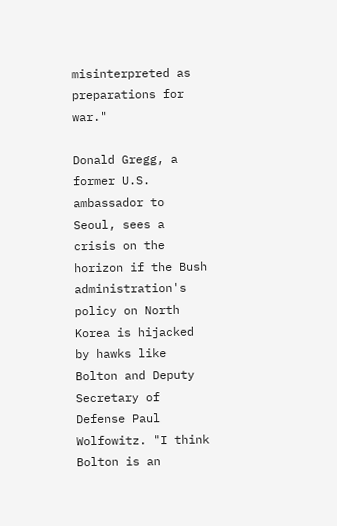misinterpreted as preparations for war."

Donald Gregg, a former U.S. ambassador to Seoul, sees a crisis on the horizon if the Bush administration's policy on North Korea is hijacked by hawks like Bolton and Deputy Secretary of Defense Paul Wolfowitz. "I think Bolton is an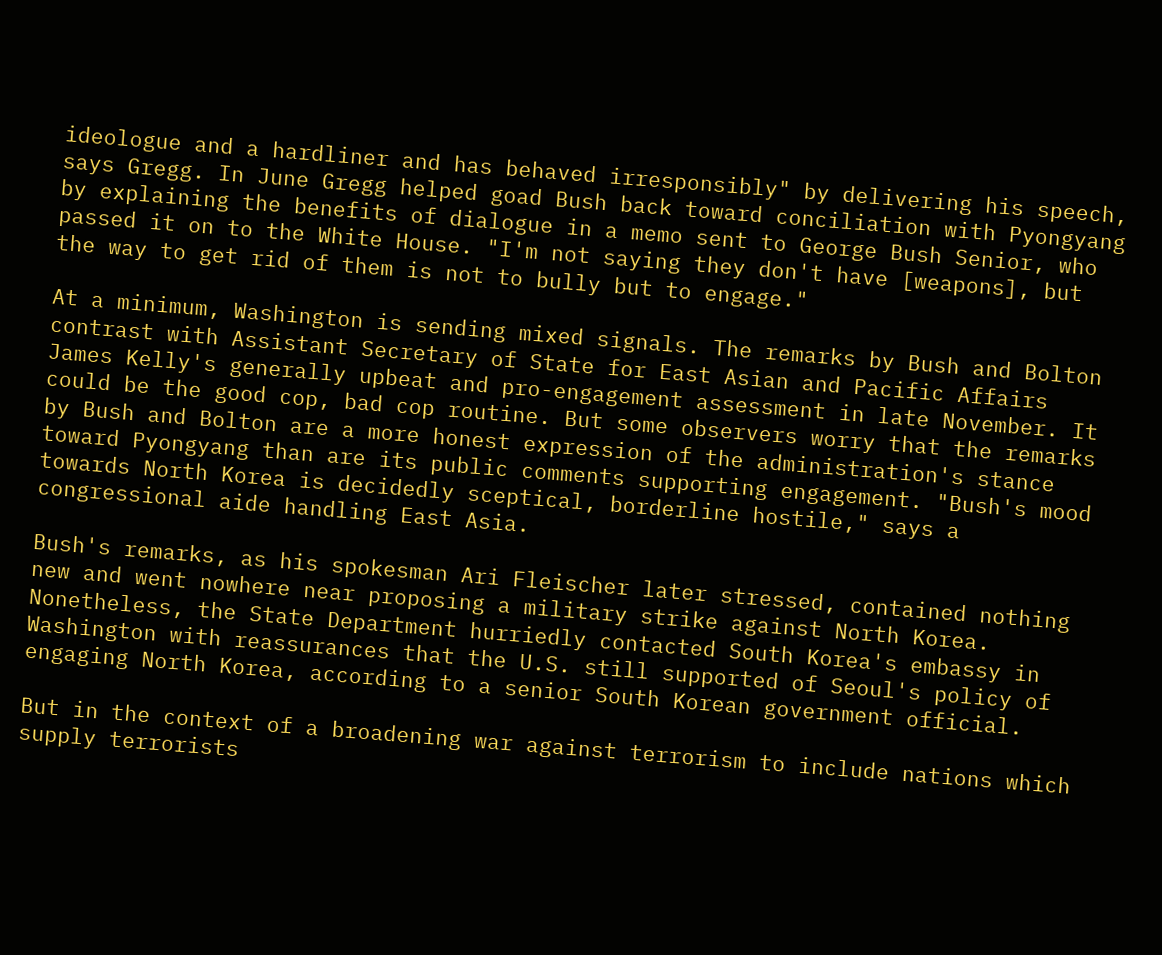ideologue and a hardliner and has behaved irresponsibly" by delivering his speech, says Gregg. In June Gregg helped goad Bush back toward conciliation with Pyongyang by explaining the benefits of dialogue in a memo sent to George Bush Senior, who passed it on to the White House. "I'm not saying they don't have [weapons], but the way to get rid of them is not to bully but to engage."

At a minimum, Washington is sending mixed signals. The remarks by Bush and Bolton contrast with Assistant Secretary of State for East Asian and Pacific Affairs James Kelly's generally upbeat and pro-engagement assessment in late November. It could be the good cop, bad cop routine. But some observers worry that the remarks by Bush and Bolton are a more honest expression of the administration's stance toward Pyongyang than are its public comments supporting engagement. "Bush's mood towards North Korea is decidedly sceptical, borderline hostile," says a congressional aide handling East Asia.

Bush's remarks, as his spokesman Ari Fleischer later stressed, contained nothing new and went nowhere near proposing a military strike against North Korea. Nonetheless, the State Department hurriedly contacted South Korea's embassy in Washington with reassurances that the U.S. still supported of Seoul's policy of engaging North Korea, according to a senior South Korean government official.

But in the context of a broadening war against terrorism to include nations which supply terrorists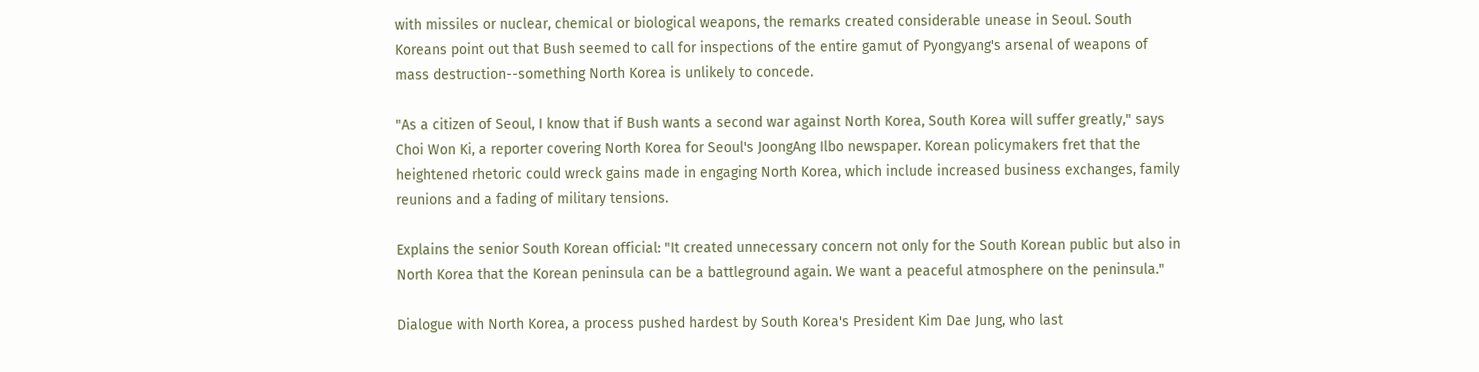with missiles or nuclear, chemical or biological weapons, the remarks created considerable unease in Seoul. South Koreans point out that Bush seemed to call for inspections of the entire gamut of Pyongyang's arsenal of weapons of mass destruction--something North Korea is unlikely to concede.

"As a citizen of Seoul, I know that if Bush wants a second war against North Korea, South Korea will suffer greatly," says Choi Won Ki, a reporter covering North Korea for Seoul's JoongAng Ilbo newspaper. Korean policymakers fret that the heightened rhetoric could wreck gains made in engaging North Korea, which include increased business exchanges, family reunions and a fading of military tensions.

Explains the senior South Korean official: "It created unnecessary concern not only for the South Korean public but also in North Korea that the Korean peninsula can be a battleground again. We want a peaceful atmosphere on the peninsula."

Dialogue with North Korea, a process pushed hardest by South Korea's President Kim Dae Jung, who last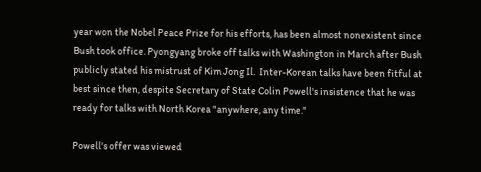year won the Nobel Peace Prize for his efforts, has been almost nonexistent since Bush took office. Pyongyang broke off talks with Washington in March after Bush publicly stated his mistrust of Kim Jong Il.  Inter-Korean talks have been fitful at best since then, despite Secretary of State Colin Powell's insistence that he was ready for talks with North Korea "anywhere, any time."

Powell's offer was viewed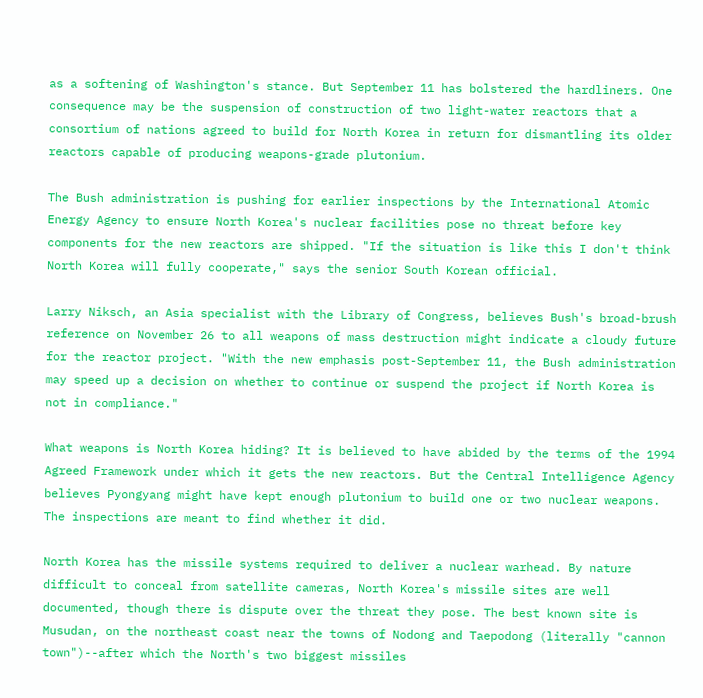as a softening of Washington's stance. But September 11 has bolstered the hardliners. One consequence may be the suspension of construction of two light-water reactors that a consortium of nations agreed to build for North Korea in return for dismantling its older reactors capable of producing weapons-grade plutonium.

The Bush administration is pushing for earlier inspections by the International Atomic Energy Agency to ensure North Korea's nuclear facilities pose no threat before key components for the new reactors are shipped. "If the situation is like this I don't think North Korea will fully cooperate," says the senior South Korean official.

Larry Niksch, an Asia specialist with the Library of Congress, believes Bush's broad-brush reference on November 26 to all weapons of mass destruction might indicate a cloudy future for the reactor project. "With the new emphasis post-September 11, the Bush administration may speed up a decision on whether to continue or suspend the project if North Korea is not in compliance."

What weapons is North Korea hiding? It is believed to have abided by the terms of the 1994 Agreed Framework under which it gets the new reactors. But the Central Intelligence Agency believes Pyongyang might have kept enough plutonium to build one or two nuclear weapons. The inspections are meant to find whether it did.

North Korea has the missile systems required to deliver a nuclear warhead. By nature difficult to conceal from satellite cameras, North Korea's missile sites are well documented, though there is dispute over the threat they pose. The best known site is Musudan, on the northeast coast near the towns of Nodong and Taepodong (literally "cannon town")--after which the North's two biggest missiles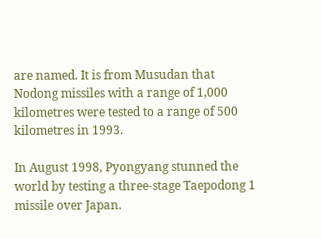are named. It is from Musudan that Nodong missiles with a range of 1,000 kilometres were tested to a range of 500 kilometres in 1993.

In August 1998, Pyongyang stunned the world by testing a three-stage Taepodong 1 missile over Japan.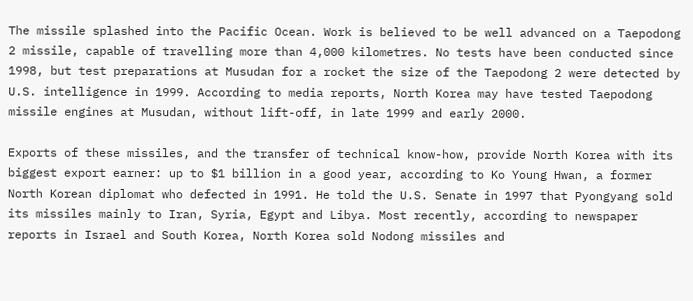The missile splashed into the Pacific Ocean. Work is believed to be well advanced on a Taepodong 2 missile, capable of travelling more than 4,000 kilometres. No tests have been conducted since 1998, but test preparations at Musudan for a rocket the size of the Taepodong 2 were detected by U.S. intelligence in 1999. According to media reports, North Korea may have tested Taepodong missile engines at Musudan, without lift-off, in late 1999 and early 2000.

Exports of these missiles, and the transfer of technical know-how, provide North Korea with its biggest export earner: up to $1 billion in a good year, according to Ko Young Hwan, a former North Korean diplomat who defected in 1991. He told the U.S. Senate in 1997 that Pyongyang sold its missiles mainly to Iran, Syria, Egypt and Libya. Most recently, according to newspaper reports in Israel and South Korea, North Korea sold Nodong missiles and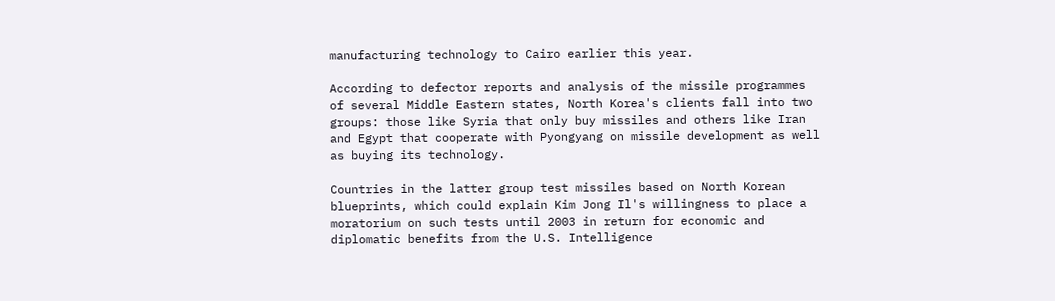manufacturing technology to Cairo earlier this year.

According to defector reports and analysis of the missile programmes of several Middle Eastern states, North Korea's clients fall into two groups: those like Syria that only buy missiles and others like Iran and Egypt that cooperate with Pyongyang on missile development as well as buying its technology.

Countries in the latter group test missiles based on North Korean blueprints, which could explain Kim Jong Il's willingness to place a moratorium on such tests until 2003 in return for economic and diplomatic benefits from the U.S. Intelligence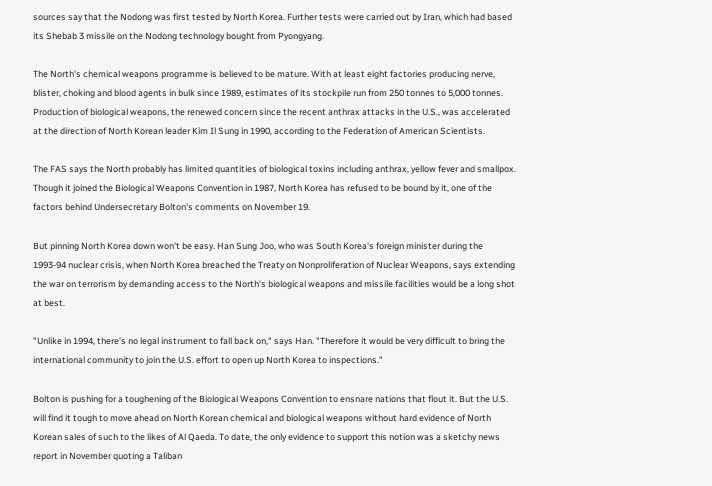sources say that the Nodong was first tested by North Korea. Further tests were carried out by Iran, which had based its Shebab 3 missile on the Nodong technology bought from Pyongyang.

The North's chemical weapons programme is believed to be mature. With at least eight factories producing nerve, blister, choking and blood agents in bulk since 1989, estimates of its stockpile run from 250 tonnes to 5,000 tonnes. Production of biological weapons, the renewed concern since the recent anthrax attacks in the U.S., was accelerated at the direction of North Korean leader Kim Il Sung in 1990, according to the Federation of American Scientists.

The FAS says the North probably has limited quantities of biological toxins including anthrax, yellow fever and smallpox. Though it joined the Biological Weapons Convention in 1987, North Korea has refused to be bound by it, one of the factors behind Undersecretary Bolton's comments on November 19.

But pinning North Korea down won't be easy. Han Sung Joo, who was South Korea's foreign minister during the 1993-94 nuclear crisis, when North Korea breached the Treaty on Nonproliferation of Nuclear Weapons, says extending the war on terrorism by demanding access to the North's biological weapons and missile facilities would be a long shot at best.

"Unlike in 1994, there's no legal instrument to fall back on," says Han. "Therefore it would be very difficult to bring the international community to join the U.S. effort to open up North Korea to inspections."

Bolton is pushing for a toughening of the Biological Weapons Convention to ensnare nations that flout it. But the U.S. will find it tough to move ahead on North Korean chemical and biological weapons without hard evidence of North Korean sales of such to the likes of Al Qaeda. To date, the only evidence to support this notion was a sketchy news report in November quoting a Taliban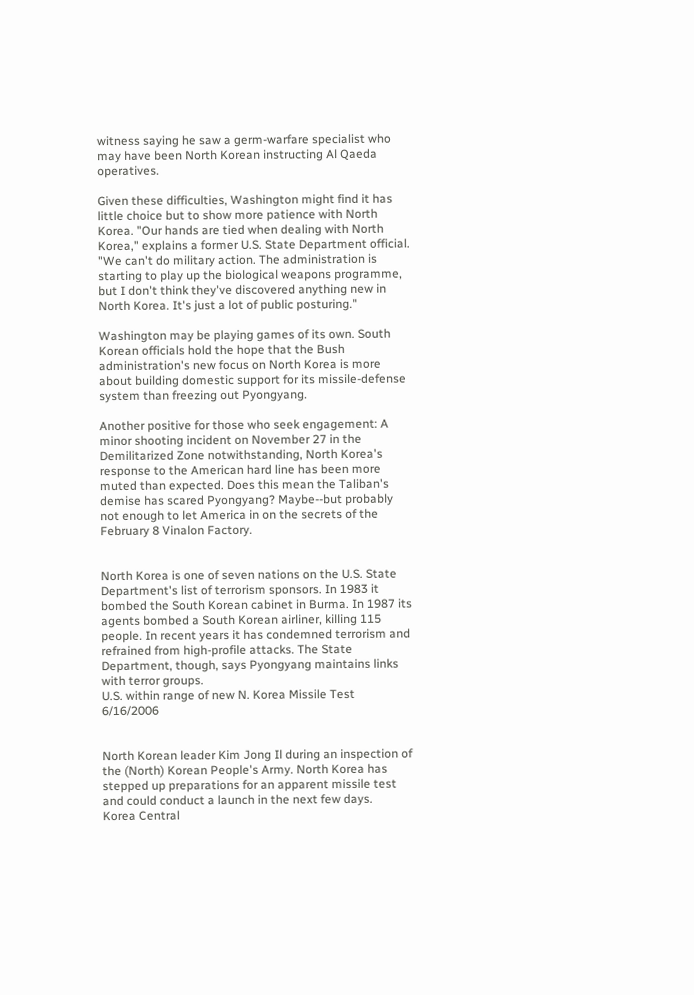witness saying he saw a germ-warfare specialist who may have been North Korean instructing Al Qaeda operatives.

Given these difficulties, Washington might find it has little choice but to show more patience with North Korea. "Our hands are tied when dealing with North Korea," explains a former U.S. State Department official. "We can't do military action. The administration is starting to play up the biological weapons programme, but I don't think they've discovered anything new in North Korea. It's just a lot of public posturing."

Washington may be playing games of its own. South Korean officials hold the hope that the Bush administration's new focus on North Korea is more about building domestic support for its missile-defense system than freezing out Pyongyang.

Another positive for those who seek engagement: A minor shooting incident on November 27 in the Demilitarized Zone notwithstanding, North Korea's response to the American hard line has been more muted than expected. Does this mean the Taliban's demise has scared Pyongyang? Maybe--but probably not enough to let America in on the secrets of the February 8 Vinalon Factory.


North Korea is one of seven nations on the U.S. State Department's list of terrorism sponsors. In 1983 it bombed the South Korean cabinet in Burma. In 1987 its agents bombed a South Korean airliner, killing 115 people. In recent years it has condemned terrorism and refrained from high-profile attacks. The State Department, though, says Pyongyang maintains links with terror groups.
U.S. within range of new N. Korea Missile Test  6/16/2006


North Korean leader Kim Jong Il during an inspection of the (North) Korean People's Army. North Korea has stepped up preparations for an apparent missile test and could conduct a launch in the next few days.
Korea Central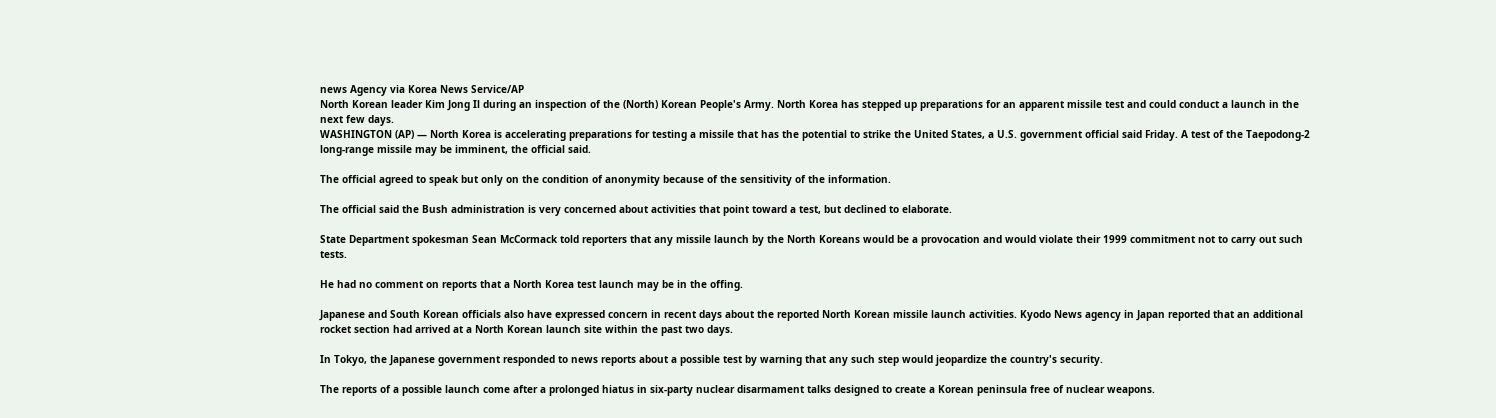news Agency via Korea News Service/AP
North Korean leader Kim Jong Il during an inspection of the (North) Korean People's Army. North Korea has stepped up preparations for an apparent missile test and could conduct a launch in the next few days.
WASHINGTON (AP) — North Korea is accelerating preparations for testing a missile that has the potential to strike the United States, a U.S. government official said Friday. A test of the Taepodong-2 long-range missile may be imminent, the official said.

The official agreed to speak but only on the condition of anonymity because of the sensitivity of the information.

The official said the Bush administration is very concerned about activities that point toward a test, but declined to elaborate.

State Department spokesman Sean McCormack told reporters that any missile launch by the North Koreans would be a provocation and would violate their 1999 commitment not to carry out such tests.

He had no comment on reports that a North Korea test launch may be in the offing.

Japanese and South Korean officials also have expressed concern in recent days about the reported North Korean missile launch activities. Kyodo News agency in Japan reported that an additional rocket section had arrived at a North Korean launch site within the past two days.

In Tokyo, the Japanese government responded to news reports about a possible test by warning that any such step would jeopardize the country's security.

The reports of a possible launch come after a prolonged hiatus in six-party nuclear disarmament talks designed to create a Korean peninsula free of nuclear weapons.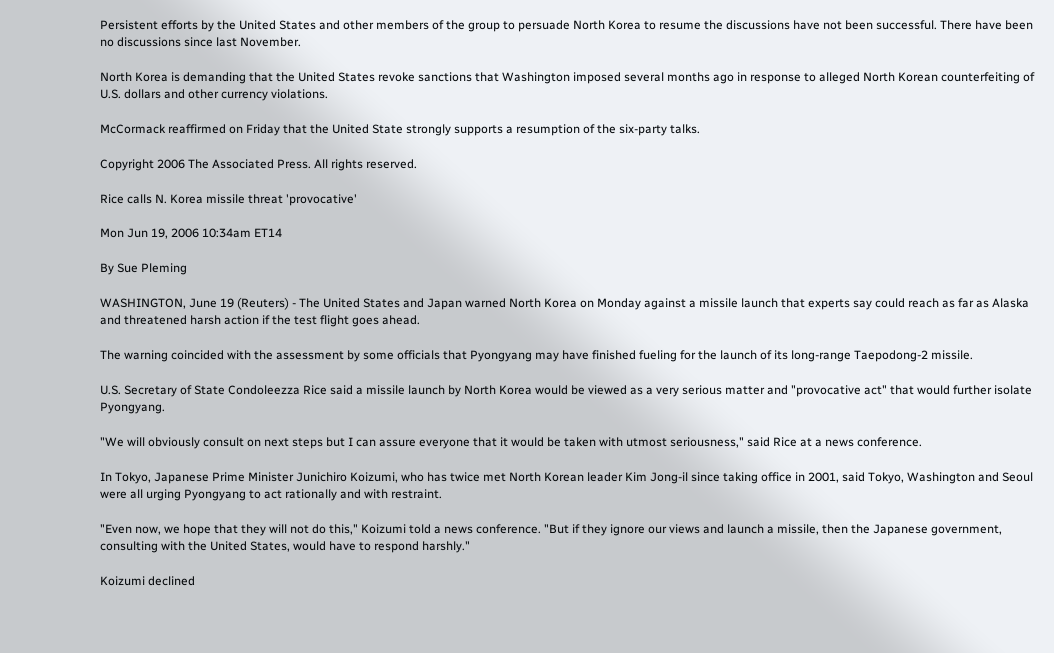Persistent efforts by the United States and other members of the group to persuade North Korea to resume the discussions have not been successful. There have been no discussions since last November.

North Korea is demanding that the United States revoke sanctions that Washington imposed several months ago in response to alleged North Korean counterfeiting of U.S. dollars and other currency violations.

McCormack reaffirmed on Friday that the United State strongly supports a resumption of the six-party talks.

Copyright 2006 The Associated Press. All rights reserved.

Rice calls N. Korea missile threat 'provocative'

Mon Jun 19, 2006 10:34am ET14

By Sue Pleming

WASHINGTON, June 19 (Reuters) - The United States and Japan warned North Korea on Monday against a missile launch that experts say could reach as far as Alaska and threatened harsh action if the test flight goes ahead.

The warning coincided with the assessment by some officials that Pyongyang may have finished fueling for the launch of its long-range Taepodong-2 missile.

U.S. Secretary of State Condoleezza Rice said a missile launch by North Korea would be viewed as a very serious matter and "provocative act" that would further isolate Pyongyang.

"We will obviously consult on next steps but I can assure everyone that it would be taken with utmost seriousness," said Rice at a news conference.

In Tokyo, Japanese Prime Minister Junichiro Koizumi, who has twice met North Korean leader Kim Jong-il since taking office in 2001, said Tokyo, Washington and Seoul were all urging Pyongyang to act rationally and with restraint.

"Even now, we hope that they will not do this," Koizumi told a news conference. "But if they ignore our views and launch a missile, then the Japanese government, consulting with the United States, would have to respond harshly."

Koizumi declined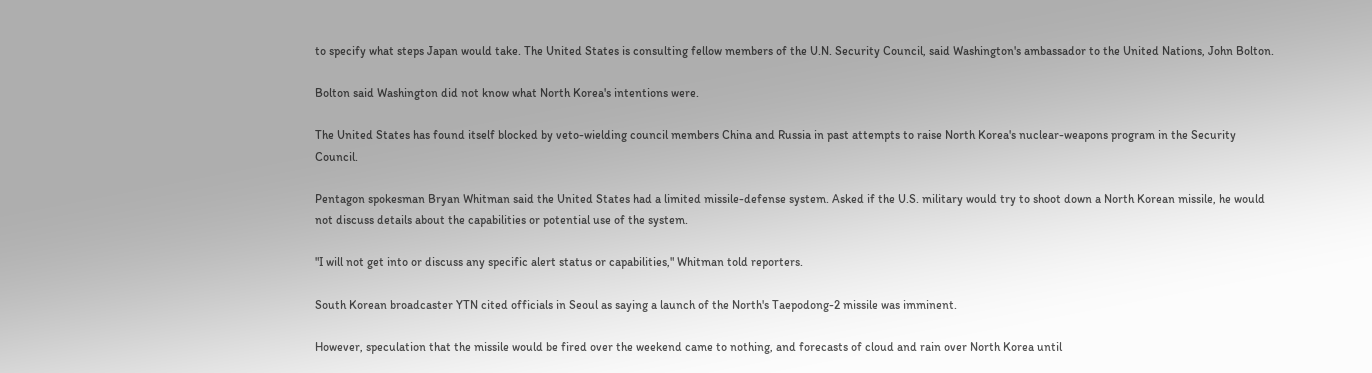to specify what steps Japan would take. The United States is consulting fellow members of the U.N. Security Council, said Washington's ambassador to the United Nations, John Bolton.

Bolton said Washington did not know what North Korea's intentions were.

The United States has found itself blocked by veto-wielding council members China and Russia in past attempts to raise North Korea's nuclear-weapons program in the Security Council.

Pentagon spokesman Bryan Whitman said the United States had a limited missile-defense system. Asked if the U.S. military would try to shoot down a North Korean missile, he would not discuss details about the capabilities or potential use of the system.

"I will not get into or discuss any specific alert status or capabilities," Whitman told reporters.

South Korean broadcaster YTN cited officials in Seoul as saying a launch of the North's Taepodong-2 missile was imminent.

However, speculation that the missile would be fired over the weekend came to nothing, and forecasts of cloud and rain over North Korea until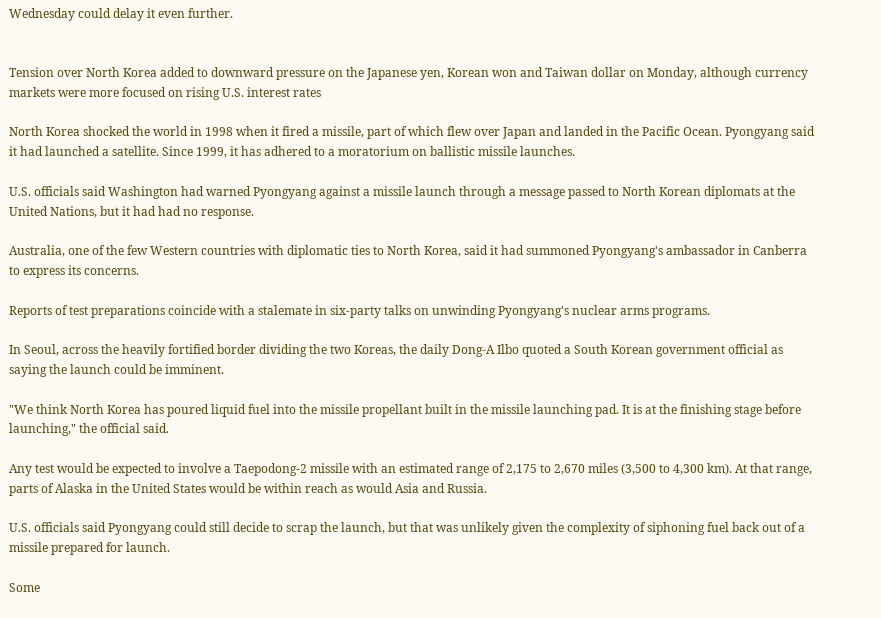Wednesday could delay it even further.


Tension over North Korea added to downward pressure on the Japanese yen, Korean won and Taiwan dollar on Monday, although currency markets were more focused on rising U.S. interest rates

North Korea shocked the world in 1998 when it fired a missile, part of which flew over Japan and landed in the Pacific Ocean. Pyongyang said it had launched a satellite. Since 1999, it has adhered to a moratorium on ballistic missile launches.

U.S. officials said Washington had warned Pyongyang against a missile launch through a message passed to North Korean diplomats at the United Nations, but it had had no response.

Australia, one of the few Western countries with diplomatic ties to North Korea, said it had summoned Pyongyang's ambassador in Canberra to express its concerns.

Reports of test preparations coincide with a stalemate in six-party talks on unwinding Pyongyang's nuclear arms programs.

In Seoul, across the heavily fortified border dividing the two Koreas, the daily Dong-A Ilbo quoted a South Korean government official as saying the launch could be imminent.

"We think North Korea has poured liquid fuel into the missile propellant built in the missile launching pad. It is at the finishing stage before launching," the official said.

Any test would be expected to involve a Taepodong-2 missile with an estimated range of 2,175 to 2,670 miles (3,500 to 4,300 km). At that range, parts of Alaska in the United States would be within reach as would Asia and Russia.

U.S. officials said Pyongyang could still decide to scrap the launch, but that was unlikely given the complexity of siphoning fuel back out of a missile prepared for launch.

Some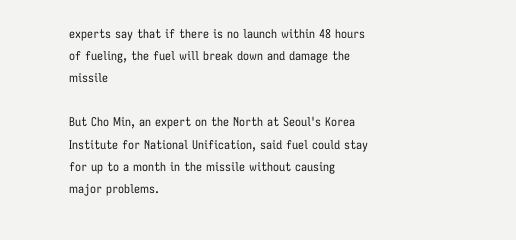experts say that if there is no launch within 48 hours of fueling, the fuel will break down and damage the missile

But Cho Min, an expert on the North at Seoul's Korea Institute for National Unification, said fuel could stay for up to a month in the missile without causing major problems.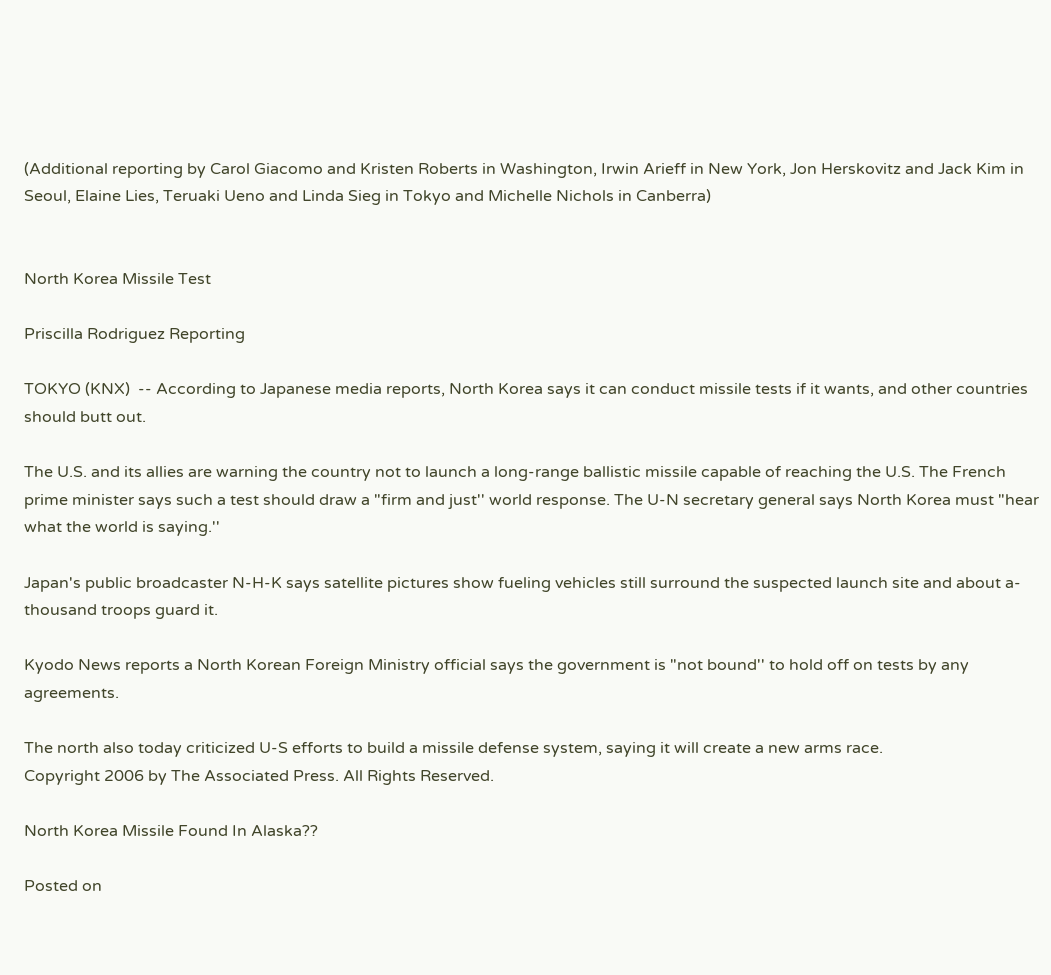(Additional reporting by Carol Giacomo and Kristen Roberts in Washington, Irwin Arieff in New York, Jon Herskovitz and Jack Kim in Seoul, Elaine Lies, Teruaki Ueno and Linda Sieg in Tokyo and Michelle Nichols in Canberra)


North Korea Missile Test

Priscilla Rodriguez Reporting

TOKYO (KNX)  -- According to Japanese media reports, North Korea says it can conduct missile tests if it wants, and other countries should butt out.

The U.S. and its allies are warning the country not to launch a long-range ballistic missile capable of reaching the U.S. The French prime minister says such a test should draw a "firm and just'' world response. The U-N secretary general says North Korea must "hear what the world is saying.''

Japan's public broadcaster N-H-K says satellite pictures show fueling vehicles still surround the suspected launch site and about a-thousand troops guard it.

Kyodo News reports a North Korean Foreign Ministry official says the government is "not bound'' to hold off on tests by any agreements.

The north also today criticized U-S efforts to build a missile defense system, saying it will create a new arms race.
Copyright 2006 by The Associated Press. All Rights Reserved.

North Korea Missile Found In Alaska??

Posted on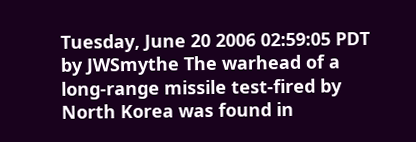Tuesday, June 20 2006 02:59:05 PDT by JWSmythe The warhead of a long-range missile test-fired by North Korea was found in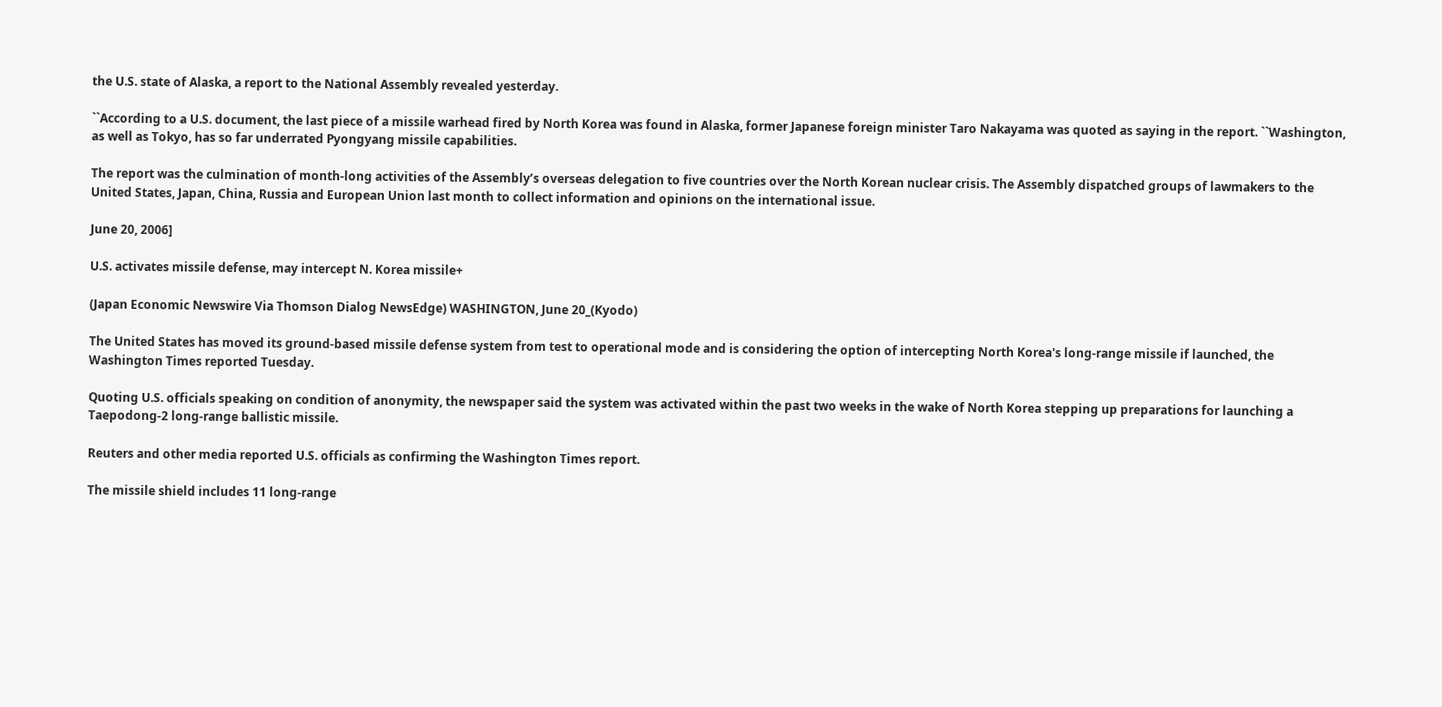the U.S. state of Alaska, a report to the National Assembly revealed yesterday.

``According to a U.S. document, the last piece of a missile warhead fired by North Korea was found in Alaska, former Japanese foreign minister Taro Nakayama was quoted as saying in the report. ``Washington, as well as Tokyo, has so far underrated Pyongyang missile capabilities.

The report was the culmination of month-long activities of the Assembly’s overseas delegation to five countries over the North Korean nuclear crisis. The Assembly dispatched groups of lawmakers to the United States, Japan, China, Russia and European Union last month to collect information and opinions on the international issue.

June 20, 2006]

U.S. activates missile defense, may intercept N. Korea missile+

(Japan Economic Newswire Via Thomson Dialog NewsEdge) WASHINGTON, June 20_(Kyodo)

The United States has moved its ground-based missile defense system from test to operational mode and is considering the option of intercepting North Korea's long-range missile if launched, the Washington Times reported Tuesday.

Quoting U.S. officials speaking on condition of anonymity, the newspaper said the system was activated within the past two weeks in the wake of North Korea stepping up preparations for launching a Taepodong-2 long-range ballistic missile.

Reuters and other media reported U.S. officials as confirming the Washington Times report.

The missile shield includes 11 long-range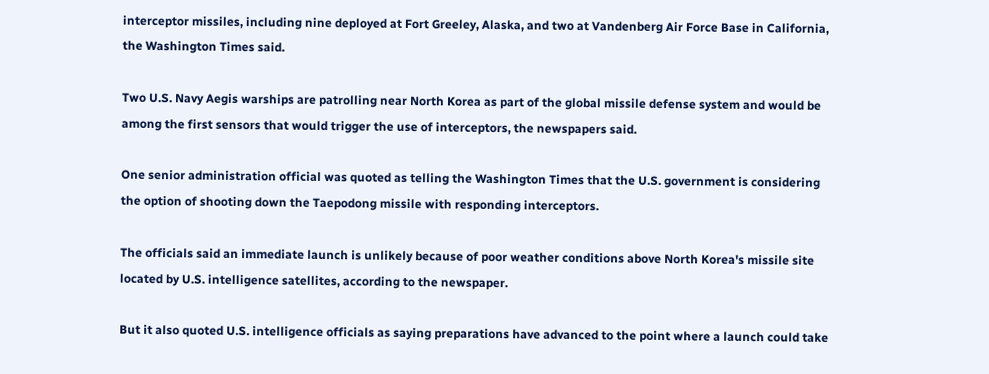interceptor missiles, including nine deployed at Fort Greeley, Alaska, and two at Vandenberg Air Force Base in California, the Washington Times said.

Two U.S. Navy Aegis warships are patrolling near North Korea as part of the global missile defense system and would be among the first sensors that would trigger the use of interceptors, the newspapers said.

One senior administration official was quoted as telling the Washington Times that the U.S. government is considering the option of shooting down the Taepodong missile with responding interceptors.

The officials said an immediate launch is unlikely because of poor weather conditions above North Korea's missile site located by U.S. intelligence satellites, according to the newspaper.

But it also quoted U.S. intelligence officials as saying preparations have advanced to the point where a launch could take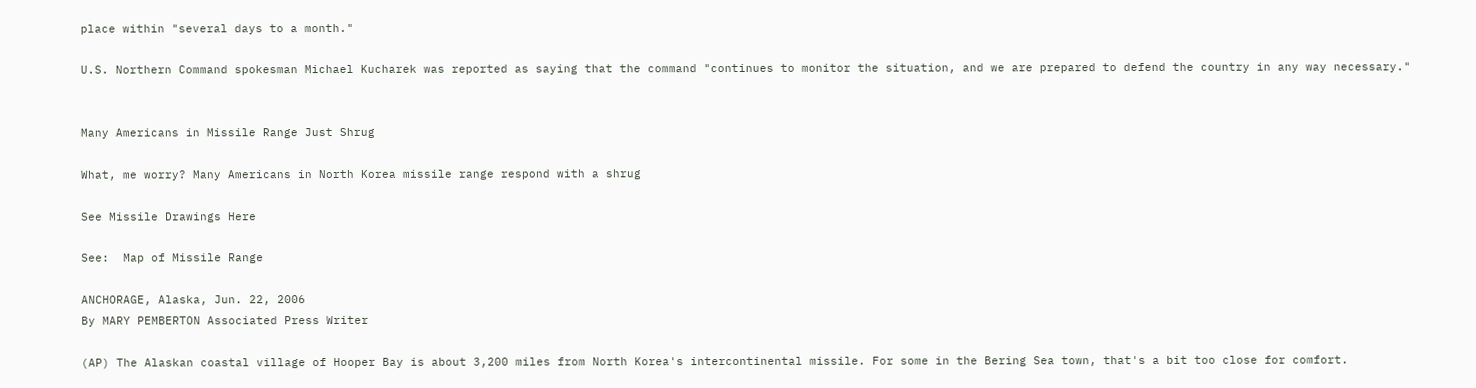place within "several days to a month."

U.S. Northern Command spokesman Michael Kucharek was reported as saying that the command "continues to monitor the situation, and we are prepared to defend the country in any way necessary."


Many Americans in Missile Range Just Shrug

What, me worry? Many Americans in North Korea missile range respond with a shrug

See Missile Drawings Here

See:  Map of Missile Range

ANCHORAGE, Alaska, Jun. 22, 2006
By MARY PEMBERTON Associated Press Writer

(AP) The Alaskan coastal village of Hooper Bay is about 3,200 miles from North Korea's intercontinental missile. For some in the Bering Sea town, that's a bit too close for comfort.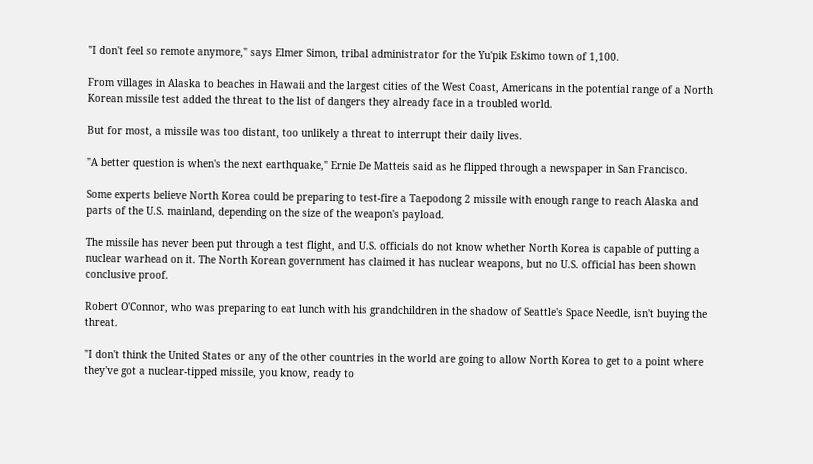"I don't feel so remote anymore," says Elmer Simon, tribal administrator for the Yu'pik Eskimo town of 1,100.

From villages in Alaska to beaches in Hawaii and the largest cities of the West Coast, Americans in the potential range of a North Korean missile test added the threat to the list of dangers they already face in a troubled world.

But for most, a missile was too distant, too unlikely a threat to interrupt their daily lives.

"A better question is when's the next earthquake," Ernie De Matteis said as he flipped through a newspaper in San Francisco.

Some experts believe North Korea could be preparing to test-fire a Taepodong 2 missile with enough range to reach Alaska and parts of the U.S. mainland, depending on the size of the weapon's payload.

The missile has never been put through a test flight, and U.S. officials do not know whether North Korea is capable of putting a nuclear warhead on it. The North Korean government has claimed it has nuclear weapons, but no U.S. official has been shown conclusive proof.

Robert O'Connor, who was preparing to eat lunch with his grandchildren in the shadow of Seattle's Space Needle, isn't buying the threat.

"I don't think the United States or any of the other countries in the world are going to allow North Korea to get to a point where they've got a nuclear-tipped missile, you know, ready to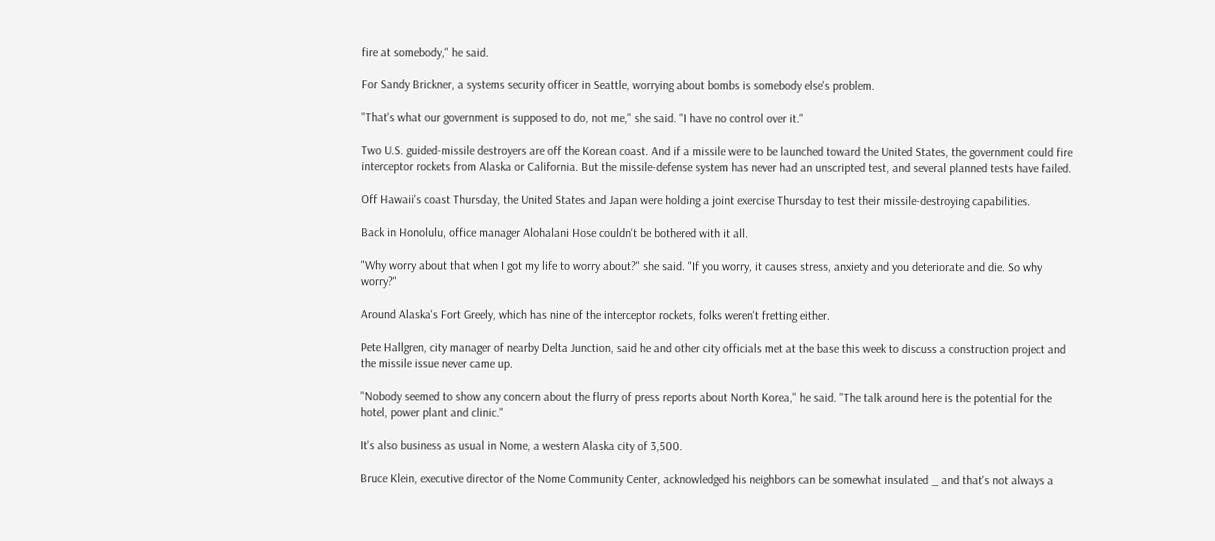fire at somebody," he said.

For Sandy Brickner, a systems security officer in Seattle, worrying about bombs is somebody else's problem.

"That's what our government is supposed to do, not me," she said. "I have no control over it."

Two U.S. guided-missile destroyers are off the Korean coast. And if a missile were to be launched toward the United States, the government could fire interceptor rockets from Alaska or California. But the missile-defense system has never had an unscripted test, and several planned tests have failed.

Off Hawaii's coast Thursday, the United States and Japan were holding a joint exercise Thursday to test their missile-destroying capabilities.

Back in Honolulu, office manager Alohalani Hose couldn't be bothered with it all.

"Why worry about that when I got my life to worry about?" she said. "If you worry, it causes stress, anxiety and you deteriorate and die. So why worry?"

Around Alaska's Fort Greely, which has nine of the interceptor rockets, folks weren't fretting either.

Pete Hallgren, city manager of nearby Delta Junction, said he and other city officials met at the base this week to discuss a construction project and the missile issue never came up.

"Nobody seemed to show any concern about the flurry of press reports about North Korea," he said. "The talk around here is the potential for the hotel, power plant and clinic."

It's also business as usual in Nome, a western Alaska city of 3,500.

Bruce Klein, executive director of the Nome Community Center, acknowledged his neighbors can be somewhat insulated _ and that's not always a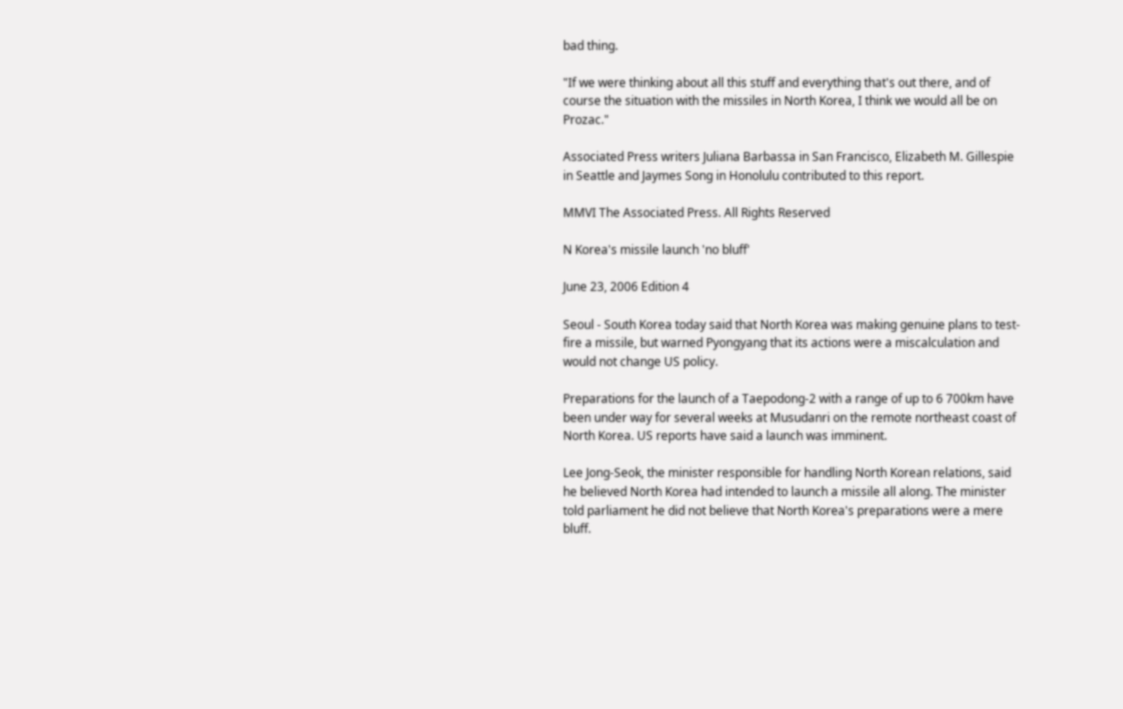bad thing.

"If we were thinking about all this stuff and everything that's out there, and of course the situation with the missiles in North Korea, I think we would all be on Prozac."

Associated Press writers Juliana Barbassa in San Francisco, Elizabeth M. Gillespie in Seattle and Jaymes Song in Honolulu contributed to this report.

MMVI The Associated Press. All Rights Reserved

N Korea's missile launch 'no bluff'

June 23, 2006 Edition 4

Seoul - South Korea today said that North Korea was making genuine plans to test-fire a missile, but warned Pyongyang that its actions were a miscalculation and would not change US policy.

Preparations for the launch of a Taepodong-2 with a range of up to 6 700km have been under way for several weeks at Musudanri on the remote northeast coast of North Korea. US reports have said a launch was imminent.

Lee Jong-Seok, the minister responsible for handling North Korean relations, said he believed North Korea had intended to launch a missile all along. The minister told parliament he did not believe that North Korea's preparations were a mere bluff.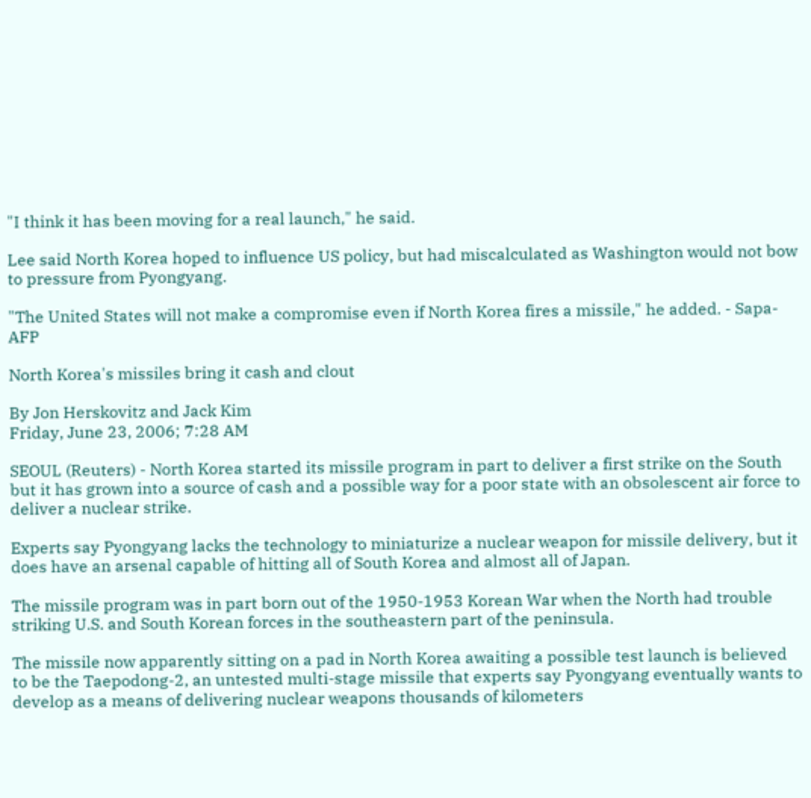"I think it has been moving for a real launch," he said.

Lee said North Korea hoped to influence US policy, but had miscalculated as Washington would not bow to pressure from Pyongyang.

"The United States will not make a compromise even if North Korea fires a missile," he added. - Sapa-AFP

North Korea's missiles bring it cash and clout

By Jon Herskovitz and Jack Kim
Friday, June 23, 2006; 7:28 AM

SEOUL (Reuters) - North Korea started its missile program in part to deliver a first strike on the South but it has grown into a source of cash and a possible way for a poor state with an obsolescent air force to deliver a nuclear strike.

Experts say Pyongyang lacks the technology to miniaturize a nuclear weapon for missile delivery, but it does have an arsenal capable of hitting all of South Korea and almost all of Japan.

The missile program was in part born out of the 1950-1953 Korean War when the North had trouble striking U.S. and South Korean forces in the southeastern part of the peninsula.

The missile now apparently sitting on a pad in North Korea awaiting a possible test launch is believed to be the Taepodong-2, an untested multi-stage missile that experts say Pyongyang eventually wants to develop as a means of delivering nuclear weapons thousands of kilometers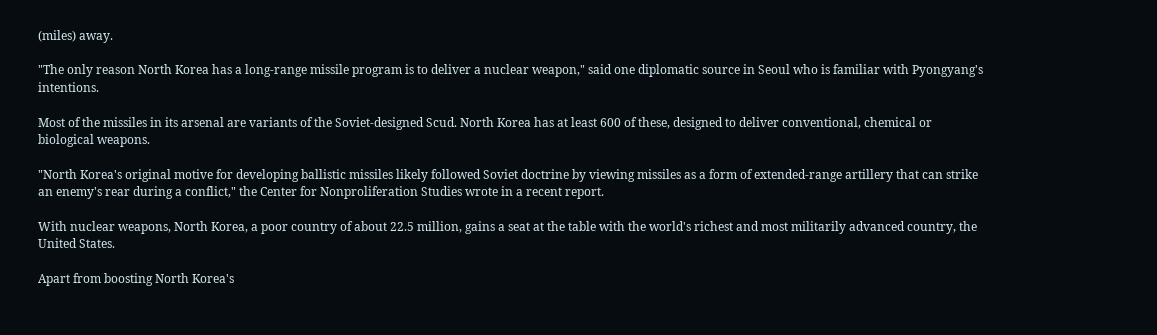(miles) away.

"The only reason North Korea has a long-range missile program is to deliver a nuclear weapon," said one diplomatic source in Seoul who is familiar with Pyongyang's intentions.

Most of the missiles in its arsenal are variants of the Soviet-designed Scud. North Korea has at least 600 of these, designed to deliver conventional, chemical or biological weapons.

"North Korea's original motive for developing ballistic missiles likely followed Soviet doctrine by viewing missiles as a form of extended-range artillery that can strike an enemy's rear during a conflict," the Center for Nonproliferation Studies wrote in a recent report.

With nuclear weapons, North Korea, a poor country of about 22.5 million, gains a seat at the table with the world's richest and most militarily advanced country, the United States.

Apart from boosting North Korea's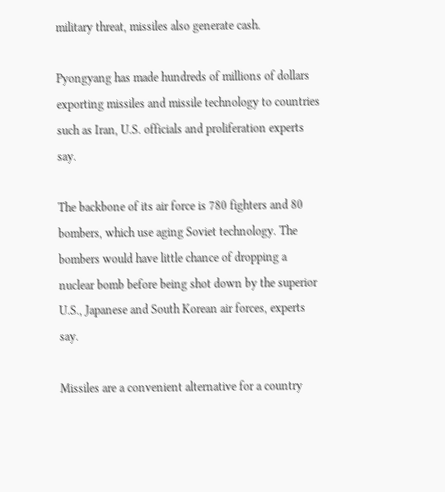military threat, missiles also generate cash.

Pyongyang has made hundreds of millions of dollars exporting missiles and missile technology to countries such as Iran, U.S. officials and proliferation experts say.

The backbone of its air force is 780 fighters and 80 bombers, which use aging Soviet technology. The bombers would have little chance of dropping a nuclear bomb before being shot down by the superior U.S., Japanese and South Korean air forces, experts say.

Missiles are a convenient alternative for a country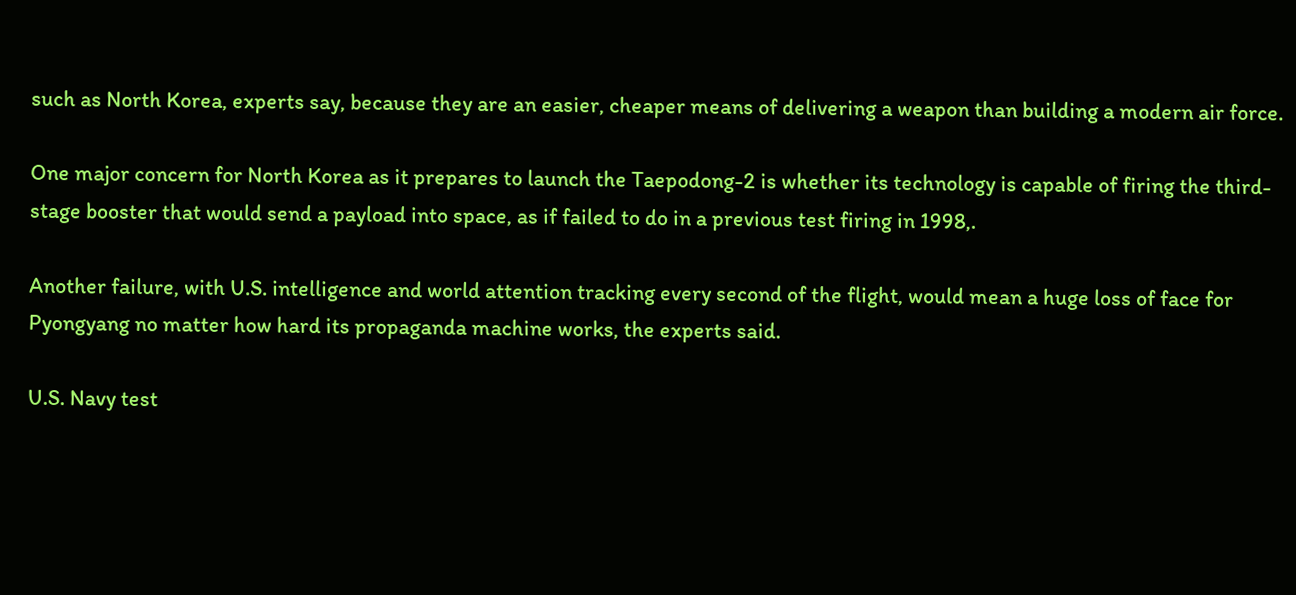such as North Korea, experts say, because they are an easier, cheaper means of delivering a weapon than building a modern air force.

One major concern for North Korea as it prepares to launch the Taepodong-2 is whether its technology is capable of firing the third-stage booster that would send a payload into space, as if failed to do in a previous test firing in 1998,.

Another failure, with U.S. intelligence and world attention tracking every second of the flight, would mean a huge loss of face for Pyongyang no matter how hard its propaganda machine works, the experts said.

U.S. Navy test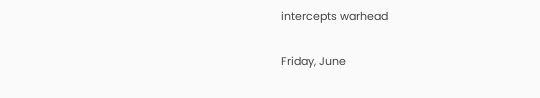intercepts warhead

Friday, June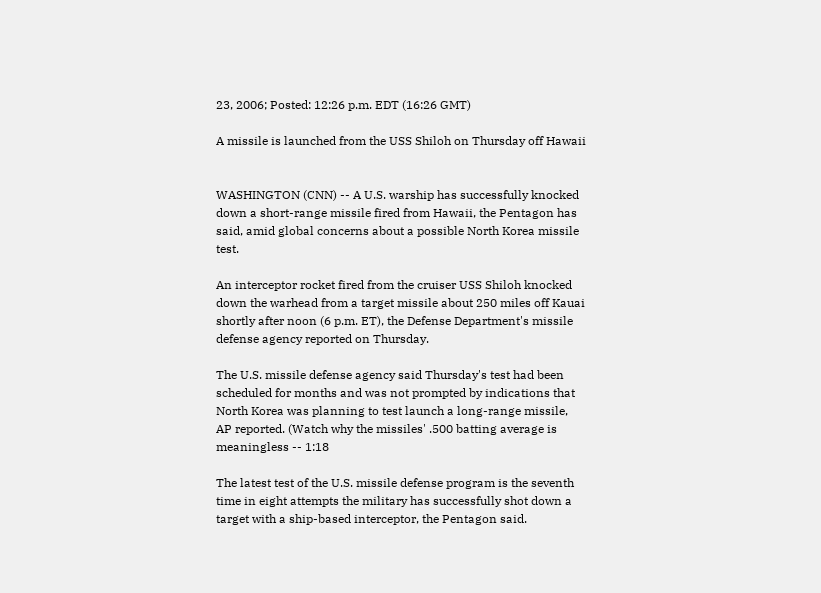23, 2006; Posted: 12:26 p.m. EDT (16:26 GMT)

A missile is launched from the USS Shiloh on Thursday off Hawaii


WASHINGTON (CNN) -- A U.S. warship has successfully knocked down a short-range missile fired from Hawaii, the Pentagon has said, amid global concerns about a possible North Korea missile test.

An interceptor rocket fired from the cruiser USS Shiloh knocked down the warhead from a target missile about 250 miles off Kauai shortly after noon (6 p.m. ET), the Defense Department's missile defense agency reported on Thursday.

The U.S. missile defense agency said Thursday's test had been scheduled for months and was not prompted by indications that North Korea was planning to test launch a long-range missile, AP reported. (Watch why the missiles' .500 batting average is meaningless -- 1:18

The latest test of the U.S. missile defense program is the seventh time in eight attempts the military has successfully shot down a target with a ship-based interceptor, the Pentagon said.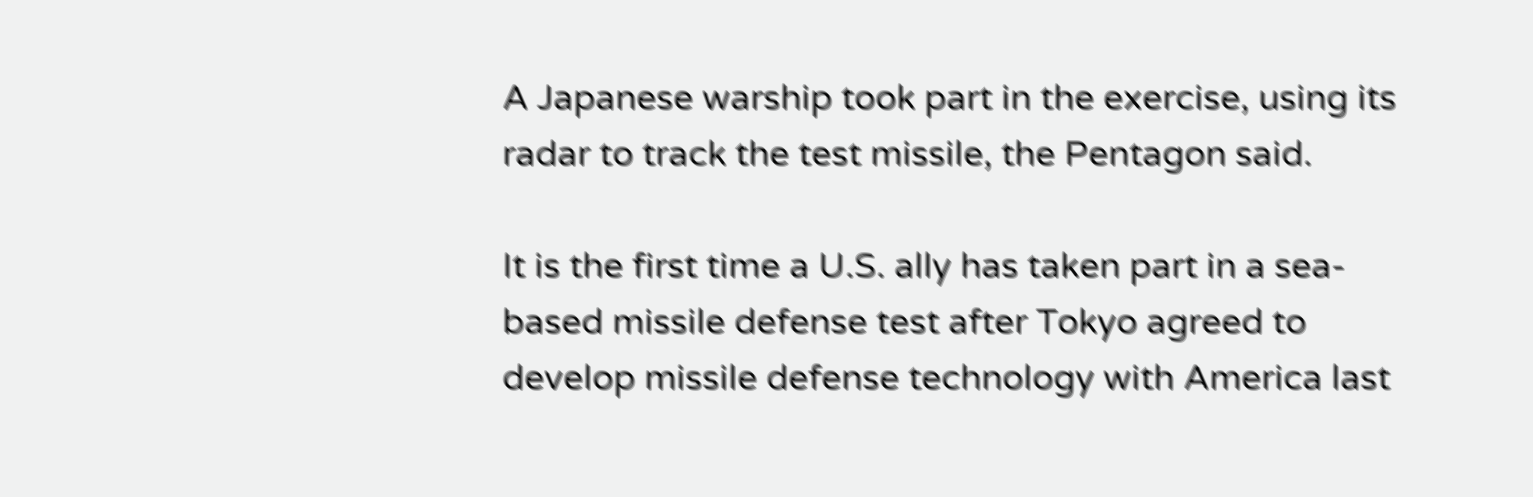A Japanese warship took part in the exercise, using its radar to track the test missile, the Pentagon said.

It is the first time a U.S. ally has taken part in a sea-based missile defense test after Tokyo agreed to develop missile defense technology with America last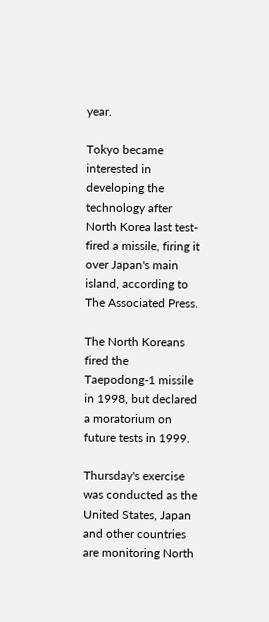year.

Tokyo became interested in developing the technology after North Korea last test-fired a missile, firing it over Japan's main island, according to The Associated Press.

The North Koreans fired the Taepodong-1 missile in 1998, but declared a moratorium on future tests in 1999.

Thursday's exercise was conducted as the United States, Japan and other countries are monitoring North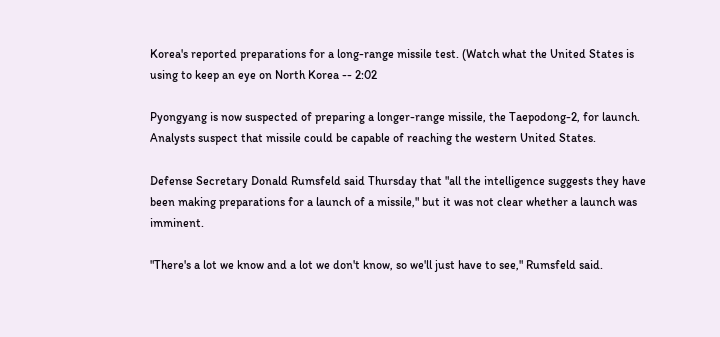Korea's reported preparations for a long-range missile test. (Watch what the United States is using to keep an eye on North Korea -- 2:02

Pyongyang is now suspected of preparing a longer-range missile, the Taepodong-2, for launch. Analysts suspect that missile could be capable of reaching the western United States.

Defense Secretary Donald Rumsfeld said Thursday that "all the intelligence suggests they have been making preparations for a launch of a missile," but it was not clear whether a launch was imminent.

"There's a lot we know and a lot we don't know, so we'll just have to see," Rumsfeld said.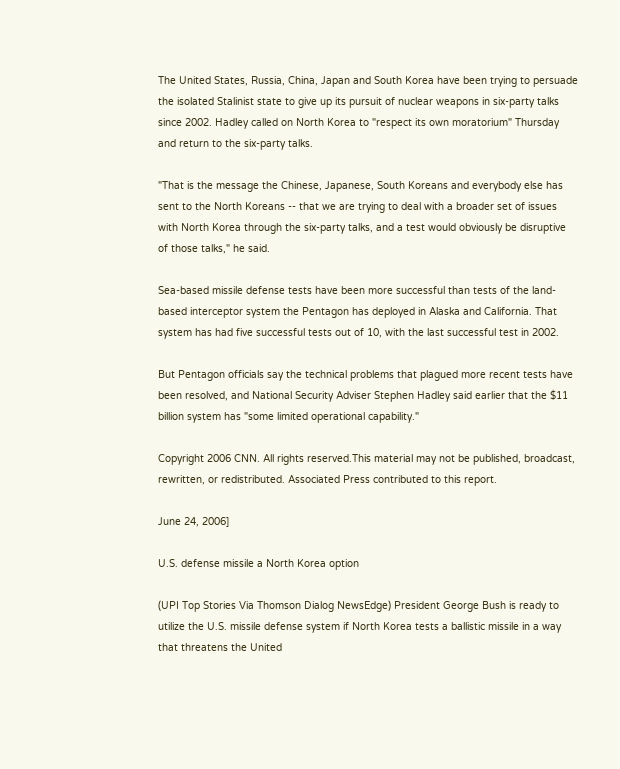The United States, Russia, China, Japan and South Korea have been trying to persuade the isolated Stalinist state to give up its pursuit of nuclear weapons in six-party talks since 2002. Hadley called on North Korea to "respect its own moratorium" Thursday and return to the six-party talks.

"That is the message the Chinese, Japanese, South Koreans and everybody else has sent to the North Koreans -- that we are trying to deal with a broader set of issues with North Korea through the six-party talks, and a test would obviously be disruptive of those talks," he said.

Sea-based missile defense tests have been more successful than tests of the land-based interceptor system the Pentagon has deployed in Alaska and California. That system has had five successful tests out of 10, with the last successful test in 2002.

But Pentagon officials say the technical problems that plagued more recent tests have been resolved, and National Security Adviser Stephen Hadley said earlier that the $11 billion system has "some limited operational capability."

Copyright 2006 CNN. All rights reserved.This material may not be published, broadcast, rewritten, or redistributed. Associated Press contributed to this report.

June 24, 2006]

U.S. defense missile a North Korea option

(UPI Top Stories Via Thomson Dialog NewsEdge) President George Bush is ready to utilize the U.S. missile defense system if North Korea tests a ballistic missile in a way that threatens the United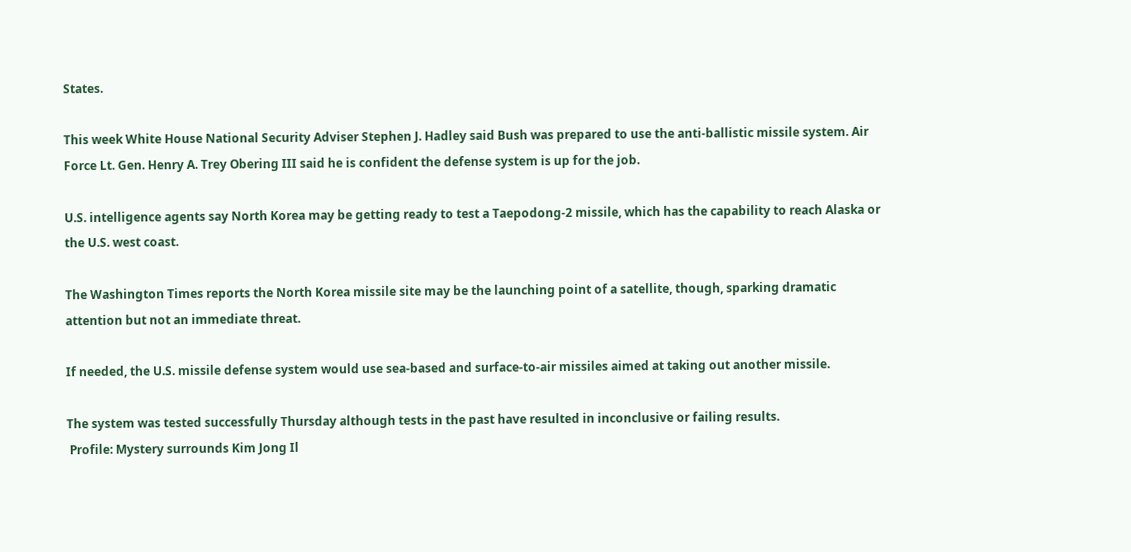States.

This week White House National Security Adviser Stephen J. Hadley said Bush was prepared to use the anti-ballistic missile system. Air Force Lt. Gen. Henry A. Trey Obering III said he is confident the defense system is up for the job.

U.S. intelligence agents say North Korea may be getting ready to test a Taepodong-2 missile, which has the capability to reach Alaska or the U.S. west coast.

The Washington Times reports the North Korea missile site may be the launching point of a satellite, though, sparking dramatic attention but not an immediate threat.

If needed, the U.S. missile defense system would use sea-based and surface-to-air missiles aimed at taking out another missile.

The system was tested successfully Thursday although tests in the past have resulted in inconclusive or failing results.
 Profile: Mystery surrounds Kim Jong Il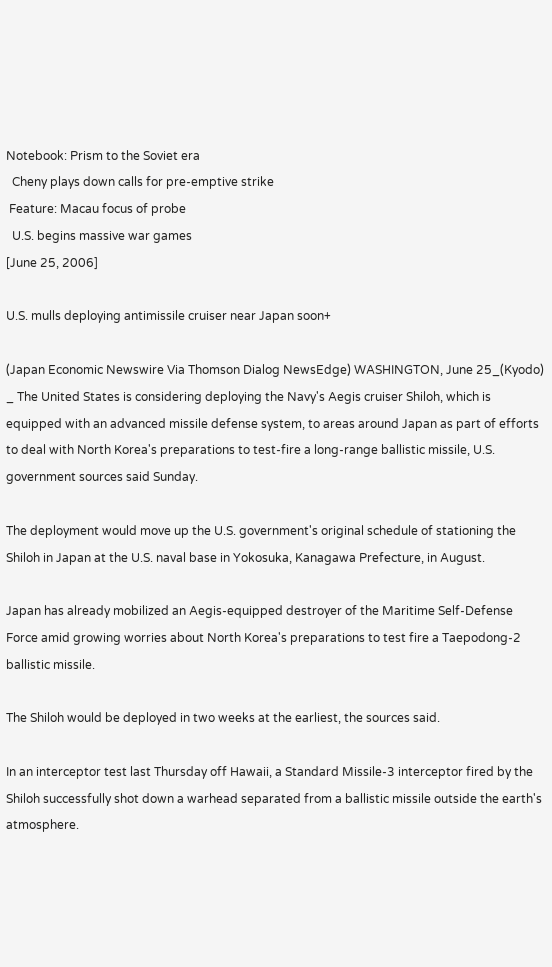Notebook: Prism to the Soviet era
  Cheny plays down calls for pre-emptive strike
 Feature: Macau focus of probe
  U.S. begins massive war games
[June 25, 2006]

U.S. mulls deploying antimissile cruiser near Japan soon+

(Japan Economic Newswire Via Thomson Dialog NewsEdge) WASHINGTON, June 25_(Kyodo) _ The United States is considering deploying the Navy's Aegis cruiser Shiloh, which is equipped with an advanced missile defense system, to areas around Japan as part of efforts to deal with North Korea's preparations to test-fire a long-range ballistic missile, U.S. government sources said Sunday.

The deployment would move up the U.S. government's original schedule of stationing the Shiloh in Japan at the U.S. naval base in Yokosuka, Kanagawa Prefecture, in August.

Japan has already mobilized an Aegis-equipped destroyer of the Maritime Self-Defense Force amid growing worries about North Korea's preparations to test fire a Taepodong-2 ballistic missile.

The Shiloh would be deployed in two weeks at the earliest, the sources said.

In an interceptor test last Thursday off Hawaii, a Standard Missile-3 interceptor fired by the Shiloh successfully shot down a warhead separated from a ballistic missile outside the earth's atmosphere.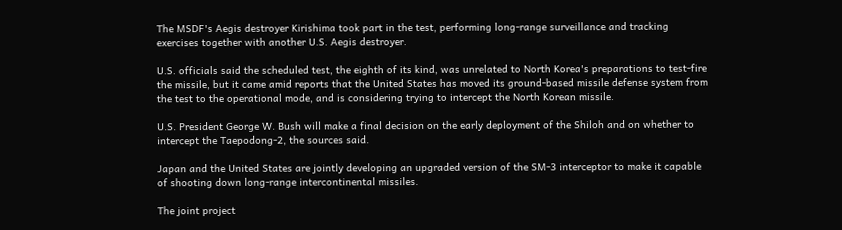The MSDF's Aegis destroyer Kirishima took part in the test, performing long-range surveillance and tracking exercises together with another U.S. Aegis destroyer.

U.S. officials said the scheduled test, the eighth of its kind, was unrelated to North Korea's preparations to test-fire the missile, but it came amid reports that the United States has moved its ground-based missile defense system from the test to the operational mode, and is considering trying to intercept the North Korean missile.

U.S. President George W. Bush will make a final decision on the early deployment of the Shiloh and on whether to intercept the Taepodong-2, the sources said.

Japan and the United States are jointly developing an upgraded version of the SM-3 interceptor to make it capable of shooting down long-range intercontinental missiles.

The joint project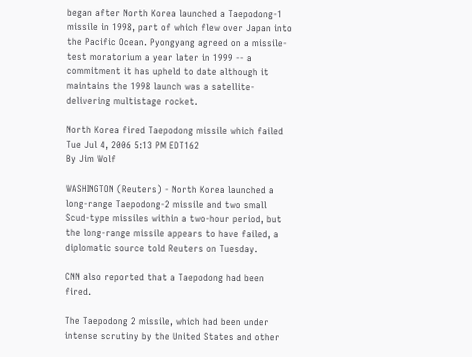began after North Korea launched a Taepodong-1 missile in 1998, part of which flew over Japan into the Pacific Ocean. Pyongyang agreed on a missile-test moratorium a year later in 1999 -- a commitment it has upheld to date although it maintains the 1998 launch was a satellite-delivering multistage rocket.

North Korea fired Taepodong missile which failed
Tue Jul 4, 2006 5:13 PM EDT162
By Jim Wolf

WASHINGTON (Reuters) - North Korea launched a long-range Taepodong-2 missile and two small Scud-type missiles within a two-hour period, but the long-range missile appears to have failed, a diplomatic source told Reuters on Tuesday.

CNN also reported that a Taepodong had been fired.

The Taepodong 2 missile, which had been under intense scrutiny by the United States and other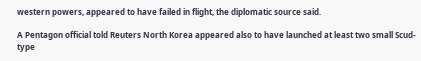western powers, appeared to have failed in flight, the diplomatic source said.

A Pentagon official told Reuters North Korea appeared also to have launched at least two small Scud-type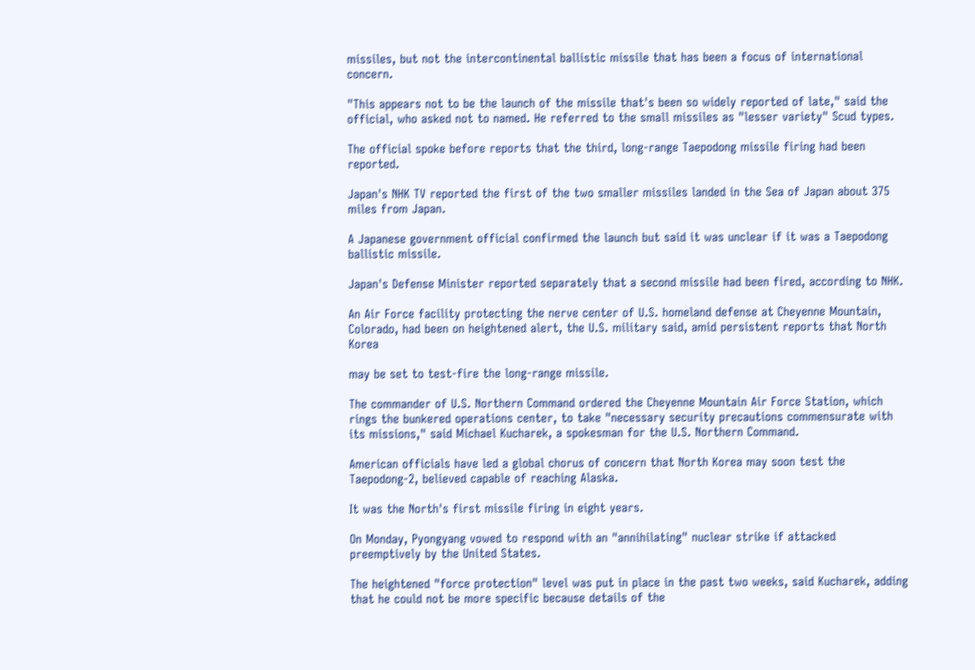missiles, but not the intercontinental ballistic missile that has been a focus of international concern.

"This appears not to be the launch of the missile that's been so widely reported of late," said the official, who asked not to named. He referred to the small missiles as "lesser variety" Scud types.

The official spoke before reports that the third, long-range Taepodong missile firing had been reported.

Japan's NHK TV reported the first of the two smaller missiles landed in the Sea of Japan about 375 miles from Japan.

A Japanese government official confirmed the launch but said it was unclear if it was a Taepodong ballistic missile.

Japan's Defense Minister reported separately that a second missile had been fired, according to NHK.

An Air Force facility protecting the nerve center of U.S. homeland defense at Cheyenne Mountain, Colorado, had been on heightened alert, the U.S. military said, amid persistent reports that North Korea

may be set to test-fire the long-range missile.

The commander of U.S. Northern Command ordered the Cheyenne Mountain Air Force Station, which rings the bunkered operations center, to take "necessary security precautions commensurate with its missions," said Michael Kucharek, a spokesman for the U.S. Northern Command.

American officials have led a global chorus of concern that North Korea may soon test the Taepodong-2, believed capable of reaching Alaska.

It was the North's first missile firing in eight years.

On Monday, Pyongyang vowed to respond with an "annihilating" nuclear strike if attacked preemptively by the United States.

The heightened "force protection" level was put in place in the past two weeks, said Kucharek, adding that he could not be more specific because details of the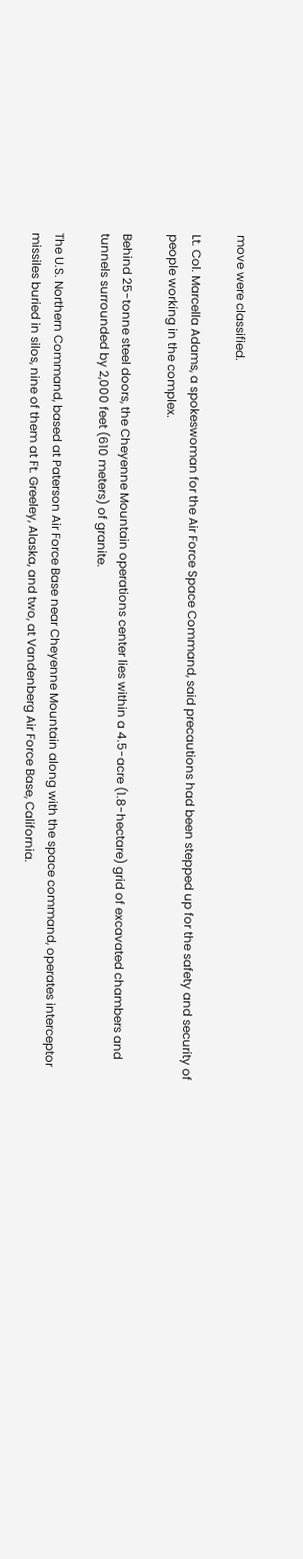move were classified.

Lt. Col. Marcella Adams, a spokeswoman for the Air Force Space Command, said precautions had been stepped up for the safety and security of people working in the complex.

Behind 25-tonne steel doors, the Cheyenne Mountain operations center lies within a 4.5-acre (1.8-hectare) grid of excavated chambers and tunnels surrounded by 2,000 feet (610 meters) of granite.

The U.S. Northern Command, based at Paterson Air Force Base near Cheyenne Mountain along with the space command, operates interceptor missiles buried in silos, nine of them at Ft. Greeley, Alaska, and two, at Vandenberg Air Force Base, California.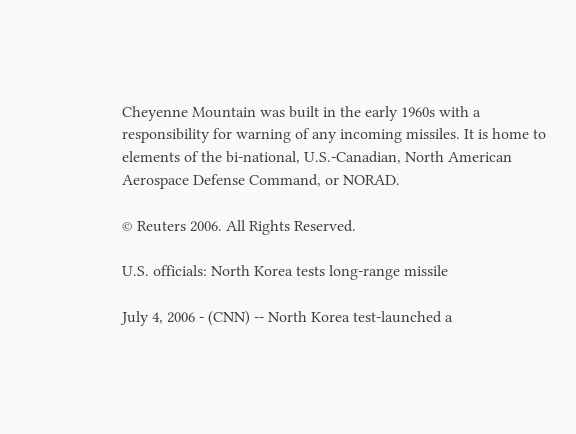Cheyenne Mountain was built in the early 1960s with a responsibility for warning of any incoming missiles. It is home to elements of the bi-national, U.S.-Canadian, North American Aerospace Defense Command, or NORAD.

© Reuters 2006. All Rights Reserved.

U.S. officials: North Korea tests long-range missile

July 4, 2006 - (CNN) -- North Korea test-launched a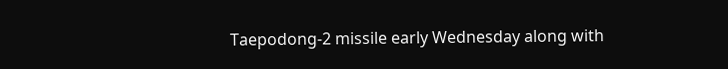Taepodong-2 missile early Wednesday along with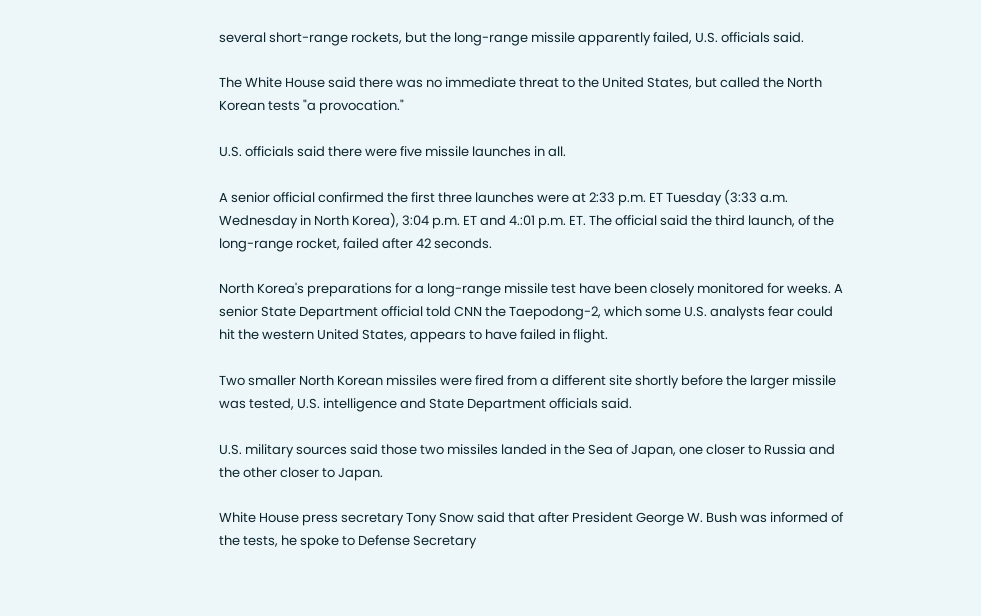several short-range rockets, but the long-range missile apparently failed, U.S. officials said.

The White House said there was no immediate threat to the United States, but called the North Korean tests "a provocation."

U.S. officials said there were five missile launches in all.

A senior official confirmed the first three launches were at 2:33 p.m. ET Tuesday (3:33 a.m. Wednesday in North Korea), 3:04 p.m. ET and 4.:01 p.m. ET. The official said the third launch, of the long-range rocket, failed after 42 seconds.

North Korea's preparations for a long-range missile test have been closely monitored for weeks. A senior State Department official told CNN the Taepodong-2, which some U.S. analysts fear could hit the western United States, appears to have failed in flight.

Two smaller North Korean missiles were fired from a different site shortly before the larger missile was tested, U.S. intelligence and State Department officials said.

U.S. military sources said those two missiles landed in the Sea of Japan, one closer to Russia and the other closer to Japan.

White House press secretary Tony Snow said that after President George W. Bush was informed of the tests, he spoke to Defense Secretary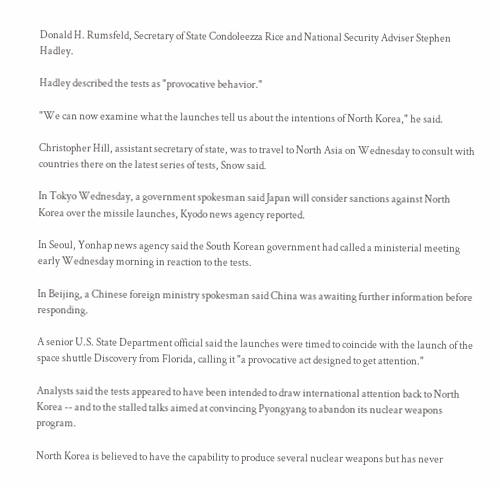Donald H. Rumsfeld, Secretary of State Condoleezza Rice and National Security Adviser Stephen Hadley.

Hadley described the tests as "provocative behavior."

"We can now examine what the launches tell us about the intentions of North Korea," he said.

Christopher Hill, assistant secretary of state, was to travel to North Asia on Wednesday to consult with countries there on the latest series of tests, Snow said.

In Tokyo Wednesday, a government spokesman said Japan will consider sanctions against North Korea over the missile launches, Kyodo news agency reported.

In Seoul, Yonhap news agency said the South Korean government had called a ministerial meeting early Wednesday morning in reaction to the tests.

In Beijing, a Chinese foreign ministry spokesman said China was awaiting further information before responding.

A senior U.S. State Department official said the launches were timed to coincide with the launch of the space shuttle Discovery from Florida, calling it "a provocative act designed to get attention."

Analysts said the tests appeared to have been intended to draw international attention back to North Korea -- and to the stalled talks aimed at convincing Pyongyang to abandon its nuclear weapons program.

North Korea is believed to have the capability to produce several nuclear weapons but has never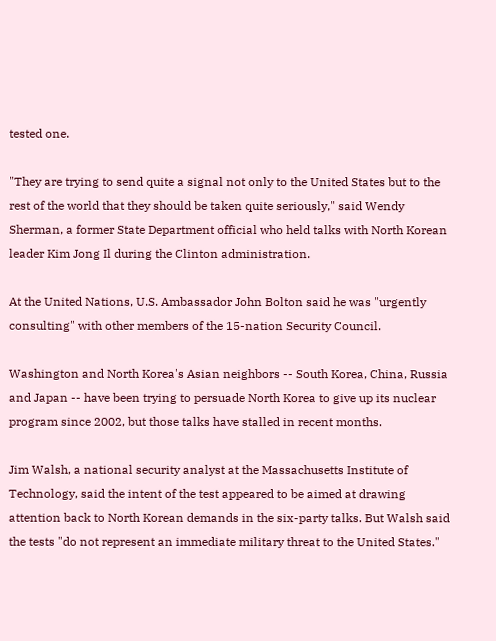tested one.

"They are trying to send quite a signal not only to the United States but to the rest of the world that they should be taken quite seriously," said Wendy Sherman, a former State Department official who held talks with North Korean leader Kim Jong Il during the Clinton administration.

At the United Nations, U.S. Ambassador John Bolton said he was "urgently consulting" with other members of the 15-nation Security Council.

Washington and North Korea's Asian neighbors -- South Korea, China, Russia and Japan -- have been trying to persuade North Korea to give up its nuclear program since 2002, but those talks have stalled in recent months.

Jim Walsh, a national security analyst at the Massachusetts Institute of Technology, said the intent of the test appeared to be aimed at drawing attention back to North Korean demands in the six-party talks. But Walsh said the tests "do not represent an immediate military threat to the United States."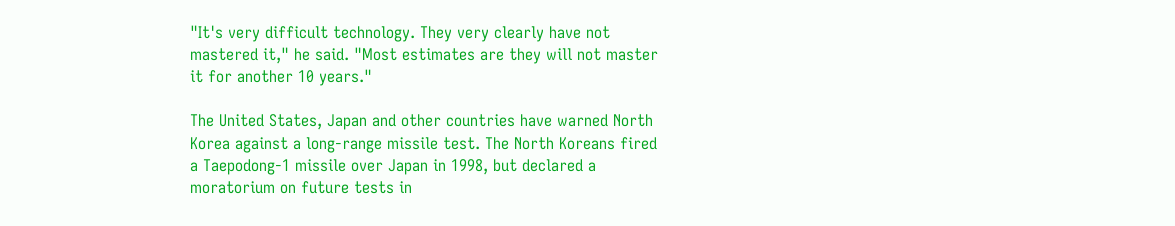"It's very difficult technology. They very clearly have not mastered it," he said. "Most estimates are they will not master it for another 10 years."

The United States, Japan and other countries have warned North Korea against a long-range missile test. The North Koreans fired a Taepodong-1 missile over Japan in 1998, but declared a moratorium on future tests in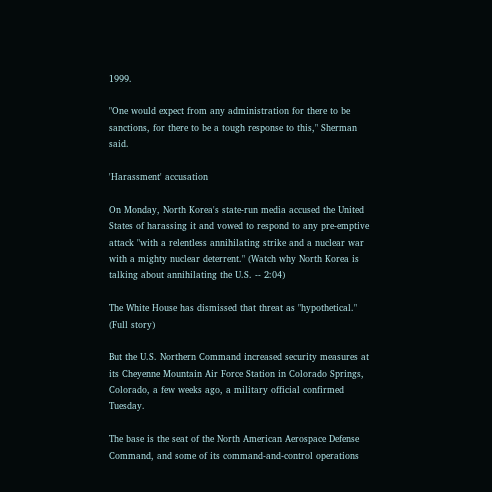1999.

"One would expect from any administration for there to be sanctions, for there to be a tough response to this," Sherman said.

'Harassment' accusation

On Monday, North Korea's state-run media accused the United States of harassing it and vowed to respond to any pre-emptive attack "with a relentless annihilating strike and a nuclear war with a mighty nuclear deterrent." (Watch why North Korea is talking about annihilating the U.S. -- 2:04)

The White House has dismissed that threat as "hypothetical." (Full story)

But the U.S. Northern Command increased security measures at its Cheyenne Mountain Air Force Station in Colorado Springs, Colorado, a few weeks ago, a military official confirmed Tuesday.

The base is the seat of the North American Aerospace Defense Command, and some of its command-and-control operations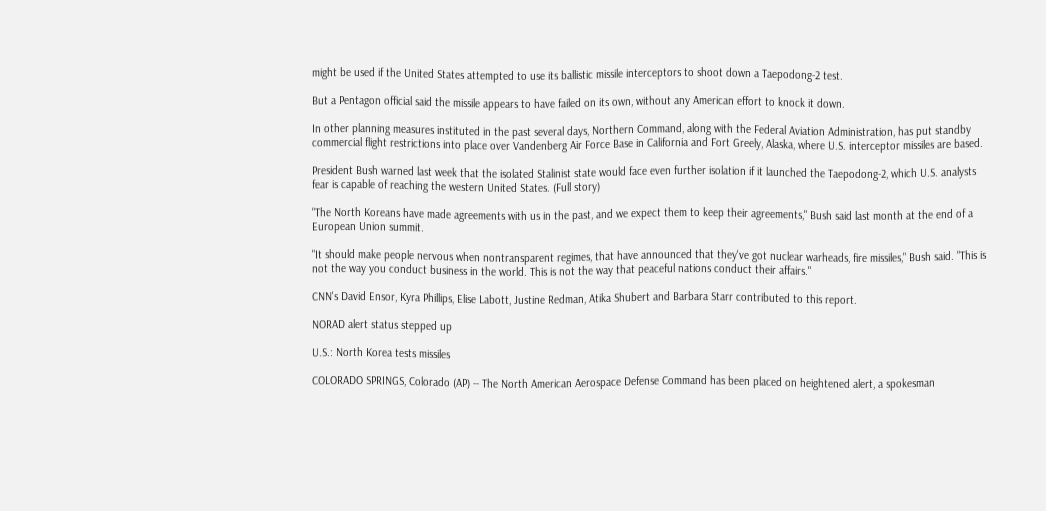might be used if the United States attempted to use its ballistic missile interceptors to shoot down a Taepodong-2 test.

But a Pentagon official said the missile appears to have failed on its own, without any American effort to knock it down.

In other planning measures instituted in the past several days, Northern Command, along with the Federal Aviation Administration, has put standby commercial flight restrictions into place over Vandenberg Air Force Base in California and Fort Greely, Alaska, where U.S. interceptor missiles are based.

President Bush warned last week that the isolated Stalinist state would face even further isolation if it launched the Taepodong-2, which U.S. analysts fear is capable of reaching the western United States. (Full story)

"The North Koreans have made agreements with us in the past, and we expect them to keep their agreements," Bush said last month at the end of a European Union summit.

"It should make people nervous when nontransparent regimes, that have announced that they've got nuclear warheads, fire missiles," Bush said. "This is not the way you conduct business in the world. This is not the way that peaceful nations conduct their affairs."

CNN's David Ensor, Kyra Phillips, Elise Labott, Justine Redman, Atika Shubert and Barbara Starr contributed to this report.

NORAD alert status stepped up

U.S.: North Korea tests missiles

COLORADO SPRINGS, Colorado (AP) -- The North American Aerospace Defense Command has been placed on heightened alert, a spokesman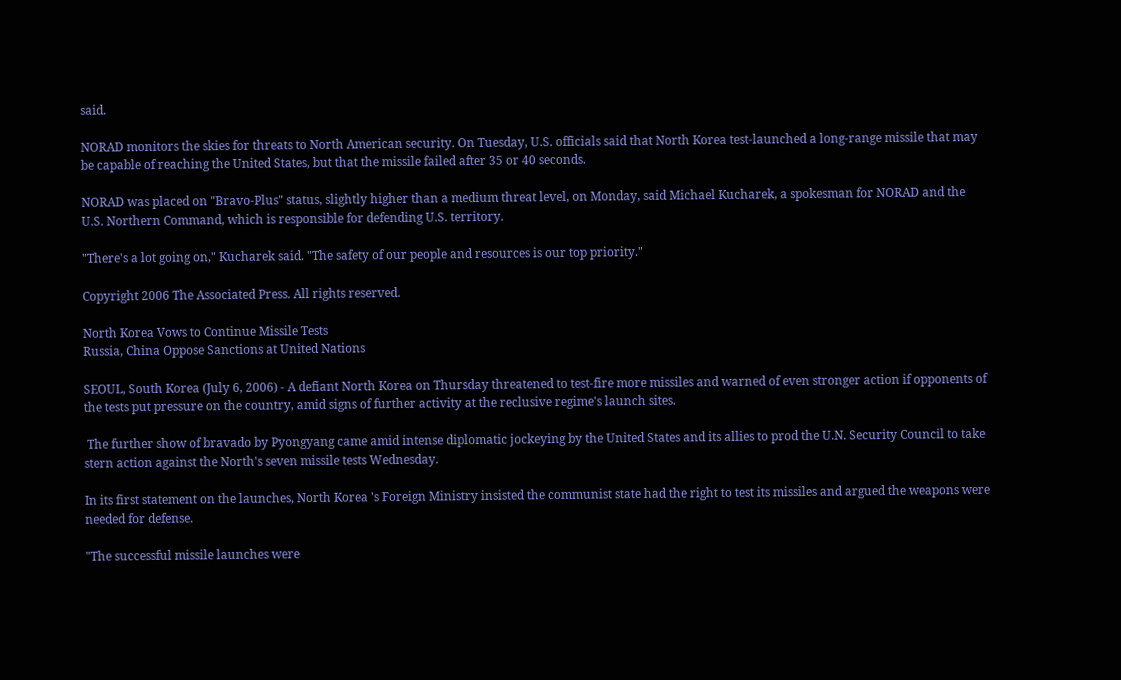said.

NORAD monitors the skies for threats to North American security. On Tuesday, U.S. officials said that North Korea test-launched a long-range missile that may be capable of reaching the United States, but that the missile failed after 35 or 40 seconds.

NORAD was placed on "Bravo-Plus" status, slightly higher than a medium threat level, on Monday, said Michael Kucharek, a spokesman for NORAD and the U.S. Northern Command, which is responsible for defending U.S. territory.

"There's a lot going on," Kucharek said. "The safety of our people and resources is our top priority."

Copyright 2006 The Associated Press. All rights reserved.

North Korea Vows to Continue Missile Tests
Russia, China Oppose Sanctions at United Nations

SEOUL, South Korea (July 6, 2006) - A defiant North Korea on Thursday threatened to test-fire more missiles and warned of even stronger action if opponents of the tests put pressure on the country, amid signs of further activity at the reclusive regime's launch sites.

 The further show of bravado by Pyongyang came amid intense diplomatic jockeying by the United States and its allies to prod the U.N. Security Council to take stern action against the North's seven missile tests Wednesday.

In its first statement on the launches, North Korea 's Foreign Ministry insisted the communist state had the right to test its missiles and argued the weapons were needed for defense.

"The successful missile launches were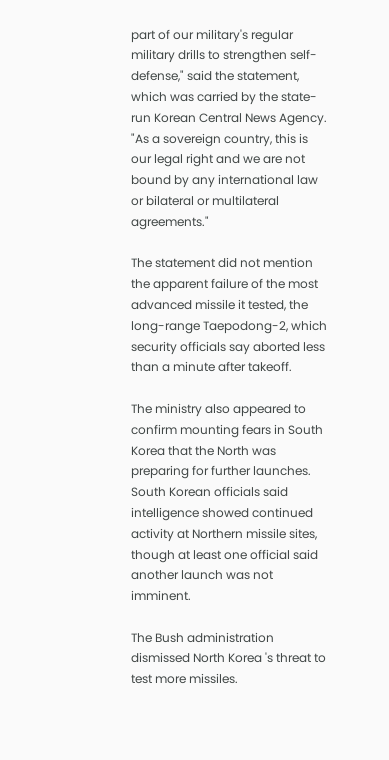part of our military's regular military drills to strengthen self-defense," said the statement, which was carried by the state-run Korean Central News Agency. "As a sovereign country, this is our legal right and we are not bound by any international law or bilateral or multilateral agreements."

The statement did not mention the apparent failure of the most advanced missile it tested, the long-range Taepodong-2, which security officials say aborted less than a minute after takeoff.

The ministry also appeared to confirm mounting fears in South Korea that the North was preparing for further launches. South Korean officials said intelligence showed continued activity at Northern missile sites, though at least one official said another launch was not imminent.

The Bush administration dismissed North Korea 's threat to test more missiles.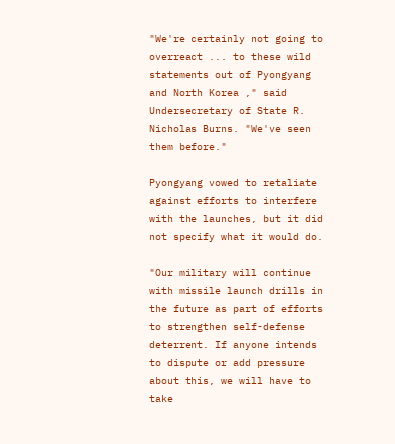"We're certainly not going to overreact ... to these wild statements out of Pyongyang and North Korea ," said Undersecretary of State R. Nicholas Burns. "We've seen them before."

Pyongyang vowed to retaliate against efforts to interfere with the launches, but it did not specify what it would do.

"Our military will continue with missile launch drills in the future as part of efforts to strengthen self-defense deterrent. If anyone intends to dispute or add pressure about this, we will have to take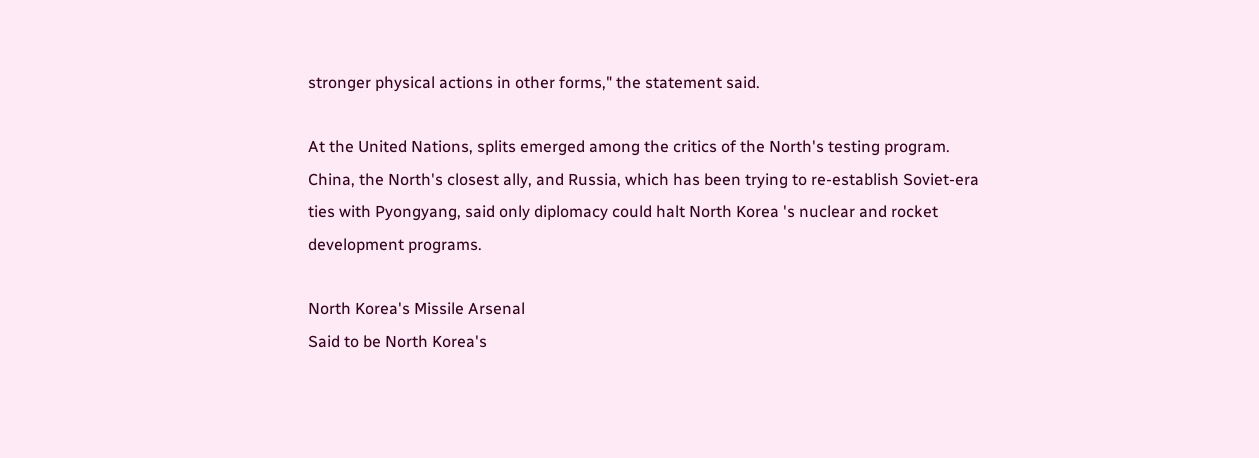stronger physical actions in other forms," the statement said.

At the United Nations, splits emerged among the critics of the North's testing program. China, the North's closest ally, and Russia, which has been trying to re-establish Soviet-era ties with Pyongyang, said only diplomacy could halt North Korea 's nuclear and rocket development programs.

North Korea's Missile Arsenal
Said to be North Korea's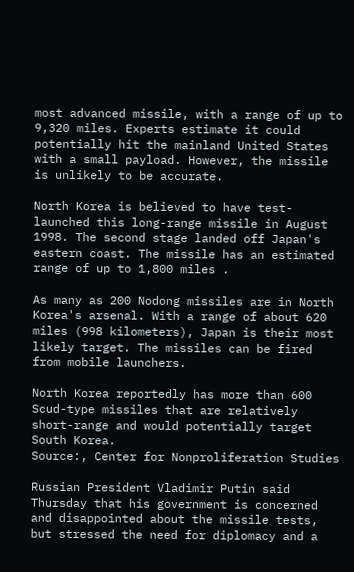most advanced missile, with a range of up to 9,320 miles. Experts estimate it could potentially hit the mainland United States with a small payload. However, the missile is unlikely to be accurate.

North Korea is believed to have test-launched this long-range missile in August 1998. The second stage landed off Japan's eastern coast. The missile has an estimated range of up to 1,800 miles .

As many as 200 Nodong missiles are in North Korea's arsenal. With a range of about 620 miles (998 kilometers), Japan is their most likely target. The missiles can be fired from mobile launchers.

North Korea reportedly has more than 600 Scud-type missiles that are relatively short-range and would potentially target South Korea.
Source:, Center for Nonproliferation Studies

Russian President Vladimir Putin said Thursday that his government is concerned and disappointed about the missile tests, but stressed the need for diplomacy and a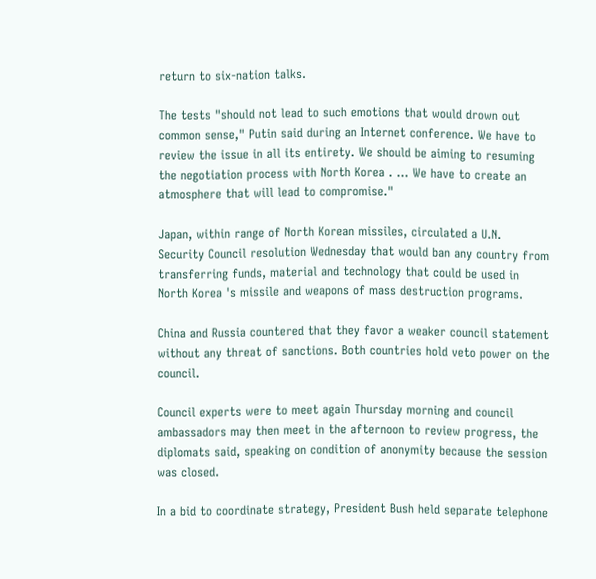return to six-nation talks.

The tests "should not lead to such emotions that would drown out common sense," Putin said during an Internet conference. We have to review the issue in all its entirety. We should be aiming to resuming the negotiation process with North Korea . ... We have to create an atmosphere that will lead to compromise."

Japan, within range of North Korean missiles, circulated a U.N. Security Council resolution Wednesday that would ban any country from transferring funds, material and technology that could be used in North Korea 's missile and weapons of mass destruction programs.

China and Russia countered that they favor a weaker council statement without any threat of sanctions. Both countries hold veto power on the council.

Council experts were to meet again Thursday morning and council ambassadors may then meet in the afternoon to review progress, the diplomats said, speaking on condition of anonymity because the session was closed.

In a bid to coordinate strategy, President Bush held separate telephone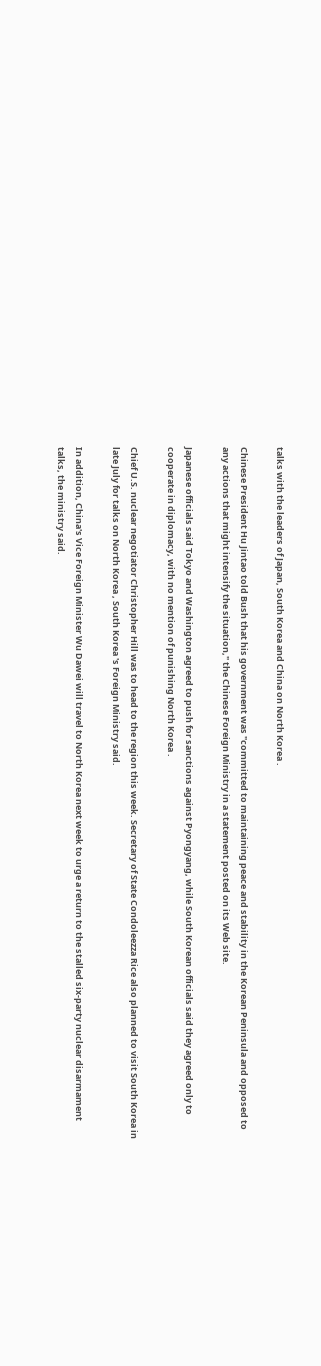talks with the leaders of Japan, South Korea and China on North Korea .

Chinese President Hu Jintao told Bush that his government was "committed to maintaining peace and stability in the Korean Peninsula and opposed to any actions that might intensify the situation," the Chinese Foreign Ministry in a statement posted on its Web site.

Japanese officials said Tokyo and Washington agreed to push for sanctions against Pyongyang, while South Korean officials said they agreed only to cooperate in diplomacy, with no mention of punishing North Korea .

Chief U.S. nuclear negotiator Christopher Hill was to head to the region this week. Secretary of State Condoleezza Rice also planned to visit South Korea in late July for talks on North Korea , South Korea 's Foreign Ministry said.

In addition, China's Vice Foreign Minister Wu Dawei will travel to North Korea next week to urge a return to the stalled six-party nuclear disarmament talks, the ministry said.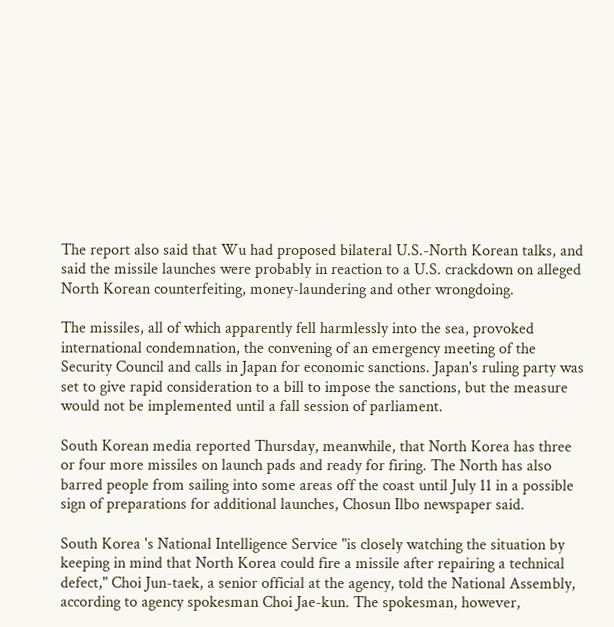The report also said that Wu had proposed bilateral U.S.-North Korean talks, and said the missile launches were probably in reaction to a U.S. crackdown on alleged North Korean counterfeiting, money-laundering and other wrongdoing.

The missiles, all of which apparently fell harmlessly into the sea, provoked international condemnation, the convening of an emergency meeting of the Security Council and calls in Japan for economic sanctions. Japan's ruling party was set to give rapid consideration to a bill to impose the sanctions, but the measure would not be implemented until a fall session of parliament.

South Korean media reported Thursday, meanwhile, that North Korea has three or four more missiles on launch pads and ready for firing. The North has also barred people from sailing into some areas off the coast until July 11 in a possible sign of preparations for additional launches, Chosun Ilbo newspaper said.

South Korea 's National Intelligence Service "is closely watching the situation by keeping in mind that North Korea could fire a missile after repairing a technical defect," Choi Jun-taek, a senior official at the agency, told the National Assembly, according to agency spokesman Choi Jae-kun. The spokesman, however,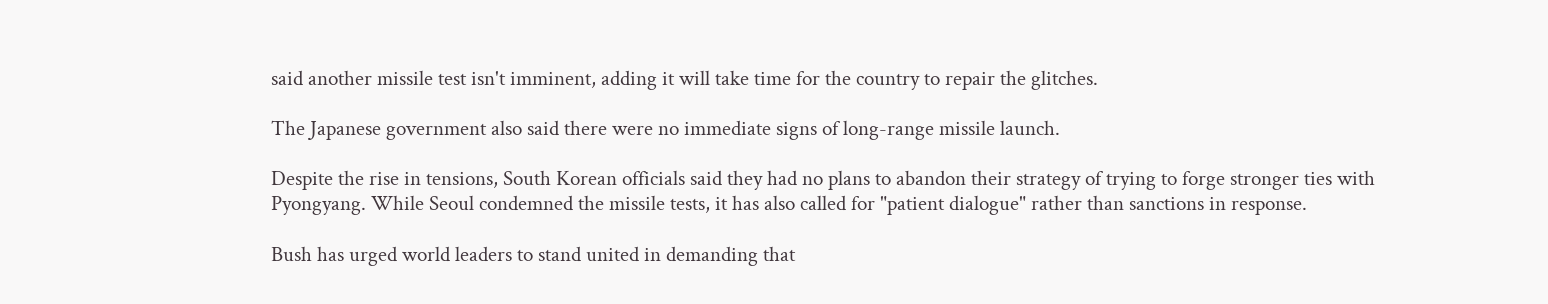said another missile test isn't imminent, adding it will take time for the country to repair the glitches.

The Japanese government also said there were no immediate signs of long-range missile launch.

Despite the rise in tensions, South Korean officials said they had no plans to abandon their strategy of trying to forge stronger ties with Pyongyang. While Seoul condemned the missile tests, it has also called for "patient dialogue" rather than sanctions in response.

Bush has urged world leaders to stand united in demanding that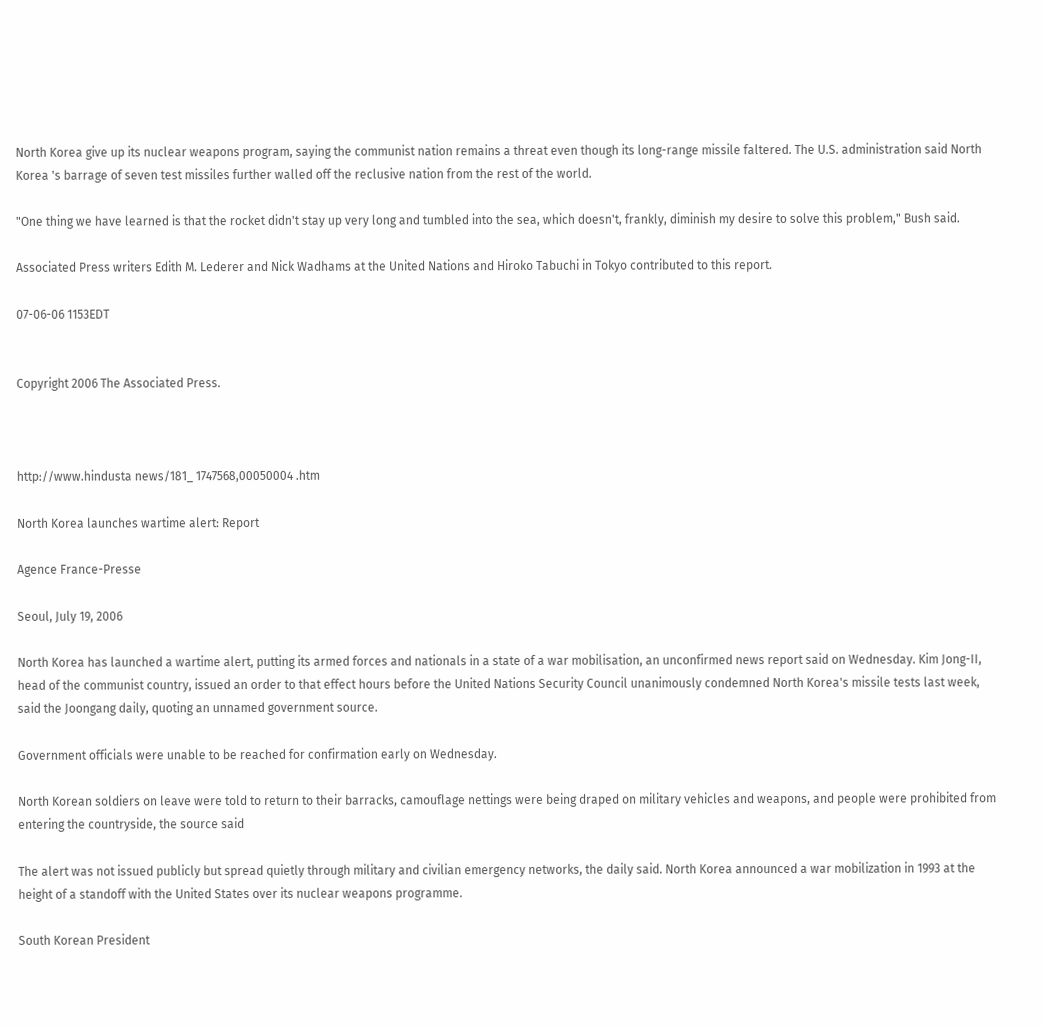North Korea give up its nuclear weapons program, saying the communist nation remains a threat even though its long-range missile faltered. The U.S. administration said North Korea 's barrage of seven test missiles further walled off the reclusive nation from the rest of the world.

"One thing we have learned is that the rocket didn't stay up very long and tumbled into the sea, which doesn't, frankly, diminish my desire to solve this problem," Bush said.

Associated Press writers Edith M. Lederer and Nick Wadhams at the United Nations and Hiroko Tabuchi in Tokyo contributed to this report.

07-06-06 1153EDT


Copyright 2006 The Associated Press.



http://www.hindusta news/181_ 1747568,00050004 .htm

North Korea launches wartime alert: Report

Agence France-Presse

Seoul, July 19, 2006

North Korea has launched a wartime alert, putting its armed forces and nationals in a state of a war mobilisation, an unconfirmed news report said on Wednesday. Kim Jong-II, head of the communist country, issued an order to that effect hours before the United Nations Security Council unanimously condemned North Korea's missile tests last week, said the Joongang daily, quoting an unnamed government source.

Government officials were unable to be reached for confirmation early on Wednesday.

North Korean soldiers on leave were told to return to their barracks, camouflage nettings were being draped on military vehicles and weapons, and people were prohibited from entering the countryside, the source said

The alert was not issued publicly but spread quietly through military and civilian emergency networks, the daily said. North Korea announced a war mobilization in 1993 at the height of a standoff with the United States over its nuclear weapons programme.

South Korean President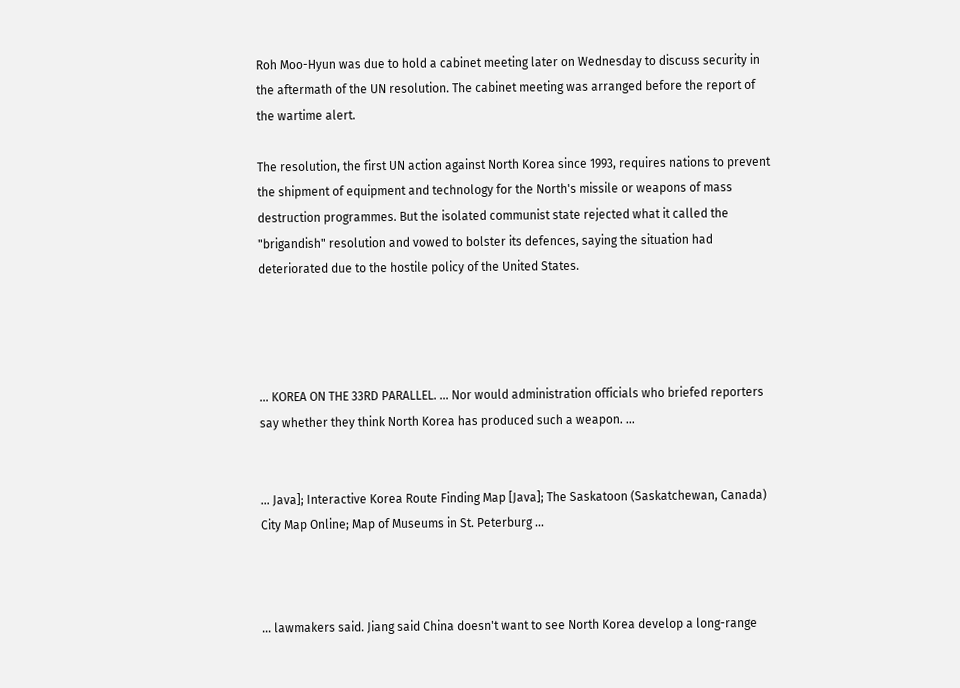Roh Moo-Hyun was due to hold a cabinet meeting later on Wednesday to discuss security in the aftermath of the UN resolution. The cabinet meeting was arranged before the report of the wartime alert.

The resolution, the first UN action against North Korea since 1993, requires nations to prevent the shipment of equipment and technology for the North's missile or weapons of mass destruction programmes. But the isolated communist state rejected what it called the "brigandish" resolution and vowed to bolster its defences, saying the situation had deteriorated due to the hostile policy of the United States.




... KOREA ON THE 33RD PARALLEL. ... Nor would administration officials who briefed reporters say whether they think North Korea has produced such a weapon. ...


... Java]; Interactive Korea Route Finding Map [Java]; The Saskatoon (Saskatchewan, Canada) City Map Online; Map of Museums in St. Peterburg ...



... lawmakers said. Jiang said China doesn't want to see North Korea develop a long-range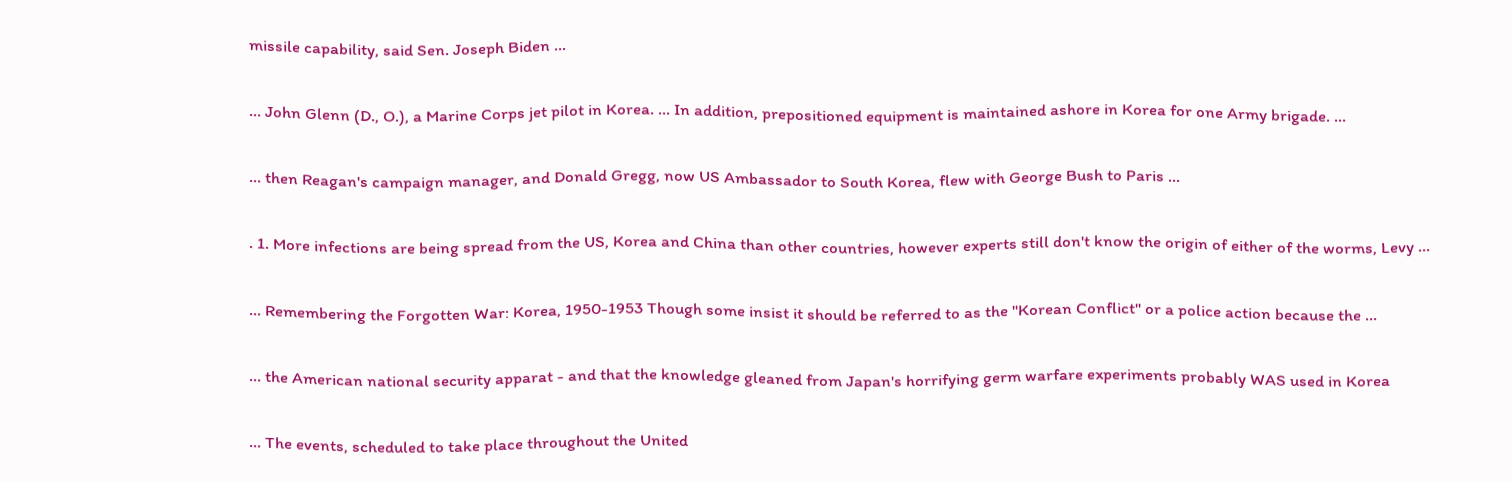missile capability, said Sen. Joseph Biden ...


... John Glenn (D., O.), a Marine Corps jet pilot in Korea. ... In addition, prepositioned equipment is maintained ashore in Korea for one Army brigade. ...


... then Reagan's campaign manager, and Donald Gregg, now US Ambassador to South Korea, flew with George Bush to Paris ...


. 1. More infections are being spread from the US, Korea and China than other countries, however experts still don't know the origin of either of the worms, Levy ...


... Remembering the Forgotten War: Korea, 1950-1953 Though some insist it should be referred to as the "Korean Conflict" or a police action because the ...


... the American national security apparat - and that the knowledge gleaned from Japan's horrifying germ warfare experiments probably WAS used in Korea


... The events, scheduled to take place throughout the United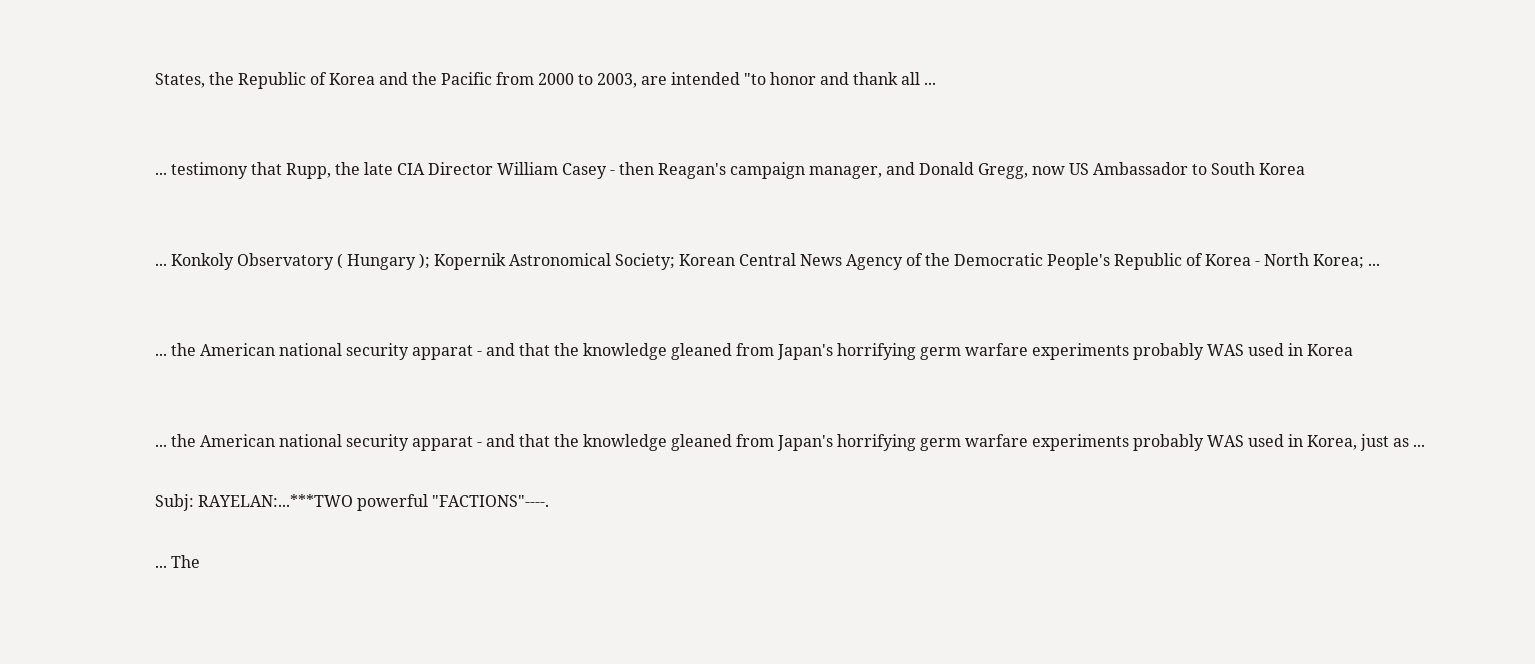States, the Republic of Korea and the Pacific from 2000 to 2003, are intended "to honor and thank all ...


... testimony that Rupp, the late CIA Director William Casey - then Reagan's campaign manager, and Donald Gregg, now US Ambassador to South Korea


... Konkoly Observatory ( Hungary ); Kopernik Astronomical Society; Korean Central News Agency of the Democratic People's Republic of Korea - North Korea; ...


... the American national security apparat - and that the knowledge gleaned from Japan's horrifying germ warfare experiments probably WAS used in Korea


... the American national security apparat - and that the knowledge gleaned from Japan's horrifying germ warfare experiments probably WAS used in Korea, just as ...

Subj: RAYELAN:...***TWO powerful "FACTIONS"----.

... The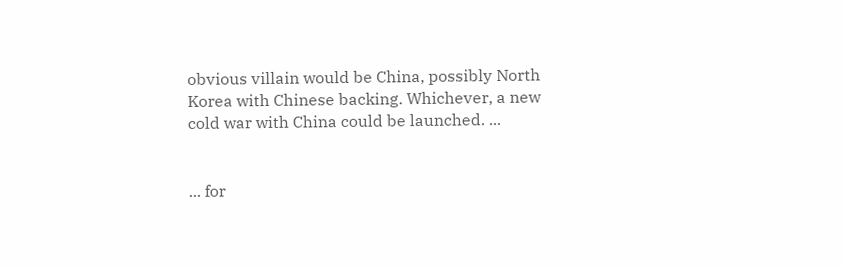obvious villain would be China, possibly North Korea with Chinese backing. Whichever, a new cold war with China could be launched. ...


... for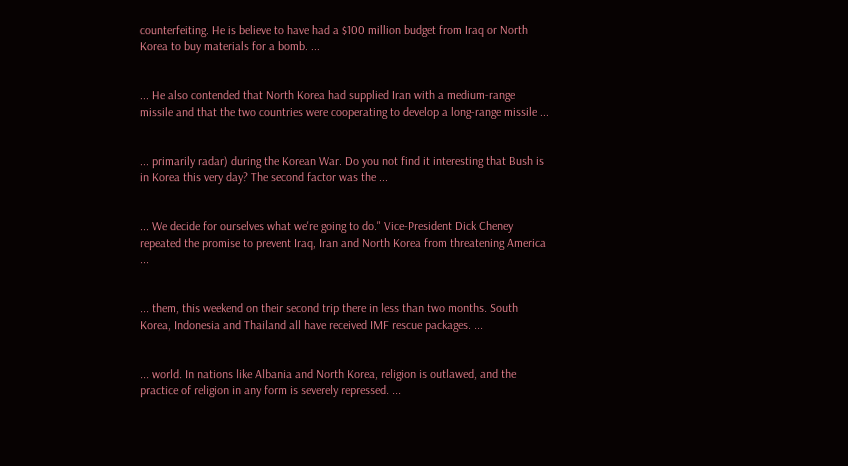counterfeiting. He is believe to have had a $100 million budget from Iraq or North Korea to buy materials for a bomb. ...


... He also contended that North Korea had supplied Iran with a medium-range missile and that the two countries were cooperating to develop a long-range missile ...


... primarily radar) during the Korean War. Do you not find it interesting that Bush is in Korea this very day? The second factor was the ...


... We decide for ourselves what we're going to do." Vice-President Dick Cheney repeated the promise to prevent Iraq, Iran and North Korea from threatening America ...


... them, this weekend on their second trip there in less than two months. South Korea, Indonesia and Thailand all have received IMF rescue packages. ...


... world. In nations like Albania and North Korea, religion is outlawed, and the practice of religion in any form is severely repressed. ...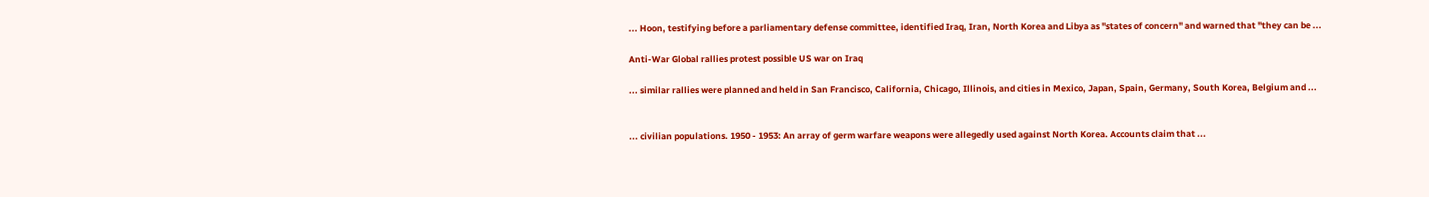... Hoon, testifying before a parliamentary defense committee, identified Iraq, Iran, North Korea and Libya as "states of concern" and warned that "they can be ...

Anti-War Global rallies protest possible US war on Iraq

... similar rallies were planned and held in San Francisco, California, Chicago, Illinois, and cities in Mexico, Japan, Spain, Germany, South Korea, Belgium and ...


... civilian populations. 1950 - 1953: An array of germ warfare weapons were allegedly used against North Korea. Accounts claim that ...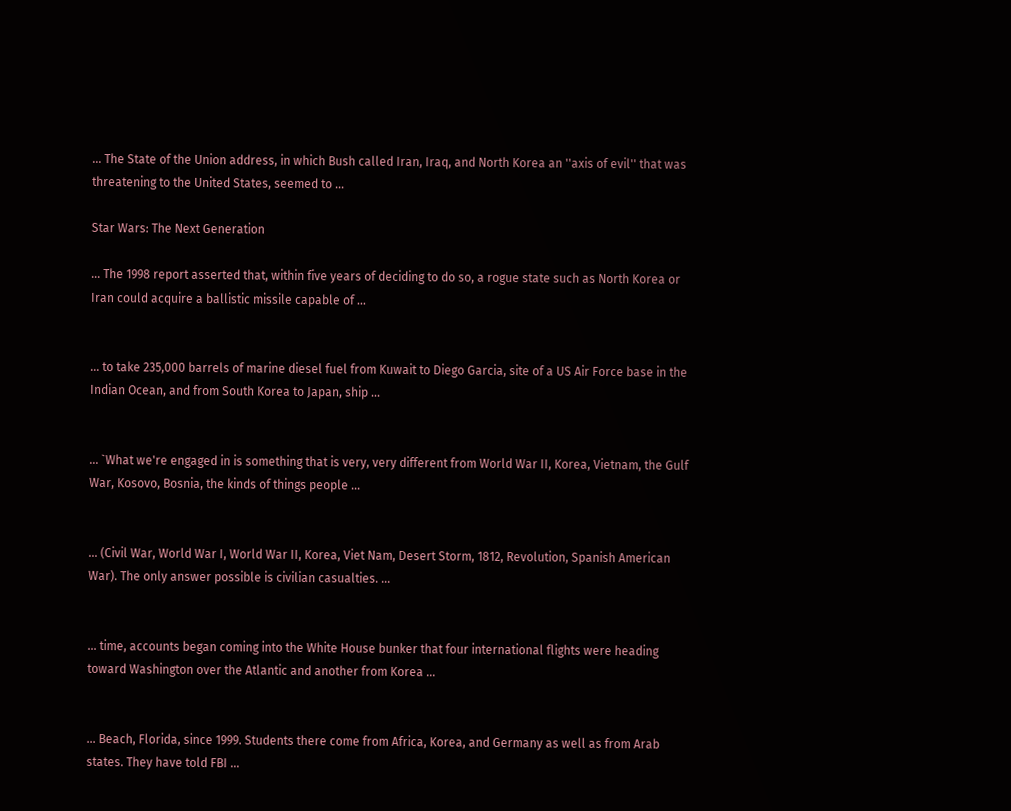... The State of the Union address, in which Bush called Iran, Iraq, and North Korea an ''axis of evil'' that was threatening to the United States, seemed to ...

Star Wars: The Next Generation

... The 1998 report asserted that, within five years of deciding to do so, a rogue state such as North Korea or Iran could acquire a ballistic missile capable of ...


... to take 235,000 barrels of marine diesel fuel from Kuwait to Diego Garcia, site of a US Air Force base in the Indian Ocean, and from South Korea to Japan, ship ...


... `What we're engaged in is something that is very, very different from World War II, Korea, Vietnam, the Gulf War, Kosovo, Bosnia, the kinds of things people ...


... (Civil War, World War I, World War II, Korea, Viet Nam, Desert Storm, 1812, Revolution, Spanish American War). The only answer possible is civilian casualties. ...


... time, accounts began coming into the White House bunker that four international flights were heading toward Washington over the Atlantic and another from Korea ...


... Beach, Florida, since 1999. Students there come from Africa, Korea, and Germany as well as from Arab states. They have told FBI ...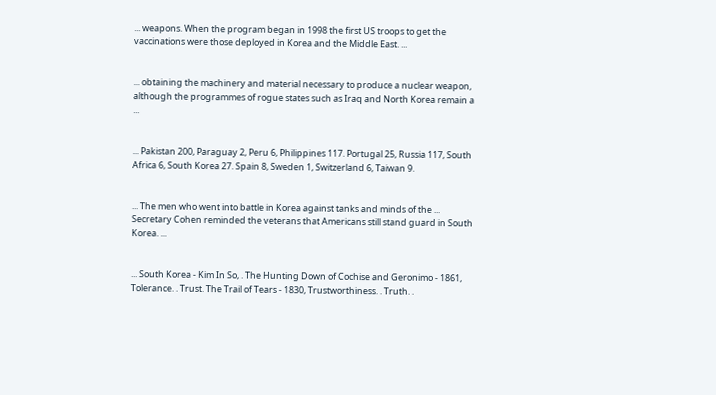... weapons. When the program began in 1998 the first US troops to get the vaccinations were those deployed in Korea and the Middle East. ...


... obtaining the machinery and material necessary to produce a nuclear weapon, although the programmes of rogue states such as Iraq and North Korea remain a ...


... Pakistan 200, Paraguay 2, Peru 6, Philippines 117. Portugal 25, Russia 117, South Africa 6, South Korea 27. Spain 8, Sweden 1, Switzerland 6, Taiwan 9.


... The men who went into battle in Korea against tanks and minds of the ... Secretary Cohen reminded the veterans that Americans still stand guard in South Korea. ...


... South Korea - Kim In So, . The Hunting Down of Cochise and Geronimo - 1861, Tolerance. . Trust. The Trail of Tears - 1830, Trustworthiness. . Truth. .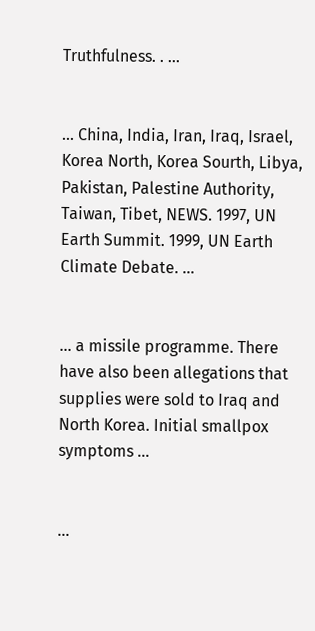Truthfulness. . ...


... China, India, Iran, Iraq, Israel, Korea North, Korea Sourth, Libya, Pakistan, Palestine Authority, Taiwan, Tibet, NEWS. 1997, UN Earth Summit. 1999, UN Earth Climate Debate. ...


... a missile programme. There have also been allegations that supplies were sold to Iraq and North Korea. Initial smallpox symptoms ...


...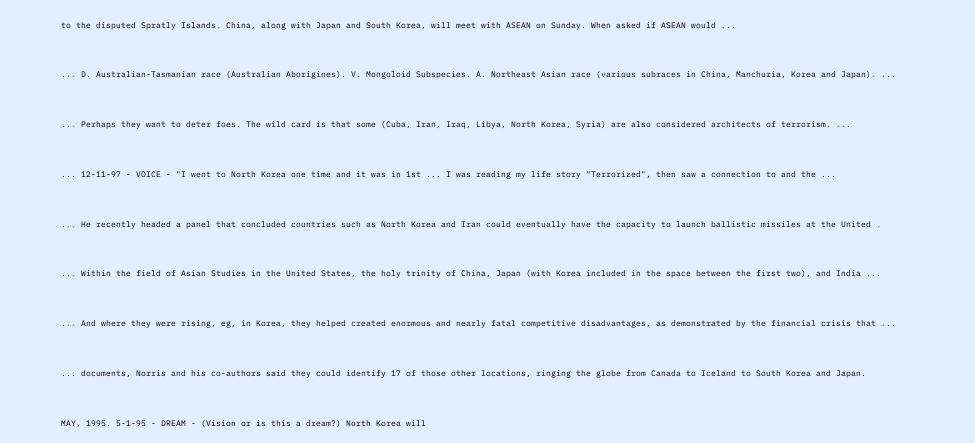to the disputed Spratly Islands. China, along with Japan and South Korea, will meet with ASEAN on Sunday. When asked if ASEAN would ...


... D. Australian-Tasmanian race (Australian Aborigines). V. Mongoloid Subspecies. A. Northeast Asian race (various subraces in China, Manchuria, Korea and Japan). ...


... Perhaps they want to deter foes. The wild card is that some (Cuba, Iran, Iraq, Libya, North Korea, Syria) are also considered architects of terrorism. ...


... 12-11-97 - VOICE - "I went to North Korea one time and it was in 1st ... I was reading my life story "Terrorized", then saw a connection to and the ...


... He recently headed a panel that concluded countries such as North Korea and Iran could eventually have the capacity to launch ballistic missiles at the United .


... Within the field of Asian Studies in the United States, the holy trinity of China, Japan (with Korea included in the space between the first two), and India ...


... And where they were rising, eg, in Korea, they helped created enormous and nearly fatal competitive disadvantages, as demonstrated by the financial crisis that ...


... documents, Norris and his co-authors said they could identify 17 of those other locations, ringing the globe from Canada to Iceland to South Korea and Japan.


MAY, 1995. 5-1-95 - DREAM - (Vision or is this a dream?) North Korea will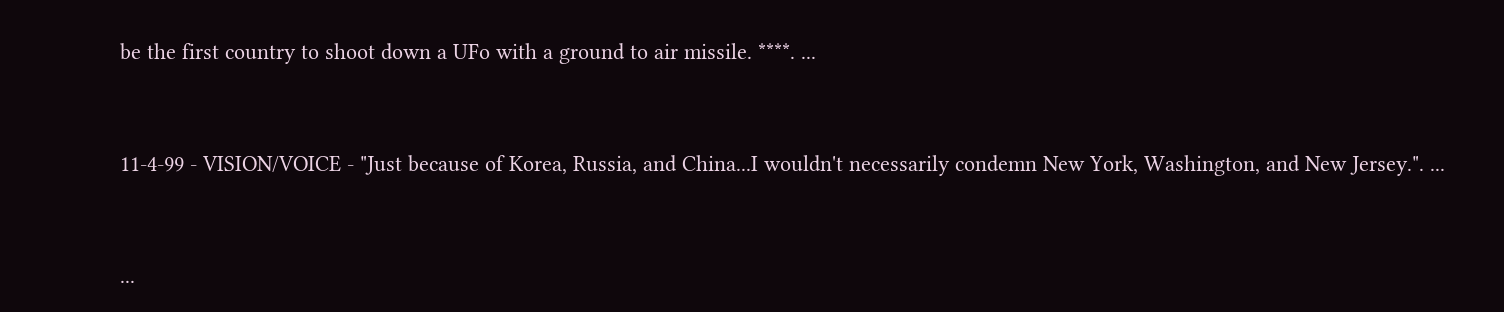be the first country to shoot down a UFo with a ground to air missile. ****. ...


11-4-99 - VISION/VOICE - "Just because of Korea, Russia, and China...I wouldn't necessarily condemn New York, Washington, and New Jersey.". ...


...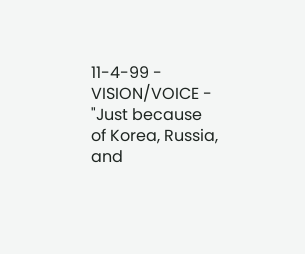11-4-99 - VISION/VOICE - "Just because of Korea, Russia, and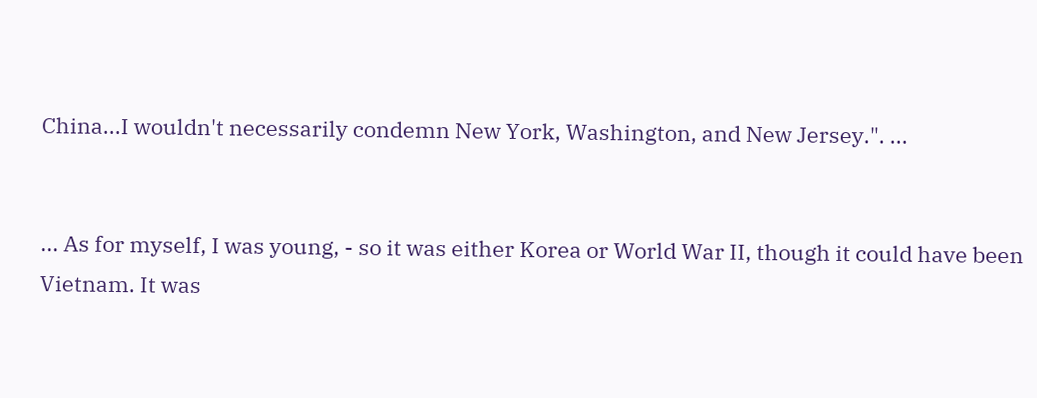China...I wouldn't necessarily condemn New York, Washington, and New Jersey.". ...


... As for myself, I was young, - so it was either Korea or World War II, though it could have been Vietnam. It was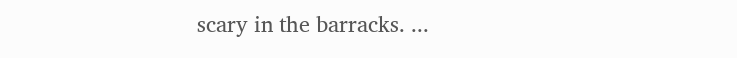scary in the barracks. ...